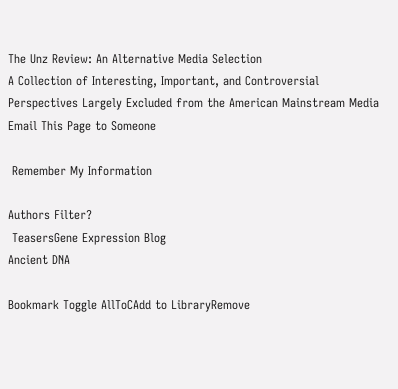The Unz Review: An Alternative Media Selection
A Collection of Interesting, Important, and Controversial Perspectives Largely Excluded from the American Mainstream Media
Email This Page to Someone

 Remember My Information

Authors Filter?
 TeasersGene Expression Blog
Ancient DNA

Bookmark Toggle AllToCAdd to LibraryRemove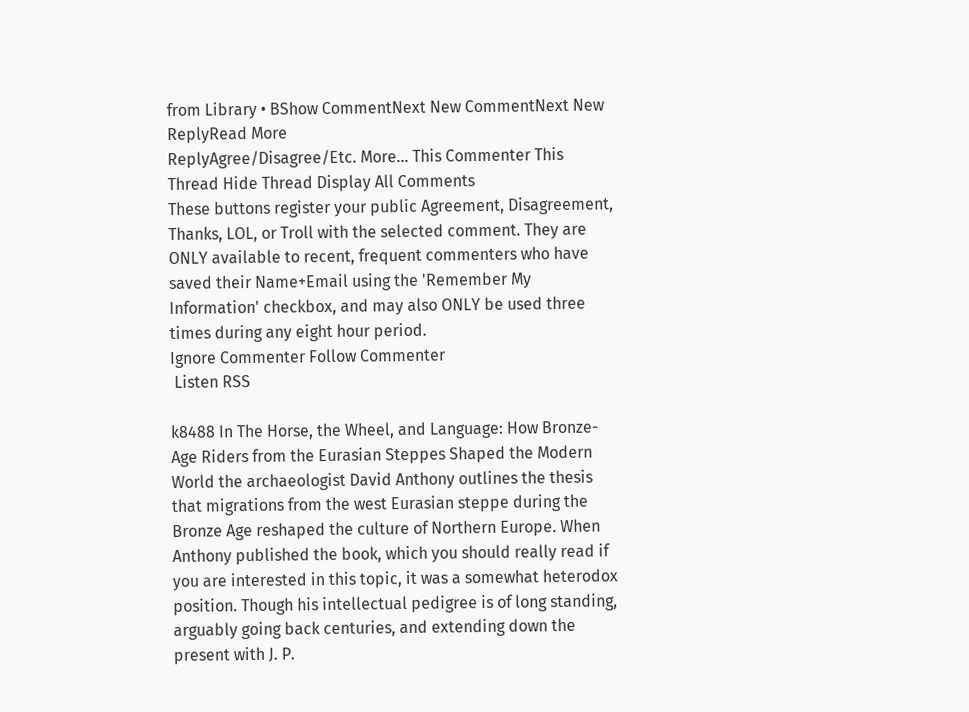from Library • BShow CommentNext New CommentNext New ReplyRead More
ReplyAgree/Disagree/Etc. More... This Commenter This Thread Hide Thread Display All Comments
These buttons register your public Agreement, Disagreement, Thanks, LOL, or Troll with the selected comment. They are ONLY available to recent, frequent commenters who have saved their Name+Email using the 'Remember My Information' checkbox, and may also ONLY be used three times during any eight hour period.
Ignore Commenter Follow Commenter
 Listen RSS

k8488 In The Horse, the Wheel, and Language: How Bronze-Age Riders from the Eurasian Steppes Shaped the Modern World the archaeologist David Anthony outlines the thesis that migrations from the west Eurasian steppe during the Bronze Age reshaped the culture of Northern Europe. When Anthony published the book, which you should really read if you are interested in this topic, it was a somewhat heterodox position. Though his intellectual pedigree is of long standing, arguably going back centuries, and extending down the present with J. P.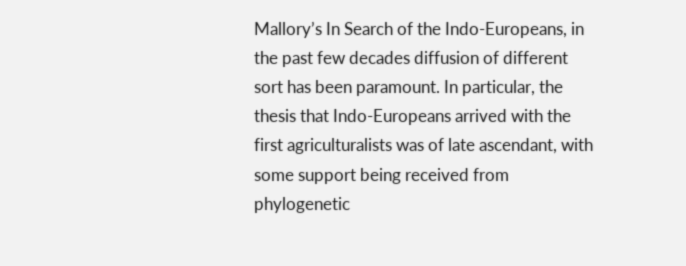Mallory’s In Search of the Indo-Europeans, in the past few decades diffusion of different sort has been paramount. In particular, the thesis that Indo-Europeans arrived with the first agriculturalists was of late ascendant, with some support being received from phylogenetic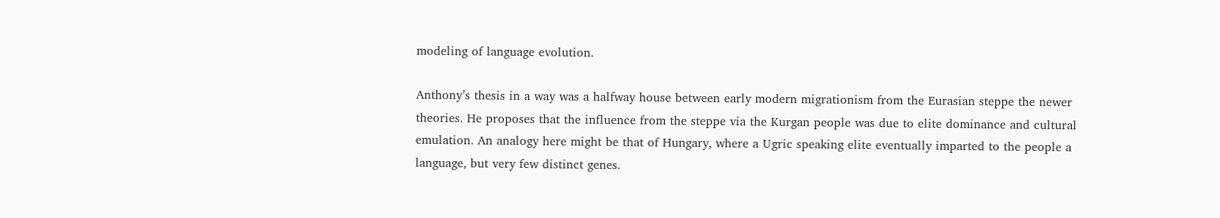modeling of language evolution.

Anthony’s thesis in a way was a halfway house between early modern migrationism from the Eurasian steppe the newer theories. He proposes that the influence from the steppe via the Kurgan people was due to elite dominance and cultural emulation. An analogy here might be that of Hungary, where a Ugric speaking elite eventually imparted to the people a language, but very few distinct genes.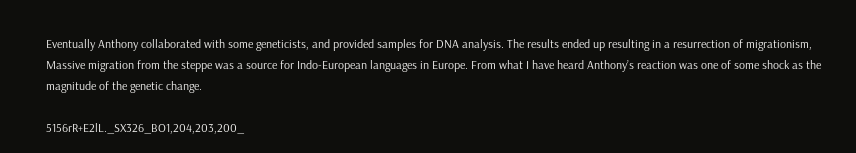Eventually Anthony collaborated with some geneticists, and provided samples for DNA analysis. The results ended up resulting in a resurrection of migrationism, Massive migration from the steppe was a source for Indo-European languages in Europe. From what I have heard Anthony’s reaction was one of some shock as the magnitude of the genetic change.

5156rR+E2lL._SX326_BO1,204,203,200_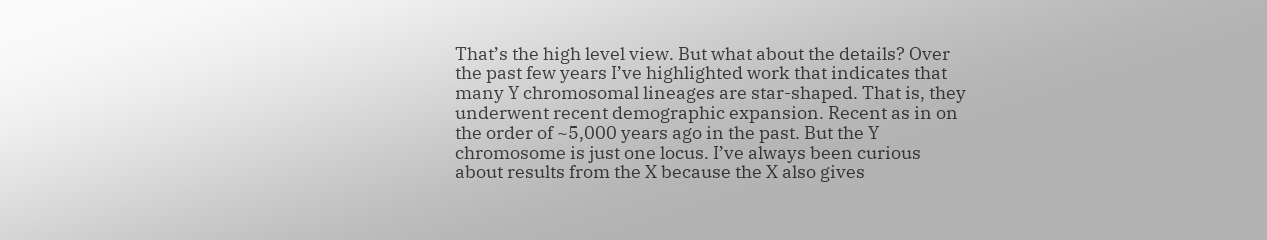That’s the high level view. But what about the details? Over the past few years I’ve highlighted work that indicates that many Y chromosomal lineages are star-shaped. That is, they underwent recent demographic expansion. Recent as in on the order of ~5,000 years ago in the past. But the Y chromosome is just one locus. I’ve always been curious about results from the X because the X also gives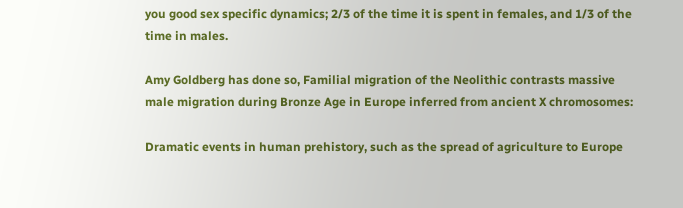you good sex specific dynamics; 2/3 of the time it is spent in females, and 1/3 of the time in males.

Amy Goldberg has done so, Familial migration of the Neolithic contrasts massive male migration during Bronze Age in Europe inferred from ancient X chromosomes:

Dramatic events in human prehistory, such as the spread of agriculture to Europe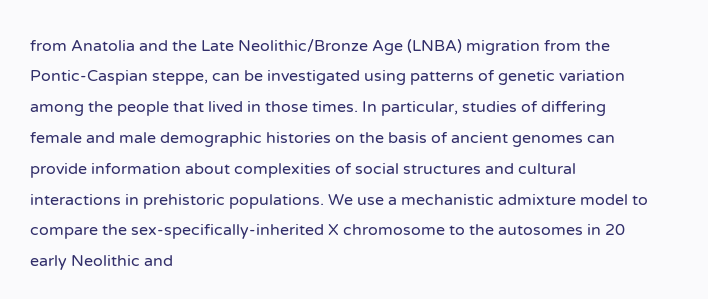from Anatolia and the Late Neolithic/Bronze Age (LNBA) migration from the Pontic-Caspian steppe, can be investigated using patterns of genetic variation among the people that lived in those times. In particular, studies of differing female and male demographic histories on the basis of ancient genomes can provide information about complexities of social structures and cultural interactions in prehistoric populations. We use a mechanistic admixture model to compare the sex-specifically-inherited X chromosome to the autosomes in 20 early Neolithic and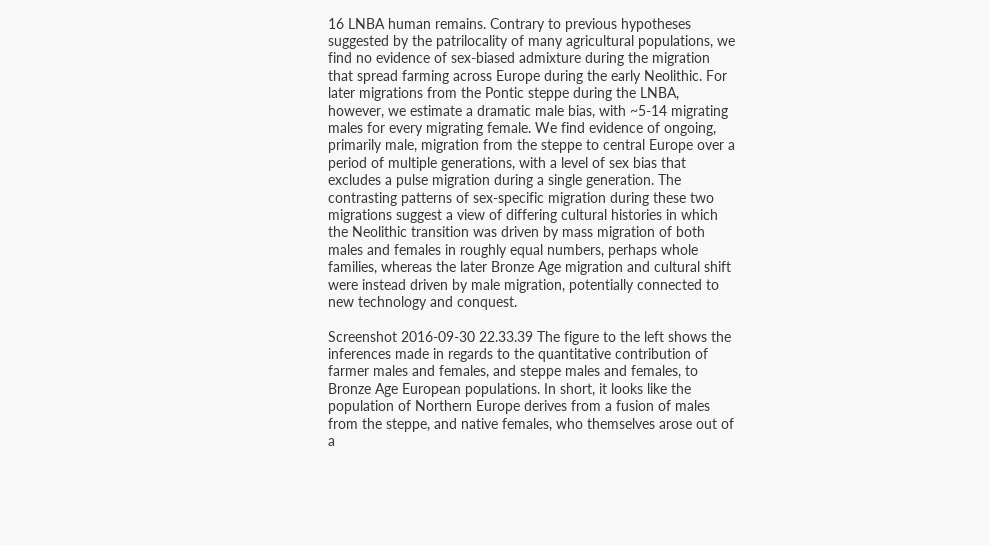16 LNBA human remains. Contrary to previous hypotheses suggested by the patrilocality of many agricultural populations, we find no evidence of sex-biased admixture during the migration that spread farming across Europe during the early Neolithic. For later migrations from the Pontic steppe during the LNBA, however, we estimate a dramatic male bias, with ~5-14 migrating males for every migrating female. We find evidence of ongoing, primarily male, migration from the steppe to central Europe over a period of multiple generations, with a level of sex bias that excludes a pulse migration during a single generation. The contrasting patterns of sex-specific migration during these two migrations suggest a view of differing cultural histories in which the Neolithic transition was driven by mass migration of both males and females in roughly equal numbers, perhaps whole families, whereas the later Bronze Age migration and cultural shift were instead driven by male migration, potentially connected to new technology and conquest.

Screenshot 2016-09-30 22.33.39 The figure to the left shows the inferences made in regards to the quantitative contribution of farmer males and females, and steppe males and females, to Bronze Age European populations. In short, it looks like the population of Northern Europe derives from a fusion of males from the steppe, and native females, who themselves arose out of a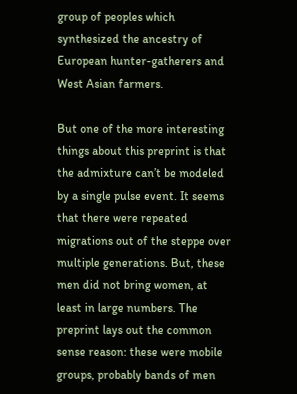group of peoples which synthesized the ancestry of European hunter-gatherers and West Asian farmers.

But one of the more interesting things about this preprint is that the admixture can’t be modeled by a single pulse event. It seems that there were repeated migrations out of the steppe over multiple generations. But, these men did not bring women, at least in large numbers. The preprint lays out the common sense reason: these were mobile groups, probably bands of men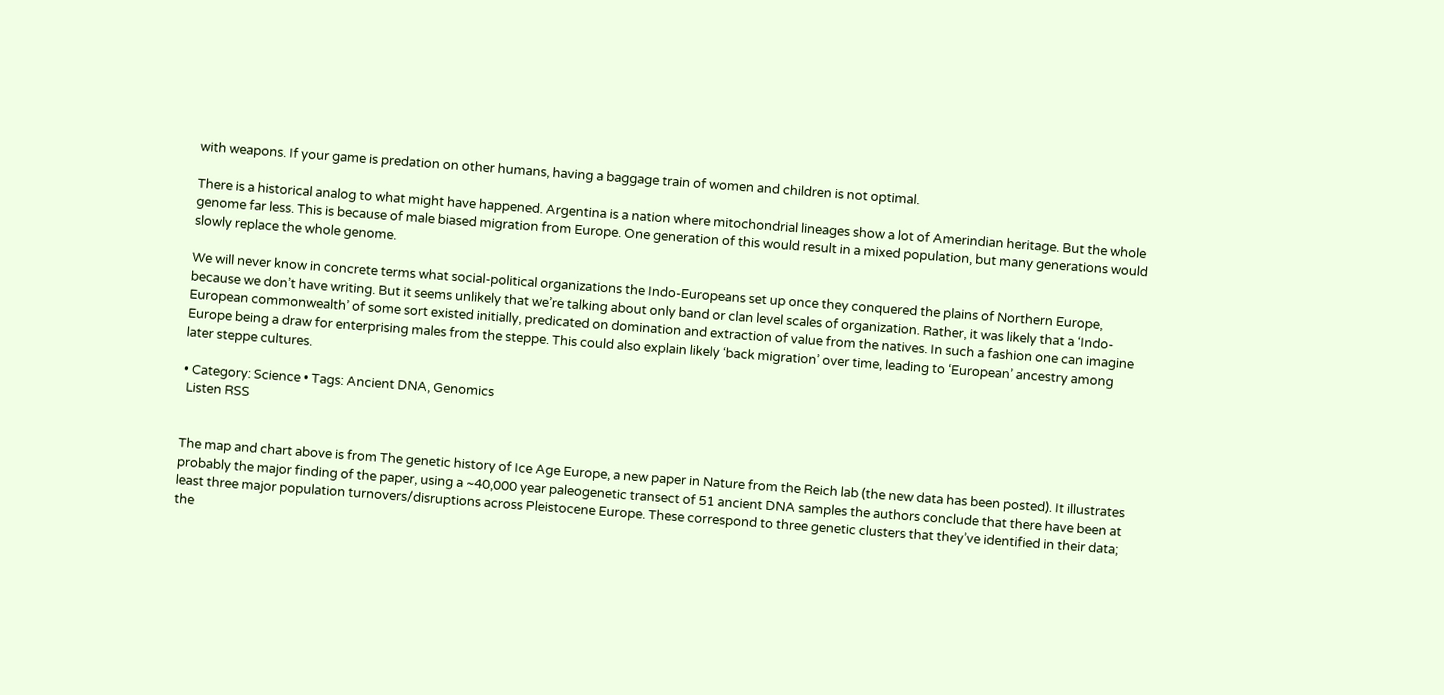with weapons. If your game is predation on other humans, having a baggage train of women and children is not optimal.

There is a historical analog to what might have happened. Argentina is a nation where mitochondrial lineages show a lot of Amerindian heritage. But the whole genome far less. This is because of male biased migration from Europe. One generation of this would result in a mixed population, but many generations would slowly replace the whole genome.

We will never know in concrete terms what social-political organizations the Indo-Europeans set up once they conquered the plains of Northern Europe, because we don’t have writing. But it seems unlikely that we’re talking about only band or clan level scales of organization. Rather, it was likely that a ‘Indo-European commonwealth’ of some sort existed initially, predicated on domination and extraction of value from the natives. In such a fashion one can imagine Europe being a draw for enterprising males from the steppe. This could also explain likely ‘back migration’ over time, leading to ‘European’ ancestry among later steppe cultures.

• Category: Science • Tags: Ancient DNA, Genomics
 Listen RSS


The map and chart above is from The genetic history of Ice Age Europe, a new paper in Nature from the Reich lab (the new data has been posted). It illustrates probably the major finding of the paper, using a ~40,000 year paleogenetic transect of 51 ancient DNA samples the authors conclude that there have been at least three major population turnovers/disruptions across Pleistocene Europe. These correspond to three genetic clusters that they’ve identified in their data; the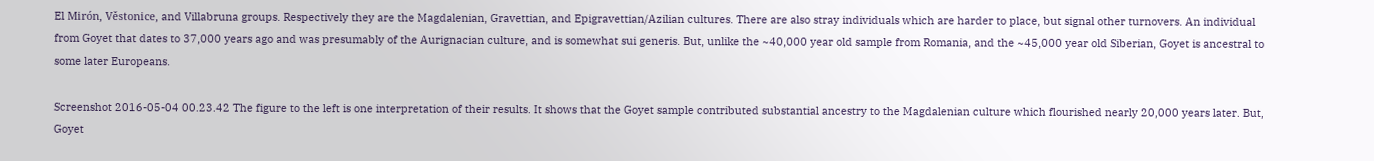El Mirón, Věstonice, and Villabruna groups. Respectively they are the Magdalenian, Gravettian, and Epigravettian/Azilian cultures. There are also stray individuals which are harder to place, but signal other turnovers. An individual from Goyet that dates to 37,000 years ago and was presumably of the Aurignacian culture, and is somewhat sui generis. But, unlike the ~40,000 year old sample from Romania, and the ~45,000 year old Siberian, Goyet is ancestral to some later Europeans.

Screenshot 2016-05-04 00.23.42 The figure to the left is one interpretation of their results. It shows that the Goyet sample contributed substantial ancestry to the Magdalenian culture which flourished nearly 20,000 years later. But, Goyet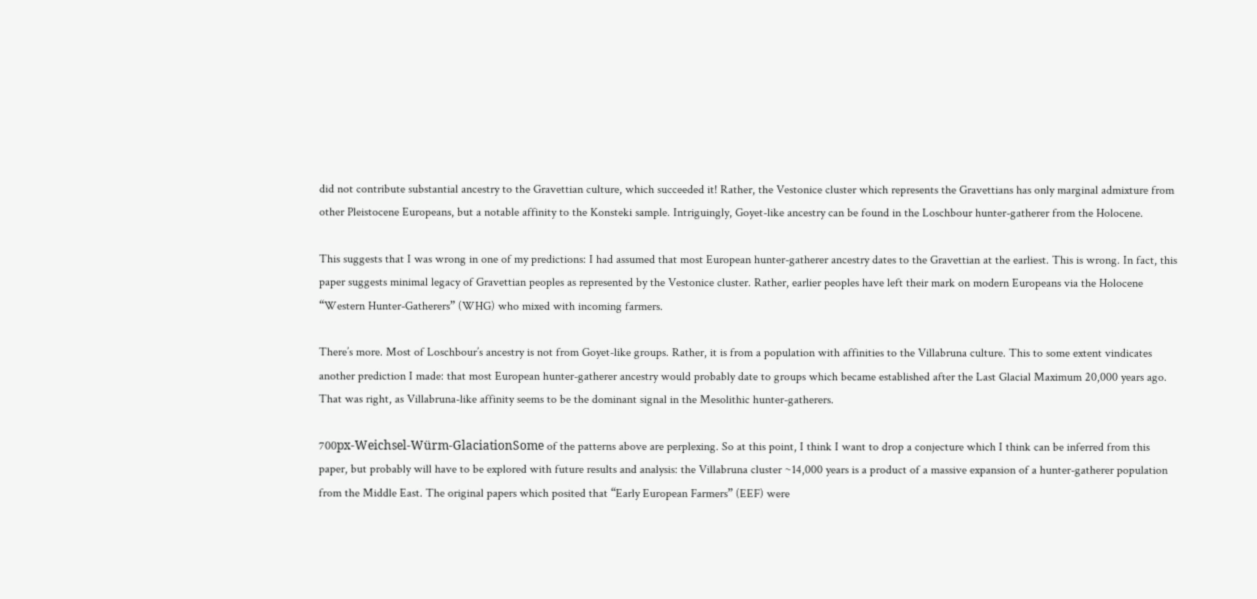did not contribute substantial ancestry to the Gravettian culture, which succeeded it! Rather, the Vestonice cluster which represents the Gravettians has only marginal admixture from other Pleistocene Europeans, but a notable affinity to the Konsteki sample. Intriguingly, Goyet-like ancestry can be found in the Loschbour hunter-gatherer from the Holocene.

This suggests that I was wrong in one of my predictions: I had assumed that most European hunter-gatherer ancestry dates to the Gravettian at the earliest. This is wrong. In fact, this paper suggests minimal legacy of Gravettian peoples as represented by the Vestonice cluster. Rather, earlier peoples have left their mark on modern Europeans via the Holocene “Western Hunter-Gatherers” (WHG) who mixed with incoming farmers.

There’s more. Most of Loschbour’s ancestry is not from Goyet-like groups. Rather, it is from a population with affinities to the Villabruna culture. This to some extent vindicates another prediction I made: that most European hunter-gatherer ancestry would probably date to groups which became established after the Last Glacial Maximum 20,000 years ago. That was right, as Villabruna-like affinity seems to be the dominant signal in the Mesolithic hunter-gatherers.

700px-Weichsel-Würm-GlaciationSome of the patterns above are perplexing. So at this point, I think I want to drop a conjecture which I think can be inferred from this paper, but probably will have to be explored with future results and analysis: the Villabruna cluster ~14,000 years is a product of a massive expansion of a hunter-gatherer population from the Middle East. The original papers which posited that “Early European Farmers” (EEF) were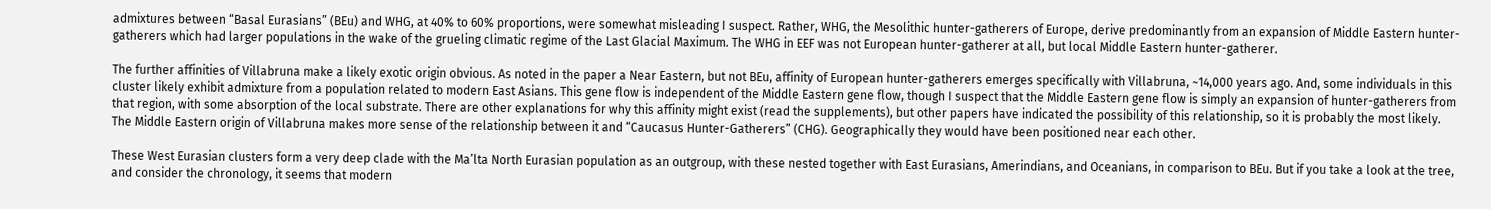admixtures between “Basal Eurasians” (BEu) and WHG, at 40% to 60% proportions, were somewhat misleading I suspect. Rather, WHG, the Mesolithic hunter-gatherers of Europe, derive predominantly from an expansion of Middle Eastern hunter-gatherers which had larger populations in the wake of the grueling climatic regime of the Last Glacial Maximum. The WHG in EEF was not European hunter-gatherer at all, but local Middle Eastern hunter-gatherer.

The further affinities of Villabruna make a likely exotic origin obvious. As noted in the paper a Near Eastern, but not BEu, affinity of European hunter-gatherers emerges specifically with Villabruna, ~14,000 years ago. And, some individuals in this cluster likely exhibit admixture from a population related to modern East Asians. This gene flow is independent of the Middle Eastern gene flow, though I suspect that the Middle Eastern gene flow is simply an expansion of hunter-gatherers from that region, with some absorption of the local substrate. There are other explanations for why this affinity might exist (read the supplements), but other papers have indicated the possibility of this relationship, so it is probably the most likely. The Middle Eastern origin of Villabruna makes more sense of the relationship between it and “Caucasus Hunter-Gatherers” (CHG). Geographically they would have been positioned near each other.

These West Eurasian clusters form a very deep clade with the Ma’lta North Eurasian population as an outgroup, with these nested together with East Eurasians, Amerindians, and Oceanians, in comparison to BEu. But if you take a look at the tree, and consider the chronology, it seems that modern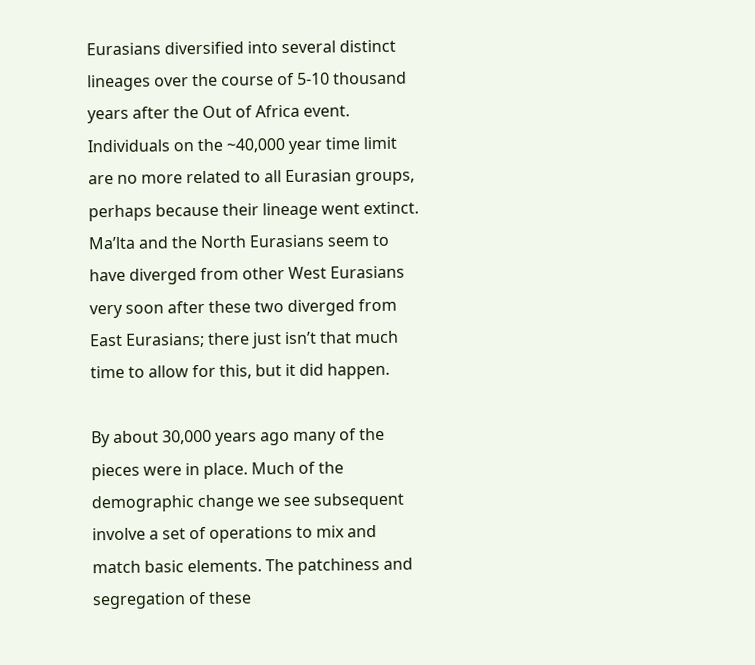Eurasians diversified into several distinct lineages over the course of 5-10 thousand years after the Out of Africa event. Individuals on the ~40,000 year time limit are no more related to all Eurasian groups, perhaps because their lineage went extinct. Ma’lta and the North Eurasians seem to have diverged from other West Eurasians very soon after these two diverged from East Eurasians; there just isn’t that much time to allow for this, but it did happen.

By about 30,000 years ago many of the pieces were in place. Much of the demographic change we see subsequent involve a set of operations to mix and match basic elements. The patchiness and segregation of these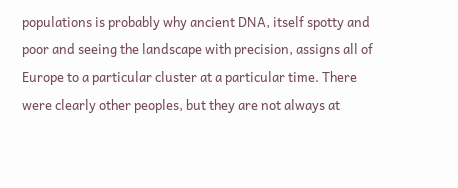populations is probably why ancient DNA, itself spotty and poor and seeing the landscape with precision, assigns all of Europe to a particular cluster at a particular time. There were clearly other peoples, but they are not always at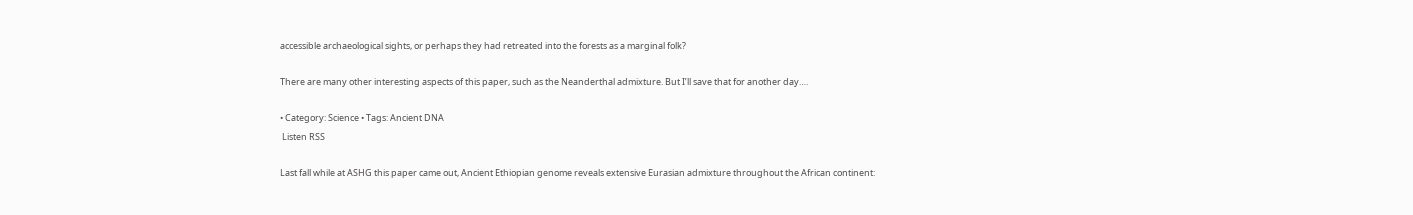accessible archaeological sights, or perhaps they had retreated into the forests as a marginal folk?

There are many other interesting aspects of this paper, such as the Neanderthal admixture. But I’ll save that for another day….

• Category: Science • Tags: Ancient DNA
 Listen RSS

Last fall while at ASHG this paper came out, Ancient Ethiopian genome reveals extensive Eurasian admixture throughout the African continent: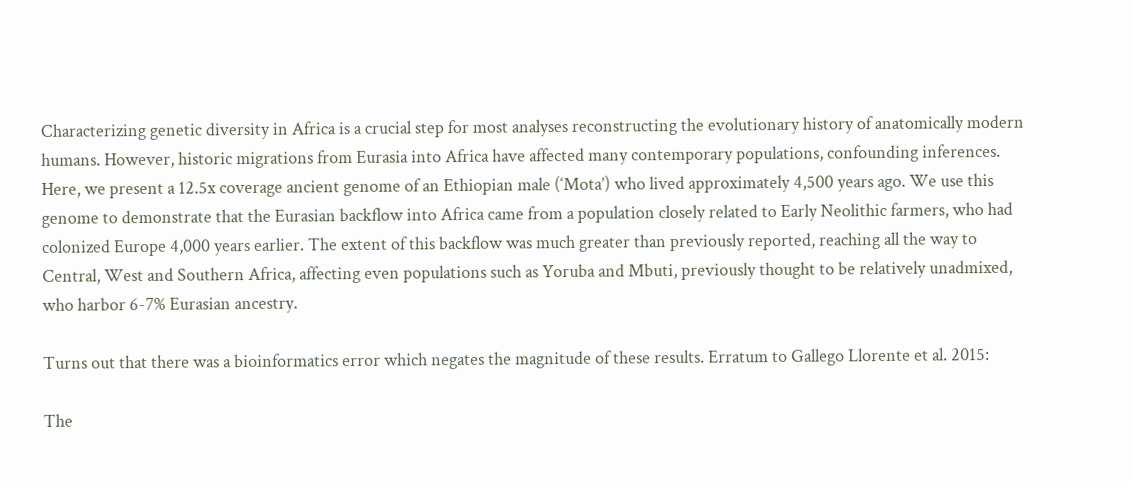Characterizing genetic diversity in Africa is a crucial step for most analyses reconstructing the evolutionary history of anatomically modern humans. However, historic migrations from Eurasia into Africa have affected many contemporary populations, confounding inferences. Here, we present a 12.5x coverage ancient genome of an Ethiopian male (‘Mota’) who lived approximately 4,500 years ago. We use this genome to demonstrate that the Eurasian backflow into Africa came from a population closely related to Early Neolithic farmers, who had colonized Europe 4,000 years earlier. The extent of this backflow was much greater than previously reported, reaching all the way to Central, West and Southern Africa, affecting even populations such as Yoruba and Mbuti, previously thought to be relatively unadmixed, who harbor 6-7% Eurasian ancestry.

Turns out that there was a bioinformatics error which negates the magnitude of these results. Erratum to Gallego Llorente et al. 2015:

The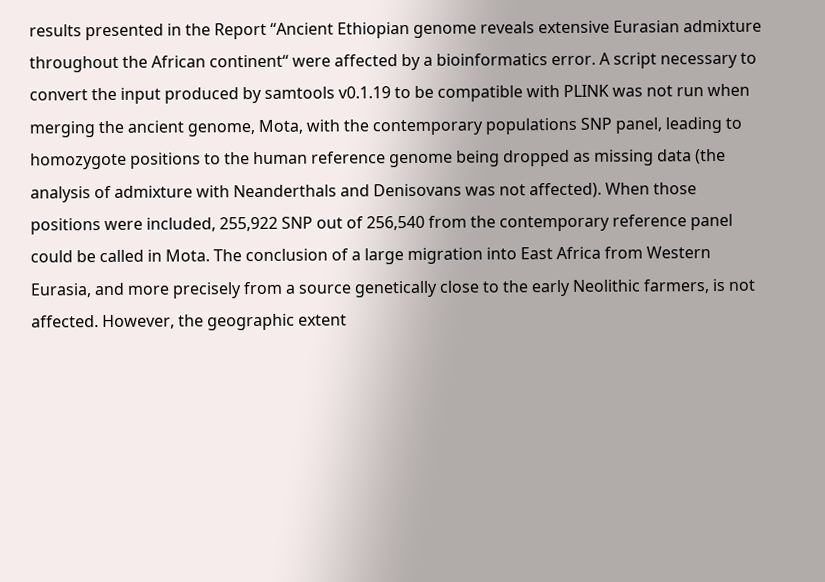results presented in the Report “Ancient Ethiopian genome reveals extensive Eurasian admixture throughout the African continent“ were affected by a bioinformatics error. A script necessary to convert the input produced by samtools v0.1.19 to be compatible with PLINK was not run when merging the ancient genome, Mota, with the contemporary populations SNP panel, leading to homozygote positions to the human reference genome being dropped as missing data (the analysis of admixture with Neanderthals and Denisovans was not affected). When those positions were included, 255,922 SNP out of 256,540 from the contemporary reference panel could be called in Mota. The conclusion of a large migration into East Africa from Western Eurasia, and more precisely from a source genetically close to the early Neolithic farmers, is not affected. However, the geographic extent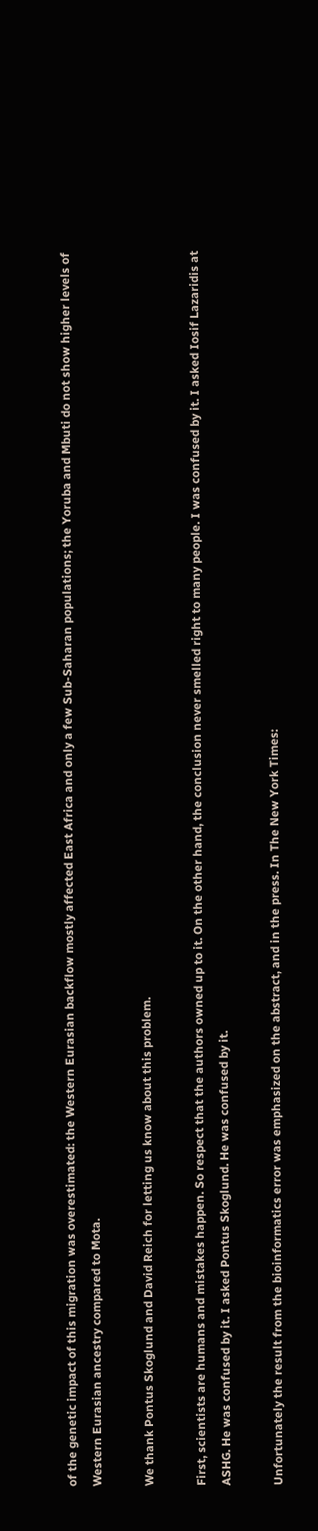of the genetic impact of this migration was overestimated: the Western Eurasian backflow mostly affected East Africa and only a few Sub-Saharan populations; the Yoruba and Mbuti do not show higher levels of Western Eurasian ancestry compared to Mota.

We thank Pontus Skoglund and David Reich for letting us know about this problem.

First, scientists are humans and mistakes happen. So respect that the authors owned up to it. On the other hand, the conclusion never smelled right to many people. I was confused by it. I asked Iosif Lazaridis at ASHG. He was confused by it. I asked Pontus Skoglund. He was confused by it.

Unfortunately the result from the bioinformatics error was emphasized on the abstract, and in the press. In The New York Times: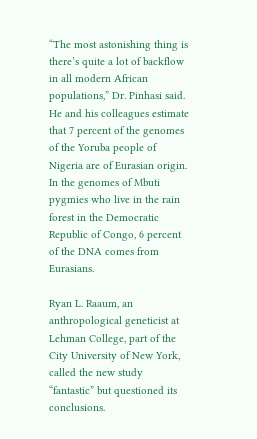“The most astonishing thing is there’s quite a lot of backflow in all modern African populations,” Dr. Pinhasi said. He and his colleagues estimate that 7 percent of the genomes of the Yoruba people of Nigeria are of Eurasian origin. In the genomes of Mbuti pygmies who live in the rain forest in the Democratic Republic of Congo, 6 percent of the DNA comes from Eurasians.

Ryan L. Raaum, an anthropological geneticist at Lehman College, part of the City University of New York, called the new study “fantastic” but questioned its conclusions.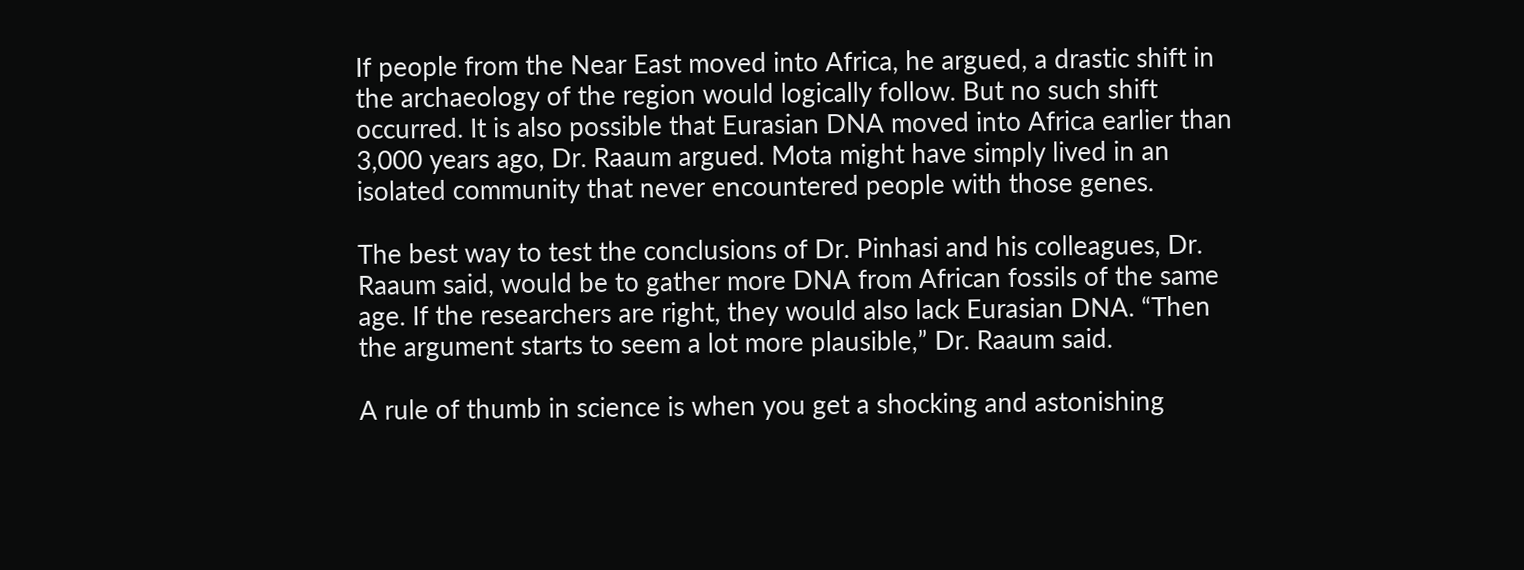If people from the Near East moved into Africa, he argued, a drastic shift in the archaeology of the region would logically follow. But no such shift occurred. It is also possible that Eurasian DNA moved into Africa earlier than 3,000 years ago, Dr. Raaum argued. Mota might have simply lived in an isolated community that never encountered people with those genes.

The best way to test the conclusions of Dr. Pinhasi and his colleagues, Dr. Raaum said, would be to gather more DNA from African fossils of the same age. If the researchers are right, they would also lack Eurasian DNA. “Then the argument starts to seem a lot more plausible,” Dr. Raaum said.

A rule of thumb in science is when you get a shocking and astonishing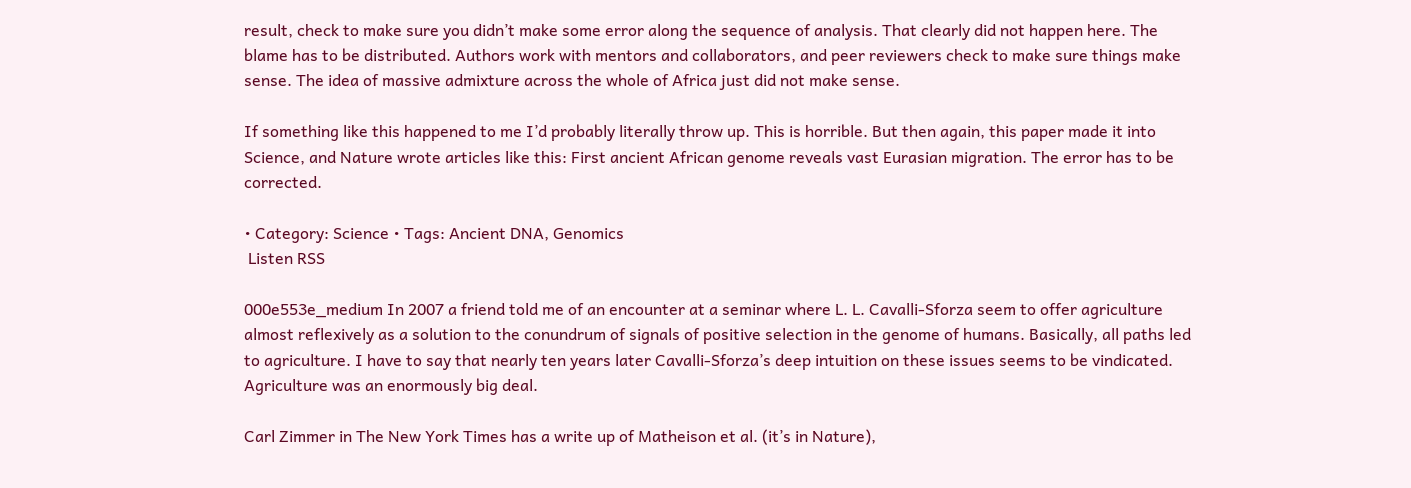result, check to make sure you didn’t make some error along the sequence of analysis. That clearly did not happen here. The blame has to be distributed. Authors work with mentors and collaborators, and peer reviewers check to make sure things make sense. The idea of massive admixture across the whole of Africa just did not make sense.

If something like this happened to me I’d probably literally throw up. This is horrible. But then again, this paper made it into Science, and Nature wrote articles like this: First ancient African genome reveals vast Eurasian migration. The error has to be corrected.

• Category: Science • Tags: Ancient DNA, Genomics
 Listen RSS

000e553e_medium In 2007 a friend told me of an encounter at a seminar where L. L. Cavalli-Sforza seem to offer agriculture almost reflexively as a solution to the conundrum of signals of positive selection in the genome of humans. Basically, all paths led to agriculture. I have to say that nearly ten years later Cavalli-Sforza’s deep intuition on these issues seems to be vindicated. Agriculture was an enormously big deal.

Carl Zimmer in The New York Times has a write up of Matheison et al. (it’s in Nature),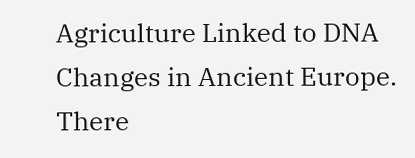Agriculture Linked to DNA Changes in Ancient Europe. There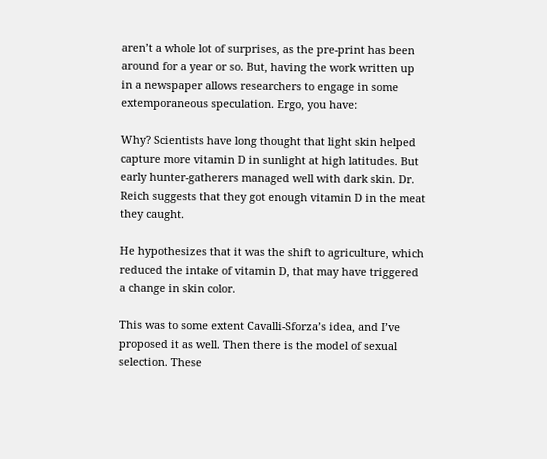aren’t a whole lot of surprises, as the pre-print has been around for a year or so. But, having the work written up in a newspaper allows researchers to engage in some extemporaneous speculation. Ergo, you have:

Why? Scientists have long thought that light skin helped capture more vitamin D in sunlight at high latitudes. But early hunter-gatherers managed well with dark skin. Dr. Reich suggests that they got enough vitamin D in the meat they caught.

He hypothesizes that it was the shift to agriculture, which reduced the intake of vitamin D, that may have triggered a change in skin color.

This was to some extent Cavalli-Sforza’s idea, and I’ve proposed it as well. Then there is the model of sexual selection. These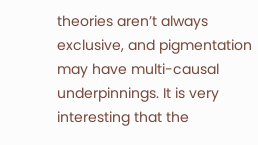theories aren’t always exclusive, and pigmentation may have multi-causal underpinnings. It is very interesting that the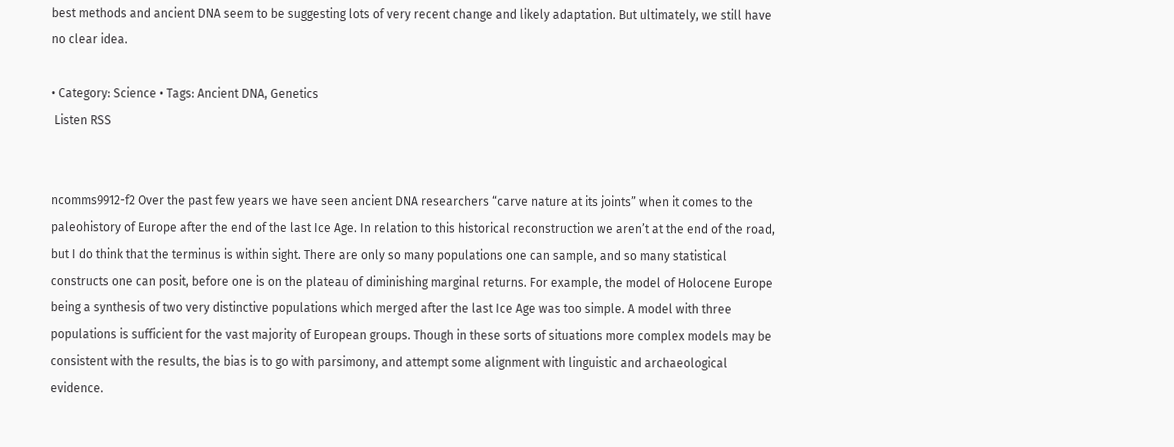best methods and ancient DNA seem to be suggesting lots of very recent change and likely adaptation. But ultimately, we still have no clear idea.

• Category: Science • Tags: Ancient DNA, Genetics
 Listen RSS


ncomms9912-f2 Over the past few years we have seen ancient DNA researchers “carve nature at its joints” when it comes to the paleohistory of Europe after the end of the last Ice Age. In relation to this historical reconstruction we aren’t at the end of the road, but I do think that the terminus is within sight. There are only so many populations one can sample, and so many statistical constructs one can posit, before one is on the plateau of diminishing marginal returns. For example, the model of Holocene Europe being a synthesis of two very distinctive populations which merged after the last Ice Age was too simple. A model with three populations is sufficient for the vast majority of European groups. Though in these sorts of situations more complex models may be consistent with the results, the bias is to go with parsimony, and attempt some alignment with linguistic and archaeological evidence.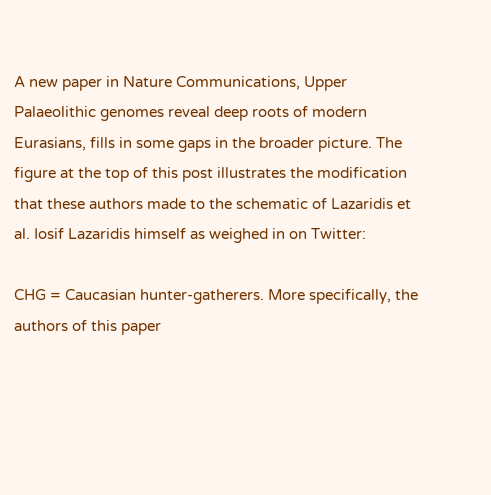A new paper in Nature Communications, Upper Palaeolithic genomes reveal deep roots of modern Eurasians, fills in some gaps in the broader picture. The figure at the top of this post illustrates the modification that these authors made to the schematic of Lazaridis et al. Iosif Lazaridis himself as weighed in on Twitter:

CHG = Caucasian hunter-gatherers. More specifically, the authors of this paper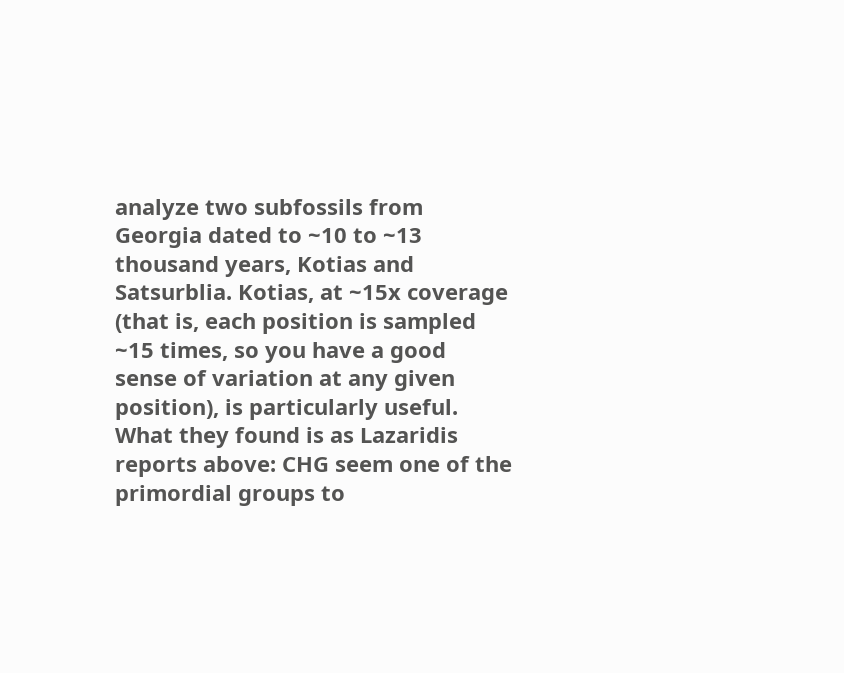analyze two subfossils from Georgia dated to ~10 to ~13 thousand years, Kotias and Satsurblia. Kotias, at ~15x coverage (that is, each position is sampled ~15 times, so you have a good sense of variation at any given position), is particularly useful. What they found is as Lazaridis reports above: CHG seem one of the primordial groups to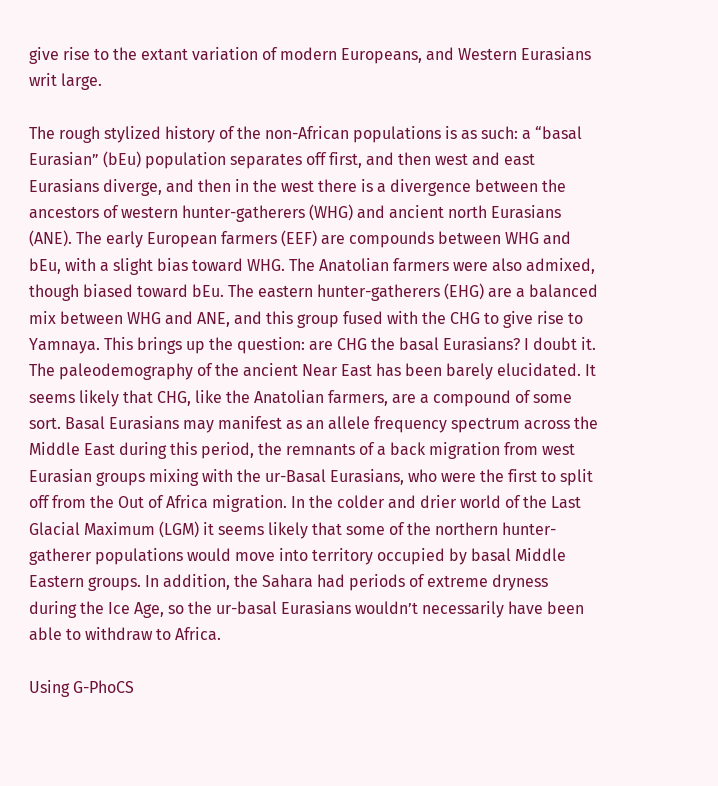give rise to the extant variation of modern Europeans, and Western Eurasians writ large.

The rough stylized history of the non-African populations is as such: a “basal Eurasian” (bEu) population separates off first, and then west and east Eurasians diverge, and then in the west there is a divergence between the ancestors of western hunter-gatherers (WHG) and ancient north Eurasians (ANE). The early European farmers (EEF) are compounds between WHG and bEu, with a slight bias toward WHG. The Anatolian farmers were also admixed, though biased toward bEu. The eastern hunter-gatherers (EHG) are a balanced mix between WHG and ANE, and this group fused with the CHG to give rise to Yamnaya. This brings up the question: are CHG the basal Eurasians? I doubt it. The paleodemography of the ancient Near East has been barely elucidated. It seems likely that CHG, like the Anatolian farmers, are a compound of some sort. Basal Eurasians may manifest as an allele frequency spectrum across the Middle East during this period, the remnants of a back migration from west Eurasian groups mixing with the ur-Basal Eurasians, who were the first to split off from the Out of Africa migration. In the colder and drier world of the Last Glacial Maximum (LGM) it seems likely that some of the northern hunter-gatherer populations would move into territory occupied by basal Middle Eastern groups. In addition, the Sahara had periods of extreme dryness during the Ice Age, so the ur-basal Eurasians wouldn’t necessarily have been able to withdraw to Africa.

Using G-PhoCS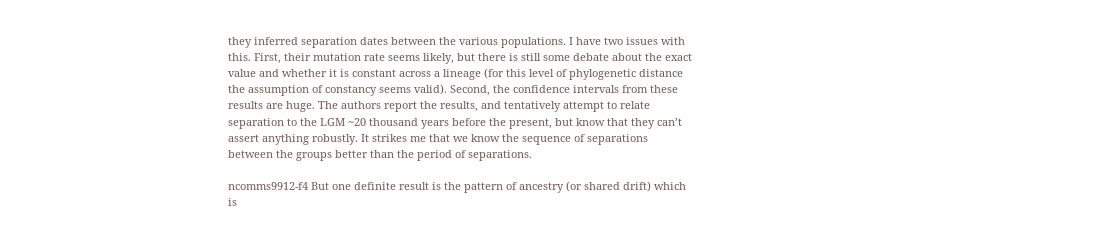they inferred separation dates between the various populations. I have two issues with this. First, their mutation rate seems likely, but there is still some debate about the exact value and whether it is constant across a lineage (for this level of phylogenetic distance the assumption of constancy seems valid). Second, the confidence intervals from these results are huge. The authors report the results, and tentatively attempt to relate separation to the LGM ~20 thousand years before the present, but know that they can’t assert anything robustly. It strikes me that we know the sequence of separations between the groups better than the period of separations.

ncomms9912-f4 But one definite result is the pattern of ancestry (or shared drift) which is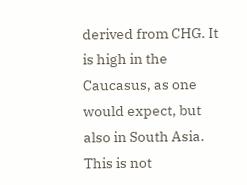derived from CHG. It is high in the Caucasus, as one would expect, but also in South Asia. This is not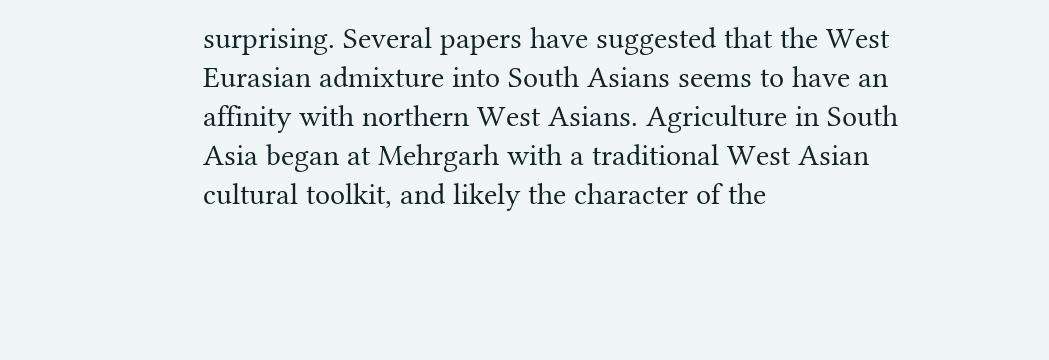surprising. Several papers have suggested that the West Eurasian admixture into South Asians seems to have an affinity with northern West Asians. Agriculture in South Asia began at Mehrgarh with a traditional West Asian cultural toolkit, and likely the character of the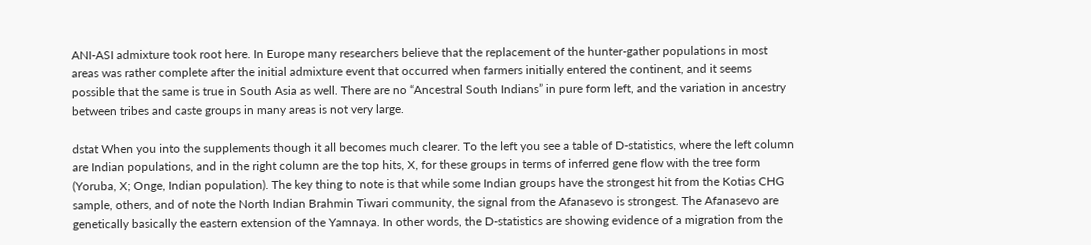ANI-ASI admixture took root here. In Europe many researchers believe that the replacement of the hunter-gather populations in most areas was rather complete after the initial admixture event that occurred when farmers initially entered the continent, and it seems possible that the same is true in South Asia as well. There are no “Ancestral South Indians” in pure form left, and the variation in ancestry between tribes and caste groups in many areas is not very large.

dstat When you into the supplements though it all becomes much clearer. To the left you see a table of D-statistics, where the left column are Indian populations, and in the right column are the top hits, X, for these groups in terms of inferred gene flow with the tree form (Yoruba, X; Onge, Indian population). The key thing to note is that while some Indian groups have the strongest hit from the Kotias CHG sample, others, and of note the North Indian Brahmin Tiwari community, the signal from the Afanasevo is strongest. The Afanasevo are genetically basically the eastern extension of the Yamnaya. In other words, the D-statistics are showing evidence of a migration from the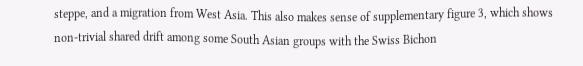steppe, and a migration from West Asia. This also makes sense of supplementary figure 3, which shows non-trivial shared drift among some South Asian groups with the Swiss Bichon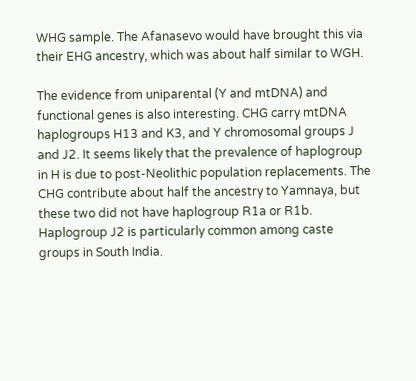WHG sample. The Afanasevo would have brought this via their EHG ancestry, which was about half similar to WGH.

The evidence from uniparental (Y and mtDNA) and functional genes is also interesting. CHG carry mtDNA haplogroups H13 and K3, and Y chromosomal groups J and J2. It seems likely that the prevalence of haplogroup in H is due to post-Neolithic population replacements. The CHG contribute about half the ancestry to Yamnaya, but these two did not have haplogroup R1a or R1b. Haplogroup J2 is particularly common among caste groups in South India.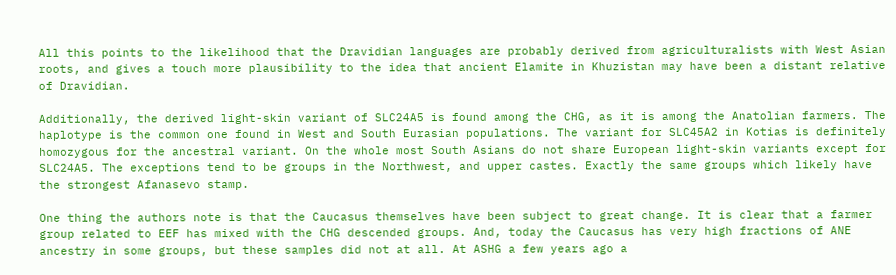All this points to the likelihood that the Dravidian languages are probably derived from agriculturalists with West Asian roots, and gives a touch more plausibility to the idea that ancient Elamite in Khuzistan may have been a distant relative of Dravidian.

Additionally, the derived light-skin variant of SLC24A5 is found among the CHG, as it is among the Anatolian farmers. The haplotype is the common one found in West and South Eurasian populations. The variant for SLC45A2 in Kotias is definitely homozygous for the ancestral variant. On the whole most South Asians do not share European light-skin variants except for SLC24A5. The exceptions tend to be groups in the Northwest, and upper castes. Exactly the same groups which likely have the strongest Afanasevo stamp.

One thing the authors note is that the Caucasus themselves have been subject to great change. It is clear that a farmer group related to EEF has mixed with the CHG descended groups. And, today the Caucasus has very high fractions of ANE ancestry in some groups, but these samples did not at all. At ASHG a few years ago a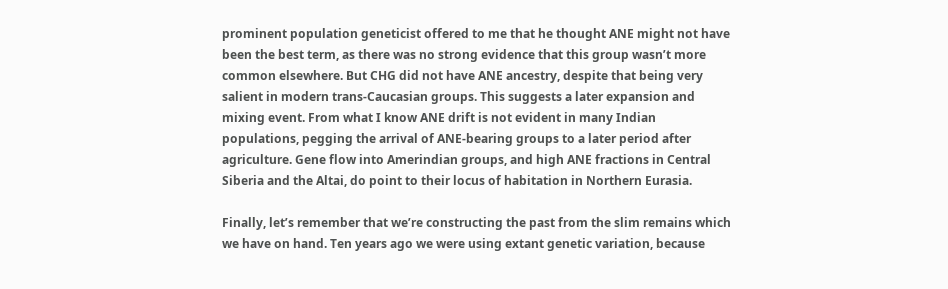prominent population geneticist offered to me that he thought ANE might not have been the best term, as there was no strong evidence that this group wasn’t more common elsewhere. But CHG did not have ANE ancestry, despite that being very salient in modern trans-Caucasian groups. This suggests a later expansion and mixing event. From what I know ANE drift is not evident in many Indian populations, pegging the arrival of ANE-bearing groups to a later period after agriculture. Gene flow into Amerindian groups, and high ANE fractions in Central Siberia and the Altai, do point to their locus of habitation in Northern Eurasia.

Finally, let’s remember that we’re constructing the past from the slim remains which we have on hand. Ten years ago we were using extant genetic variation, because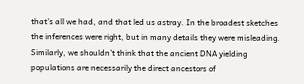that’s all we had, and that led us astray. In the broadest sketches the inferences were right, but in many details they were misleading. Similarly, we shouldn’t think that the ancient DNA yielding populations are necessarily the direct ancestors of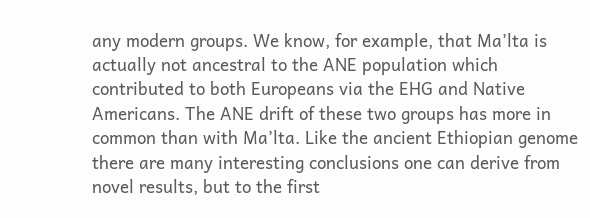any modern groups. We know, for example, that Ma’lta is actually not ancestral to the ANE population which contributed to both Europeans via the EHG and Native Americans. The ANE drift of these two groups has more in common than with Ma’lta. Like the ancient Ethiopian genome there are many interesting conclusions one can derive from novel results, but to the first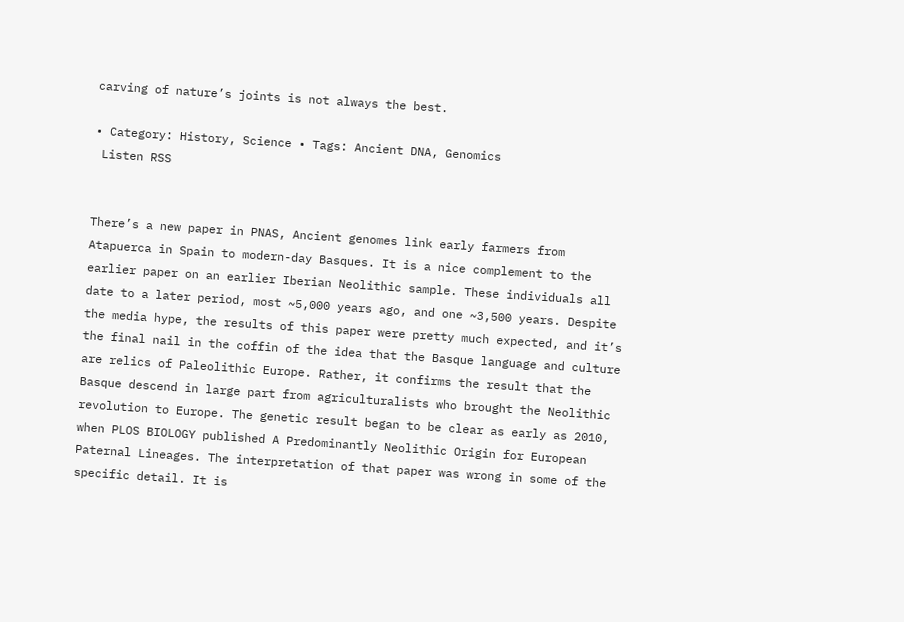carving of nature’s joints is not always the best.

• Category: History, Science • Tags: Ancient DNA, Genomics
 Listen RSS


There’s a new paper in PNAS, Ancient genomes link early farmers from Atapuerca in Spain to modern-day Basques. It is a nice complement to the earlier paper on an earlier Iberian Neolithic sample. These individuals all date to a later period, most ~5,000 years ago, and one ~3,500 years. Despite the media hype, the results of this paper were pretty much expected, and it’s the final nail in the coffin of the idea that the Basque language and culture are relics of Paleolithic Europe. Rather, it confirms the result that the Basque descend in large part from agriculturalists who brought the Neolithic revolution to Europe. The genetic result began to be clear as early as 2010, when PLOS BIOLOGY published A Predominantly Neolithic Origin for European Paternal Lineages. The interpretation of that paper was wrong in some of the specific detail. It is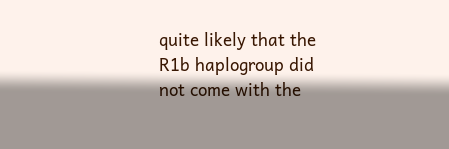quite likely that the R1b haplogroup did not come with the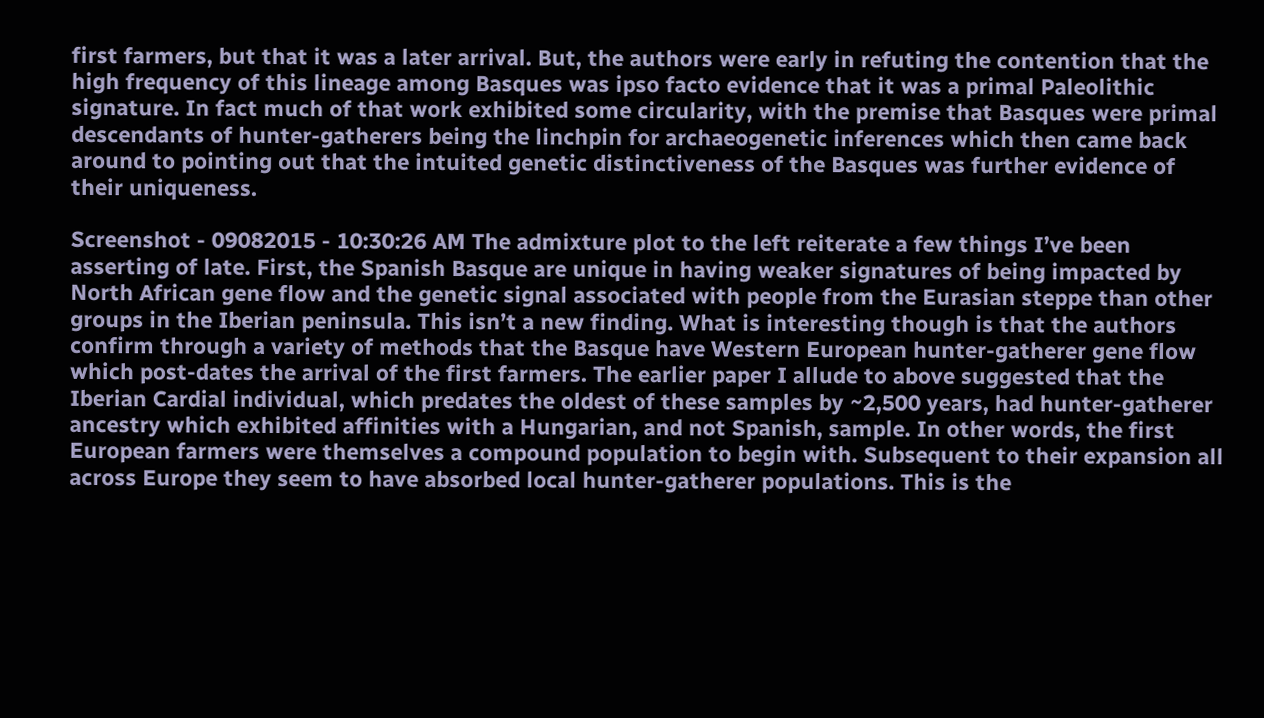first farmers, but that it was a later arrival. But, the authors were early in refuting the contention that the high frequency of this lineage among Basques was ipso facto evidence that it was a primal Paleolithic signature. In fact much of that work exhibited some circularity, with the premise that Basques were primal descendants of hunter-gatherers being the linchpin for archaeogenetic inferences which then came back around to pointing out that the intuited genetic distinctiveness of the Basques was further evidence of their uniqueness.

Screenshot - 09082015 - 10:30:26 AM The admixture plot to the left reiterate a few things I’ve been asserting of late. First, the Spanish Basque are unique in having weaker signatures of being impacted by North African gene flow and the genetic signal associated with people from the Eurasian steppe than other groups in the Iberian peninsula. This isn’t a new finding. What is interesting though is that the authors confirm through a variety of methods that the Basque have Western European hunter-gatherer gene flow which post-dates the arrival of the first farmers. The earlier paper I allude to above suggested that the Iberian Cardial individual, which predates the oldest of these samples by ~2,500 years, had hunter-gatherer ancestry which exhibited affinities with a Hungarian, and not Spanish, sample. In other words, the first European farmers were themselves a compound population to begin with. Subsequent to their expansion all across Europe they seem to have absorbed local hunter-gatherer populations. This is the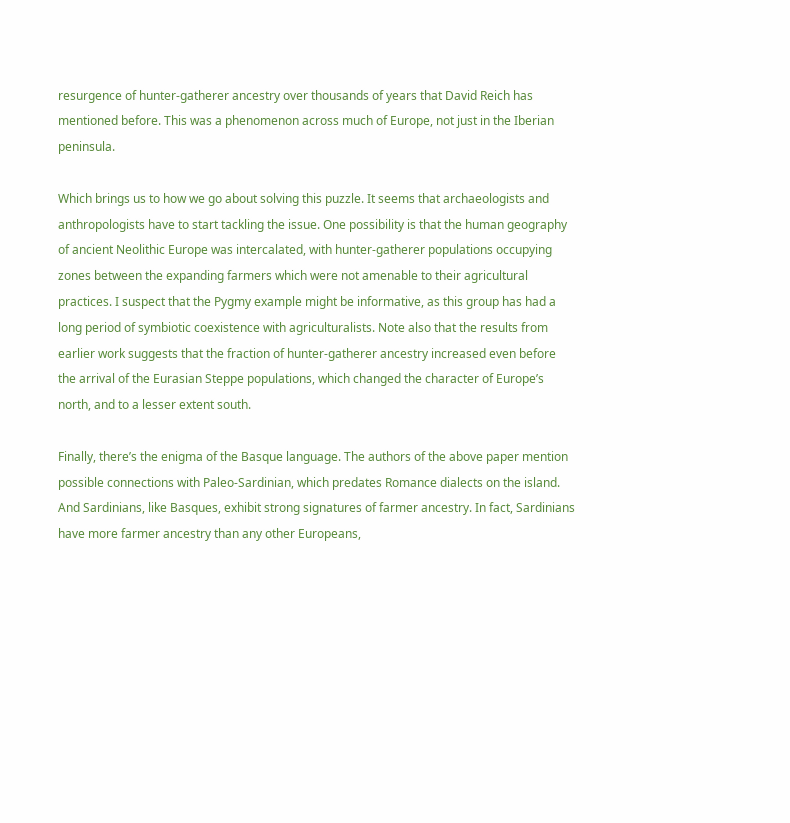resurgence of hunter-gatherer ancestry over thousands of years that David Reich has mentioned before. This was a phenomenon across much of Europe, not just in the Iberian peninsula.

Which brings us to how we go about solving this puzzle. It seems that archaeologists and anthropologists have to start tackling the issue. One possibility is that the human geography of ancient Neolithic Europe was intercalated, with hunter-gatherer populations occupying zones between the expanding farmers which were not amenable to their agricultural practices. I suspect that the Pygmy example might be informative, as this group has had a long period of symbiotic coexistence with agriculturalists. Note also that the results from earlier work suggests that the fraction of hunter-gatherer ancestry increased even before the arrival of the Eurasian Steppe populations, which changed the character of Europe’s north, and to a lesser extent south.

Finally, there’s the enigma of the Basque language. The authors of the above paper mention possible connections with Paleo-Sardinian, which predates Romance dialects on the island. And Sardinians, like Basques, exhibit strong signatures of farmer ancestry. In fact, Sardinians have more farmer ancestry than any other Europeans,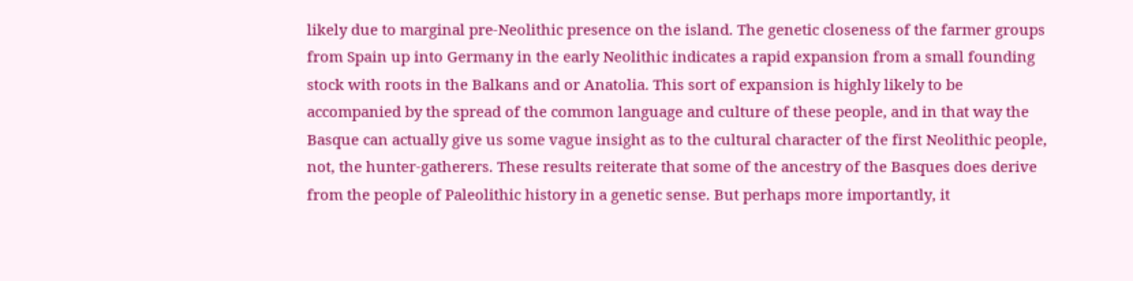likely due to marginal pre-Neolithic presence on the island. The genetic closeness of the farmer groups from Spain up into Germany in the early Neolithic indicates a rapid expansion from a small founding stock with roots in the Balkans and or Anatolia. This sort of expansion is highly likely to be accompanied by the spread of the common language and culture of these people, and in that way the Basque can actually give us some vague insight as to the cultural character of the first Neolithic people, not, the hunter-gatherers. These results reiterate that some of the ancestry of the Basques does derive from the people of Paleolithic history in a genetic sense. But perhaps more importantly, it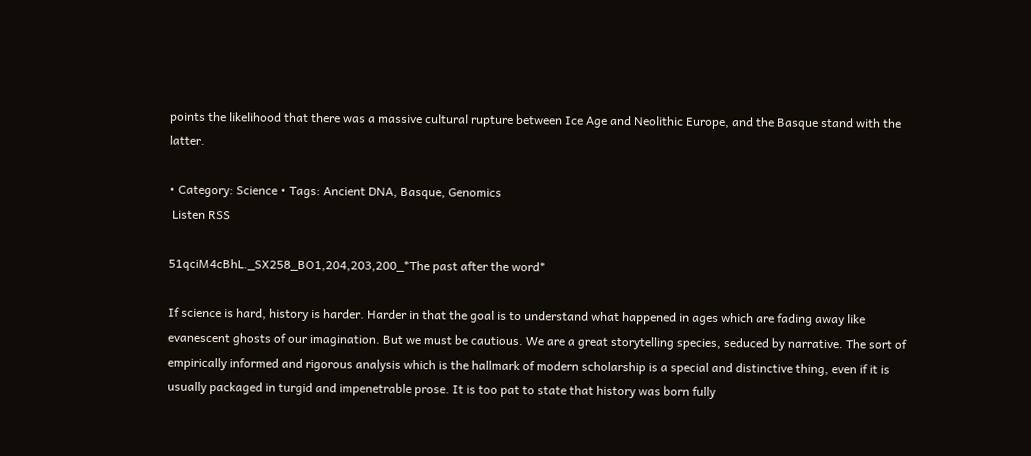points the likelihood that there was a massive cultural rupture between Ice Age and Neolithic Europe, and the Basque stand with the latter.

• Category: Science • Tags: Ancient DNA, Basque, Genomics
 Listen RSS

51qciM4cBhL._SX258_BO1,204,203,200_*The past after the word*

If science is hard, history is harder. Harder in that the goal is to understand what happened in ages which are fading away like evanescent ghosts of our imagination. But we must be cautious. We are a great storytelling species, seduced by narrative. The sort of empirically informed and rigorous analysis which is the hallmark of modern scholarship is a special and distinctive thing, even if it is usually packaged in turgid and impenetrable prose. It is too pat to state that history was born fully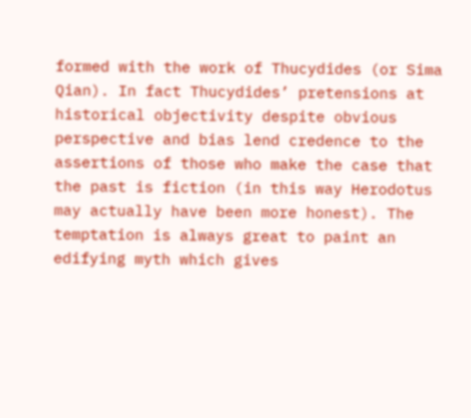formed with the work of Thucydides (or Sima Qian). In fact Thucydides’ pretensions at historical objectivity despite obvious perspective and bias lend credence to the assertions of those who make the case that the past is fiction (in this way Herodotus may actually have been more honest). The temptation is always great to paint an edifying myth which gives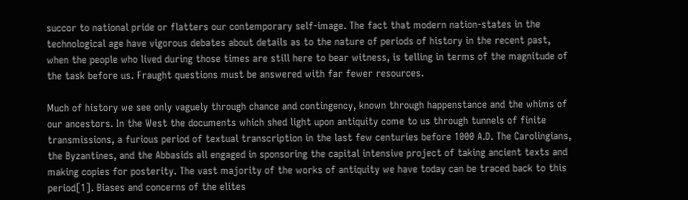succor to national pride or flatters our contemporary self-image. The fact that modern nation-states in the technological age have vigorous debates about details as to the nature of periods of history in the recent past, when the people who lived during those times are still here to bear witness, is telling in terms of the magnitude of the task before us. Fraught questions must be answered with far fewer resources.

Much of history we see only vaguely through chance and contingency, known through happenstance and the whims of our ancestors. In the West the documents which shed light upon antiquity come to us through tunnels of finite transmissions, a furious period of textual transcription in the last few centuries before 1000 A.D. The Carolingians, the Byzantines, and the Abbasids all engaged in sponsoring the capital intensive project of taking ancient texts and making copies for posterity. The vast majority of the works of antiquity we have today can be traced back to this period[1]. Biases and concerns of the elites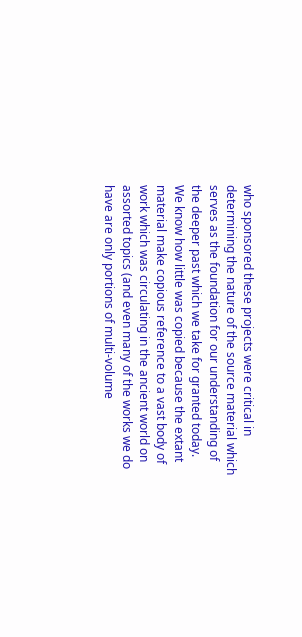who sponsored these projects were critical in determining the nature of the source material which serves as the foundation for our understanding of the deeper past which we take for granted today. We know how little was copied because the extant material make copious reference to a vast body of work which was circulating in the ancient world on assorted topics (and even many of the works we do have are only portions of multi-volume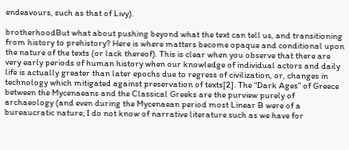endeavours, such as that of Livy).

brotherhoodBut what about pushing beyond what the text can tell us, and transitioning from history to prehistory? Here is where matters become opaque and conditional upon the nature of the texts (or lack thereof). This is clear when you observe that there are very early periods of human history when our knowledge of individual actors and daily life is actually greater than later epochs due to regress of civilization, or, changes in technology which mitigated against preservation of texts[2]. The “Dark Ages” of Greece between the Mycenaeans and the Classical Greeks are the purview purely of archaeology (and even during the Mycenaean period most Linear B were of a bureaucratic nature; I do not know of narrative literature such as we have for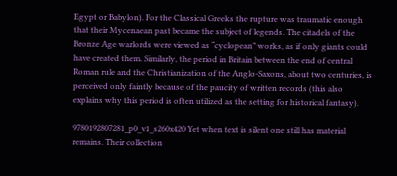Egypt or Babylon). For the Classical Greeks the rupture was traumatic enough that their Mycenaean past became the subject of legends. The citadels of the Bronze Age warlords were viewed as “cyclopean” works, as if only giants could have created them. Similarly, the period in Britain between the end of central Roman rule and the Christianization of the Anglo-Saxons, about two centuries, is perceived only faintly because of the paucity of written records (this also explains why this period is often utilized as the setting for historical fantasy).

9780192807281_p0_v1_s260x420 Yet when text is silent one still has material remains. Their collection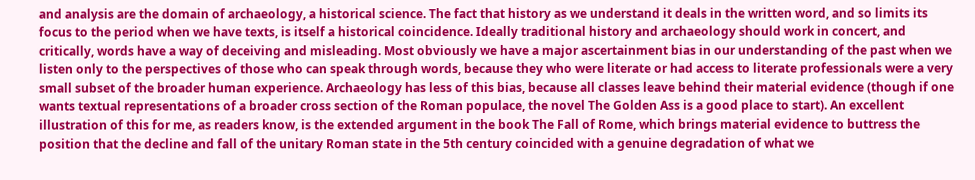and analysis are the domain of archaeology, a historical science. The fact that history as we understand it deals in the written word, and so limits its focus to the period when we have texts, is itself a historical coincidence. Ideally traditional history and archaeology should work in concert, and critically, words have a way of deceiving and misleading. Most obviously we have a major ascertainment bias in our understanding of the past when we listen only to the perspectives of those who can speak through words, because they who were literate or had access to literate professionals were a very small subset of the broader human experience. Archaeology has less of this bias, because all classes leave behind their material evidence (though if one wants textual representations of a broader cross section of the Roman populace, the novel The Golden Ass is a good place to start). An excellent illustration of this for me, as readers know, is the extended argument in the book The Fall of Rome, which brings material evidence to buttress the position that the decline and fall of the unitary Roman state in the 5th century coincided with a genuine degradation of what we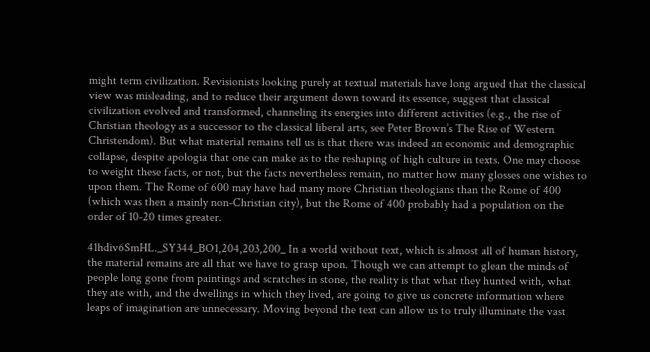might term civilization. Revisionists looking purely at textual materials have long argued that the classical view was misleading, and to reduce their argument down toward its essence, suggest that classical civilization evolved and transformed, channeling its energies into different activities (e.g., the rise of Christian theology as a successor to the classical liberal arts, see Peter Brown’s The Rise of Western Christendom). But what material remains tell us is that there was indeed an economic and demographic collapse, despite apologia that one can make as to the reshaping of high culture in texts. One may choose to weight these facts, or not, but the facts nevertheless remain, no matter how many glosses one wishes to upon them. The Rome of 600 may have had many more Christian theologians than the Rome of 400 (which was then a mainly non-Christian city), but the Rome of 400 probably had a population on the order of 10-20 times greater.

41hdiv6SmHL._SY344_BO1,204,203,200_ In a world without text, which is almost all of human history, the material remains are all that we have to grasp upon. Though we can attempt to glean the minds of people long gone from paintings and scratches in stone, the reality is that what they hunted with, what they ate with, and the dwellings in which they lived, are going to give us concrete information where leaps of imagination are unnecessary. Moving beyond the text can allow us to truly illuminate the vast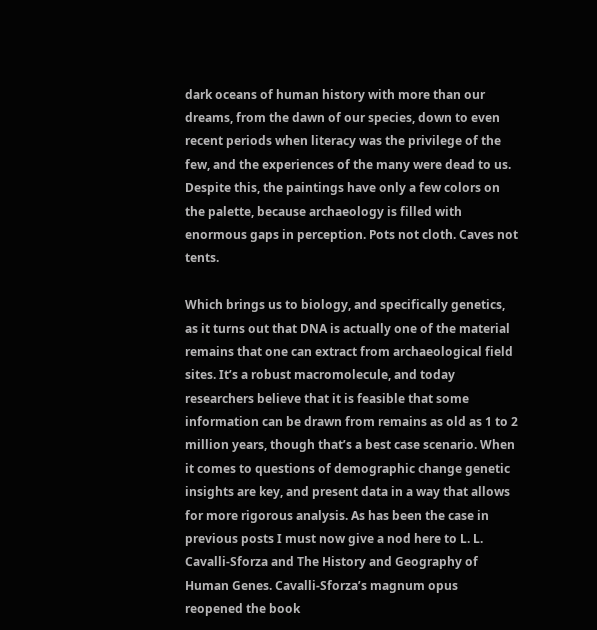dark oceans of human history with more than our dreams, from the dawn of our species, down to even recent periods when literacy was the privilege of the few, and the experiences of the many were dead to us. Despite this, the paintings have only a few colors on the palette, because archaeology is filled with enormous gaps in perception. Pots not cloth. Caves not tents.

Which brings us to biology, and specifically genetics, as it turns out that DNA is actually one of the material remains that one can extract from archaeological field sites. It’s a robust macromolecule, and today researchers believe that it is feasible that some information can be drawn from remains as old as 1 to 2 million years, though that’s a best case scenario. When it comes to questions of demographic change genetic insights are key, and present data in a way that allows for more rigorous analysis. As has been the case in previous posts I must now give a nod here to L. L. Cavalli-Sforza and The History and Geography of Human Genes. Cavalli-Sforza’s magnum opus reopened the book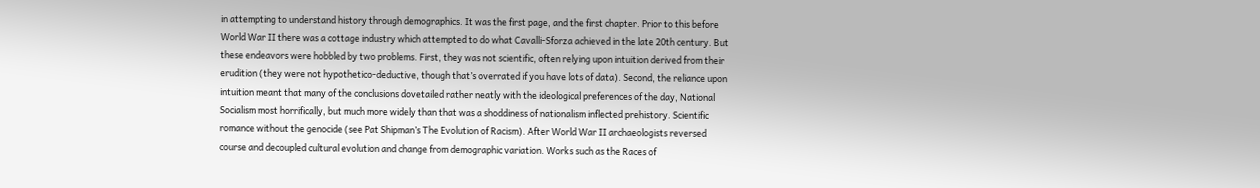in attempting to understand history through demographics. It was the first page, and the first chapter. Prior to this before World War II there was a cottage industry which attempted to do what Cavalli-Sforza achieved in the late 20th century. But these endeavors were hobbled by two problems. First, they was not scientific, often relying upon intuition derived from their erudition (they were not hypothetico-deductive, though that’s overrated if you have lots of data). Second, the reliance upon intuition meant that many of the conclusions dovetailed rather neatly with the ideological preferences of the day, National Socialism most horrifically, but much more widely than that was a shoddiness of nationalism inflected prehistory. Scientific romance without the genocide (see Pat Shipman’s The Evolution of Racism). After World War II archaeologists reversed course and decoupled cultural evolution and change from demographic variation. Works such as the Races of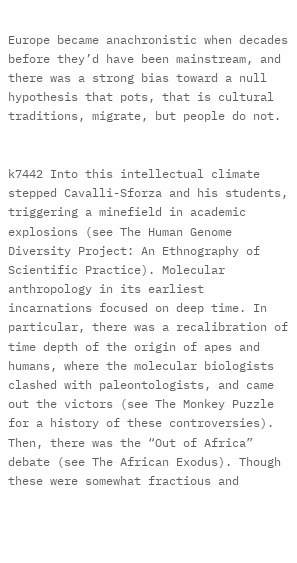Europe became anachronistic when decades before they’d have been mainstream, and there was a strong bias toward a null hypothesis that pots, that is cultural traditions, migrate, but people do not.


k7442 Into this intellectual climate stepped Cavalli-Sforza and his students, triggering a minefield in academic explosions (see The Human Genome Diversity Project: An Ethnography of Scientific Practice). Molecular anthropology in its earliest incarnations focused on deep time. In particular, there was a recalibration of time depth of the origin of apes and humans, where the molecular biologists clashed with paleontologists, and came out the victors (see The Monkey Puzzle for a history of these controversies). Then, there was the “Out of Africa” debate (see The African Exodus). Though these were somewhat fractious and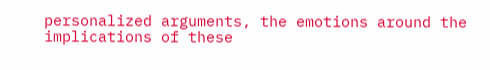personalized arguments, the emotions around the implications of these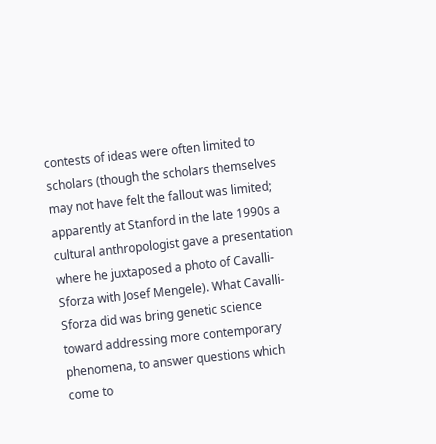contests of ideas were often limited to scholars (though the scholars themselves may not have felt the fallout was limited; apparently at Stanford in the late 1990s a cultural anthropologist gave a presentation where he juxtaposed a photo of Cavalli-Sforza with Josef Mengele). What Cavalli-Sforza did was bring genetic science toward addressing more contemporary phenomena, to answer questions which come to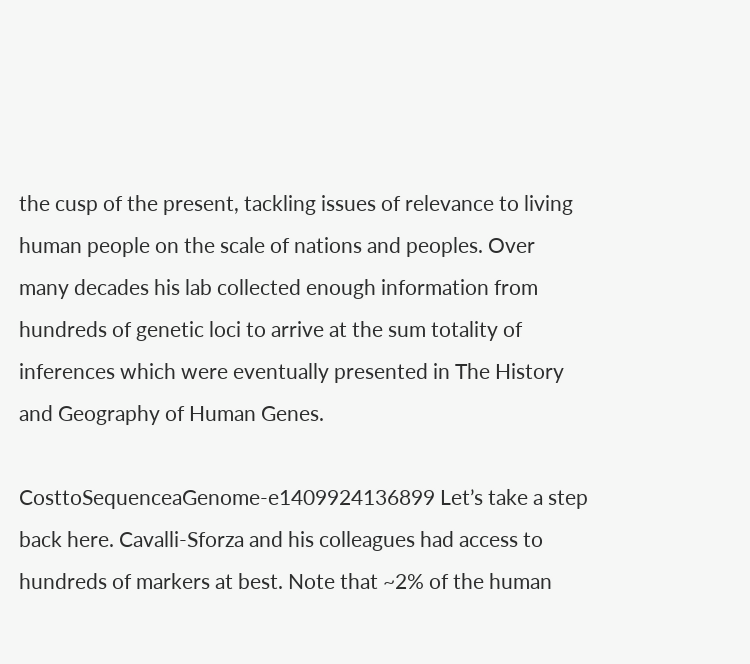the cusp of the present, tackling issues of relevance to living human people on the scale of nations and peoples. Over many decades his lab collected enough information from hundreds of genetic loci to arrive at the sum totality of inferences which were eventually presented in The History and Geography of Human Genes.

CosttoSequenceaGenome-e1409924136899 Let’s take a step back here. Cavalli-Sforza and his colleagues had access to hundreds of markers at best. Note that ~2% of the human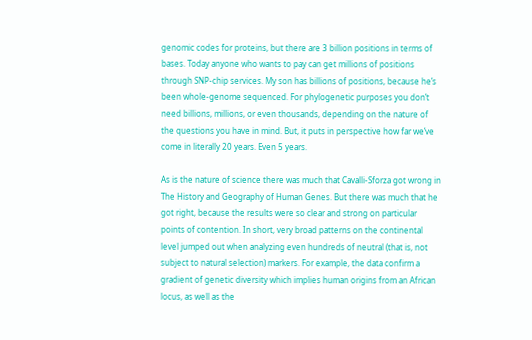genomic codes for proteins, but there are 3 billion positions in terms of bases. Today anyone who wants to pay can get millions of positions through SNP-chip services. My son has billions of positions, because he’s been whole-genome sequenced. For phylogenetic purposes you don’t need billions, millions, or even thousands, depending on the nature of the questions you have in mind. But, it puts in perspective how far we’ve come in literally 20 years. Even 5 years.

As is the nature of science there was much that Cavalli-Sforza got wrong in The History and Geography of Human Genes. But there was much that he got right, because the results were so clear and strong on particular points of contention. In short, very broad patterns on the continental level jumped out when analyzing even hundreds of neutral (that is, not subject to natural selection) markers. For example, the data confirm a gradient of genetic diversity which implies human origins from an African locus, as well as the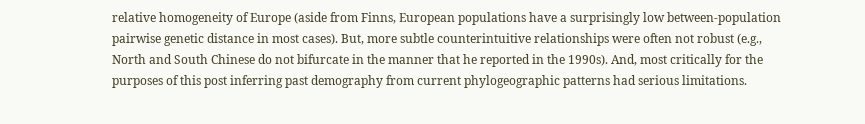relative homogeneity of Europe (aside from Finns, European populations have a surprisingly low between-population pairwise genetic distance in most cases). But, more subtle counterintuitive relationships were often not robust (e.g., North and South Chinese do not bifurcate in the manner that he reported in the 1990s). And, most critically for the purposes of this post inferring past demography from current phylogeographic patterns had serious limitations.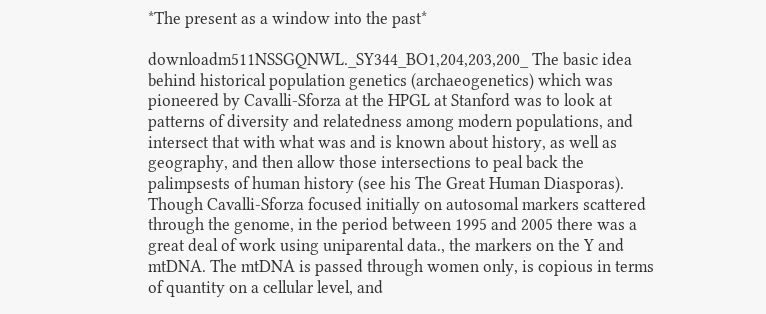*The present as a window into the past*

downloadm511NSSGQNWL._SY344_BO1,204,203,200_ The basic idea behind historical population genetics (archaeogenetics) which was pioneered by Cavalli-Sforza at the HPGL at Stanford was to look at patterns of diversity and relatedness among modern populations, and intersect that with what was and is known about history, as well as geography, and then allow those intersections to peal back the palimpsests of human history (see his The Great Human Diasporas). Though Cavalli-Sforza focused initially on autosomal markers scattered through the genome, in the period between 1995 and 2005 there was a great deal of work using uniparental data., the markers on the Y and mtDNA. The mtDNA is passed through women only, is copious in terms of quantity on a cellular level, and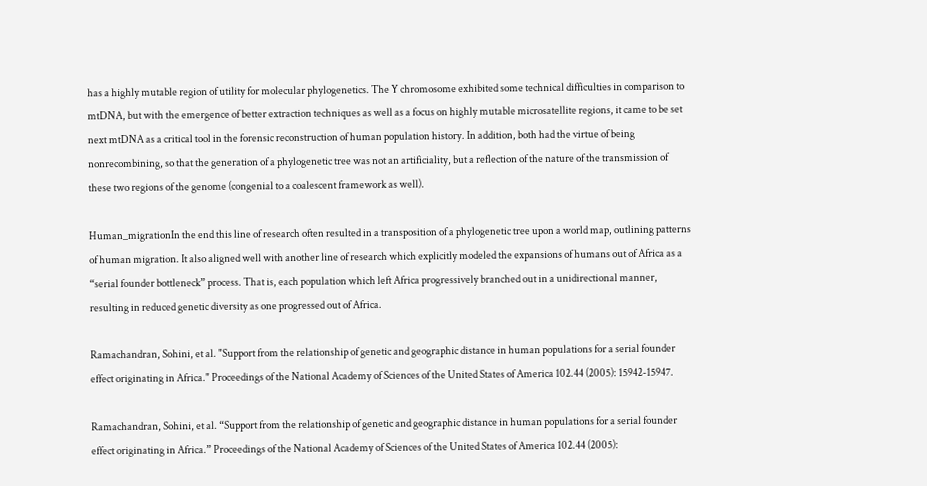has a highly mutable region of utility for molecular phylogenetics. The Y chromosome exhibited some technical difficulties in comparison to mtDNA, but with the emergence of better extraction techniques as well as a focus on highly mutable microsatellite regions, it came to be set next mtDNA as a critical tool in the forensic reconstruction of human population history. In addition, both had the virtue of being nonrecombining, so that the generation of a phylogenetic tree was not an artificiality, but a reflection of the nature of the transmission of these two regions of the genome (congenial to a coalescent framework as well).

Human_migrationIn the end this line of research often resulted in a transposition of a phylogenetic tree upon a world map, outlining patterns of human migration. It also aligned well with another line of research which explicitly modeled the expansions of humans out of Africa as a “serial founder bottleneck” process. That is, each population which left Africa progressively branched out in a unidirectional manner, resulting in reduced genetic diversity as one progressed out of Africa.

Ramachandran, Sohini, et al. "Support from the relationship of genetic and geographic distance in human populations for a serial founder effect originating in Africa." Proceedings of the National Academy of Sciences of the United States of America 102.44 (2005): 15942-15947.

Ramachandran, Sohini, et al. “Support from the relationship of genetic and geographic distance in human populations for a serial founder effect originating in Africa.” Proceedings of the National Academy of Sciences of the United States of America 102.44 (2005):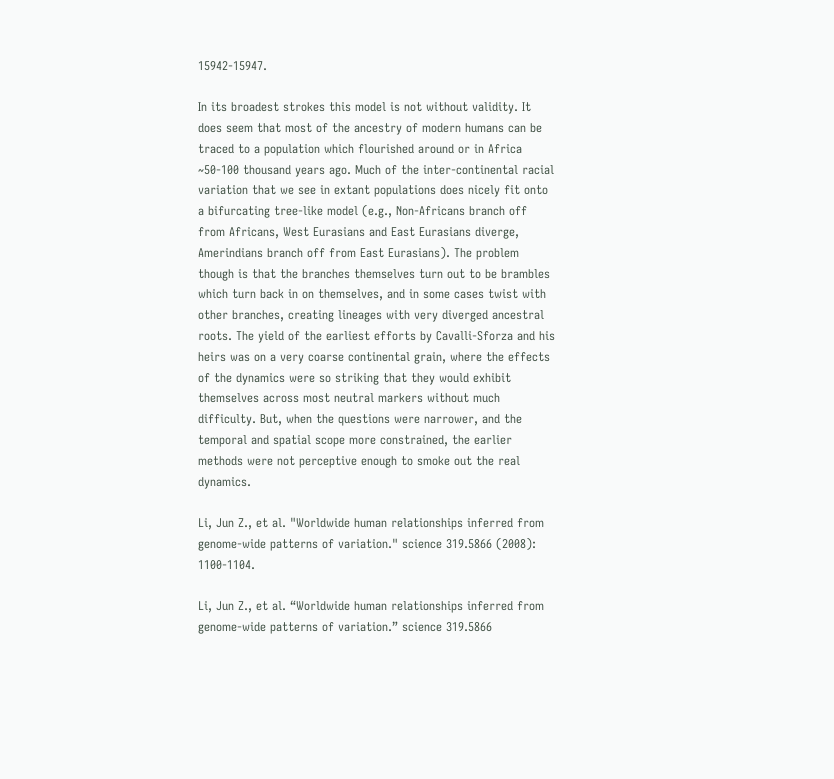15942-15947.

In its broadest strokes this model is not without validity. It does seem that most of the ancestry of modern humans can be traced to a population which flourished around or in Africa ~50-100 thousand years ago. Much of the inter-continental racial variation that we see in extant populations does nicely fit onto a bifurcating tree-like model (e.g., Non-Africans branch off from Africans, West Eurasians and East Eurasians diverge, Amerindians branch off from East Eurasians). The problem though is that the branches themselves turn out to be brambles which turn back in on themselves, and in some cases twist with other branches, creating lineages with very diverged ancestral roots. The yield of the earliest efforts by Cavalli-Sforza and his heirs was on a very coarse continental grain, where the effects of the dynamics were so striking that they would exhibit themselves across most neutral markers without much difficulty. But, when the questions were narrower, and the temporal and spatial scope more constrained, the earlier methods were not perceptive enough to smoke out the real dynamics.

Li, Jun Z., et al. "Worldwide human relationships inferred from genome-wide patterns of variation." science 319.5866 (2008): 1100-1104.

Li, Jun Z., et al. “Worldwide human relationships inferred from genome-wide patterns of variation.” science 319.5866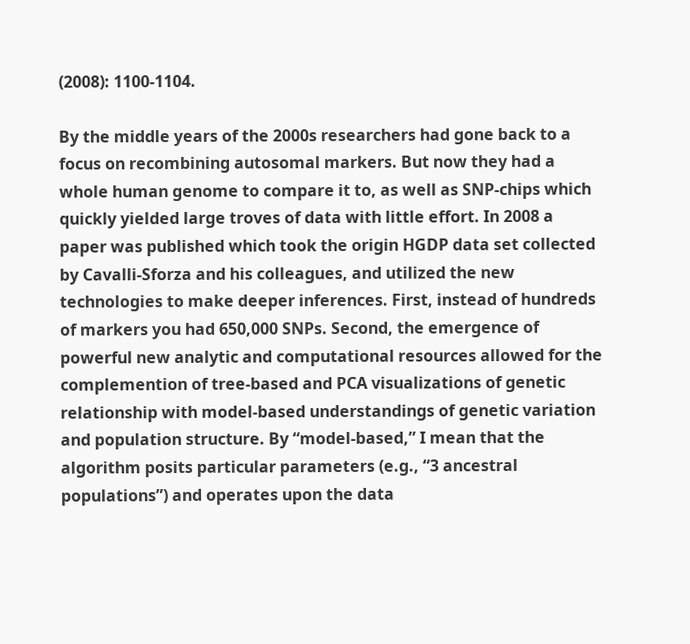(2008): 1100-1104.

By the middle years of the 2000s researchers had gone back to a focus on recombining autosomal markers. But now they had a whole human genome to compare it to, as well as SNP-chips which quickly yielded large troves of data with little effort. In 2008 a paper was published which took the origin HGDP data set collected by Cavalli-Sforza and his colleagues, and utilized the new technologies to make deeper inferences. First, instead of hundreds of markers you had 650,000 SNPs. Second, the emergence of powerful new analytic and computational resources allowed for the complemention of tree-based and PCA visualizations of genetic relationship with model-based understandings of genetic variation and population structure. By “model-based,” I mean that the algorithm posits particular parameters (e.g., “3 ancestral populations”) and operates upon the data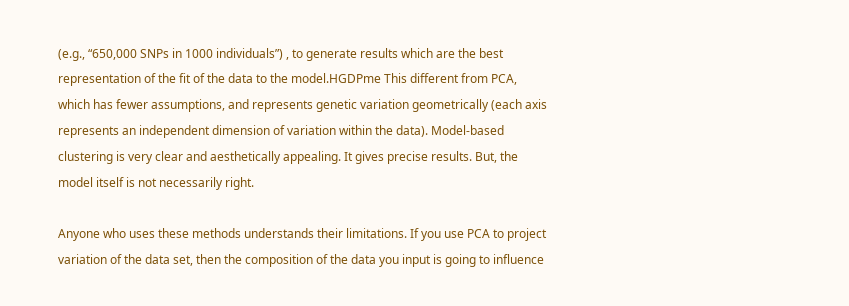(e.g., “650,000 SNPs in 1000 individuals”) , to generate results which are the best representation of the fit of the data to the model.HGDPme This different from PCA, which has fewer assumptions, and represents genetic variation geometrically (each axis represents an independent dimension of variation within the data). Model-based clustering is very clear and aesthetically appealing. It gives precise results. But, the model itself is not necessarily right.

Anyone who uses these methods understands their limitations. If you use PCA to project variation of the data set, then the composition of the data you input is going to influence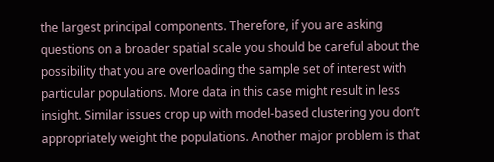the largest principal components. Therefore, if you are asking questions on a broader spatial scale you should be careful about the possibility that you are overloading the sample set of interest with particular populations. More data in this case might result in less insight. Similar issues crop up with model-based clustering you don’t appropriately weight the populations. Another major problem is that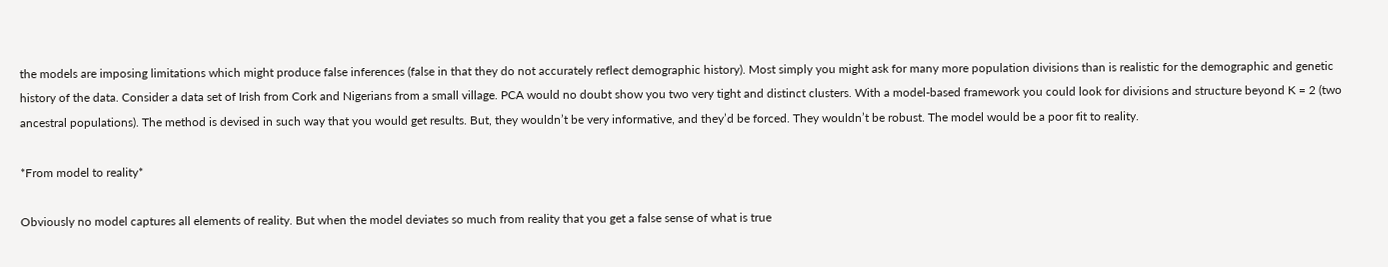the models are imposing limitations which might produce false inferences (false in that they do not accurately reflect demographic history). Most simply you might ask for many more population divisions than is realistic for the demographic and genetic history of the data. Consider a data set of Irish from Cork and Nigerians from a small village. PCA would no doubt show you two very tight and distinct clusters. With a model-based framework you could look for divisions and structure beyond K = 2 (two ancestral populations). The method is devised in such way that you would get results. But, they wouldn’t be very informative, and they’d be forced. They wouldn’t be robust. The model would be a poor fit to reality.

*From model to reality*

Obviously no model captures all elements of reality. But when the model deviates so much from reality that you get a false sense of what is true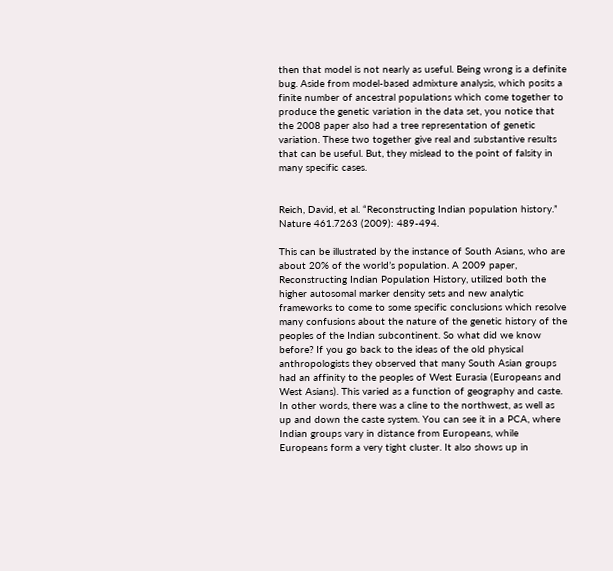then that model is not nearly as useful. Being wrong is a definite bug. Aside from model-based admixture analysis, which posits a finite number of ancestral populations which come together to produce the genetic variation in the data set, you notice that the 2008 paper also had a tree representation of genetic variation. These two together give real and substantive results that can be useful. But, they mislead to the point of falsity in many specific cases.


Reich, David, et al. “Reconstructing Indian population history.” Nature 461.7263 (2009): 489-494.

This can be illustrated by the instance of South Asians, who are about 20% of the world’s population. A 2009 paper, Reconstructing Indian Population History, utilized both the higher autosomal marker density sets and new analytic frameworks to come to some specific conclusions which resolve many confusions about the nature of the genetic history of the peoples of the Indian subcontinent. So what did we know before? If you go back to the ideas of the old physical anthropologists they observed that many South Asian groups had an affinity to the peoples of West Eurasia (Europeans and West Asians). This varied as a function of geography and caste. In other words, there was a cline to the northwest, as well as up and down the caste system. You can see it in a PCA, where Indian groups vary in distance from Europeans, while Europeans form a very tight cluster. It also shows up in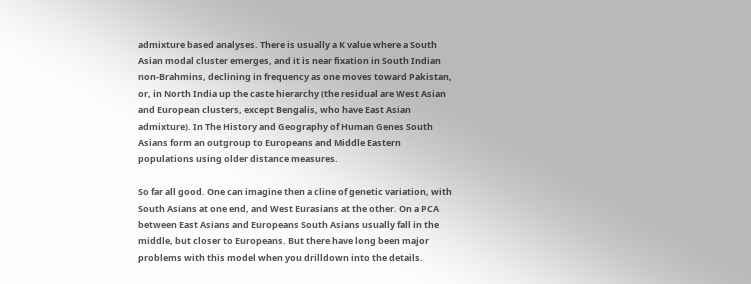admixture based analyses. There is usually a K value where a South Asian modal cluster emerges, and it is near fixation in South Indian non-Brahmins, declining in frequency as one moves toward Pakistan, or, in North India up the caste hierarchy (the residual are West Asian and European clusters, except Bengalis, who have East Asian admixture). In The History and Geography of Human Genes South Asians form an outgroup to Europeans and Middle Eastern populations using older distance measures.

So far all good. One can imagine then a cline of genetic variation, with South Asians at one end, and West Eurasians at the other. On a PCA between East Asians and Europeans South Asians usually fall in the middle, but closer to Europeans. But there have long been major problems with this model when you drilldown into the details.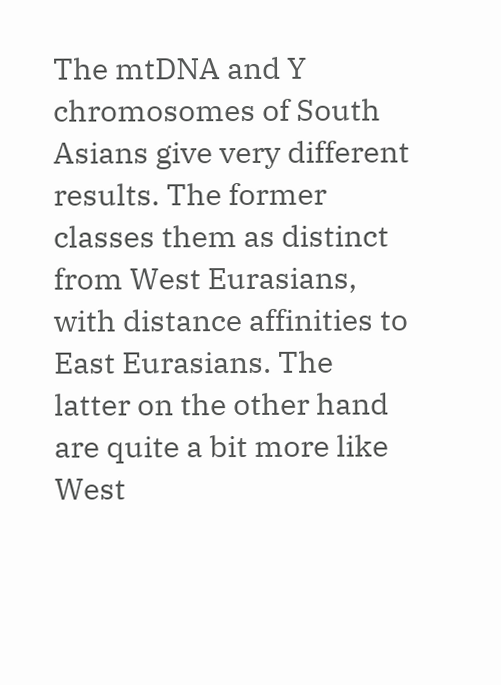The mtDNA and Y chromosomes of South Asians give very different results. The former classes them as distinct from West Eurasians, with distance affinities to East Eurasians. The latter on the other hand are quite a bit more like West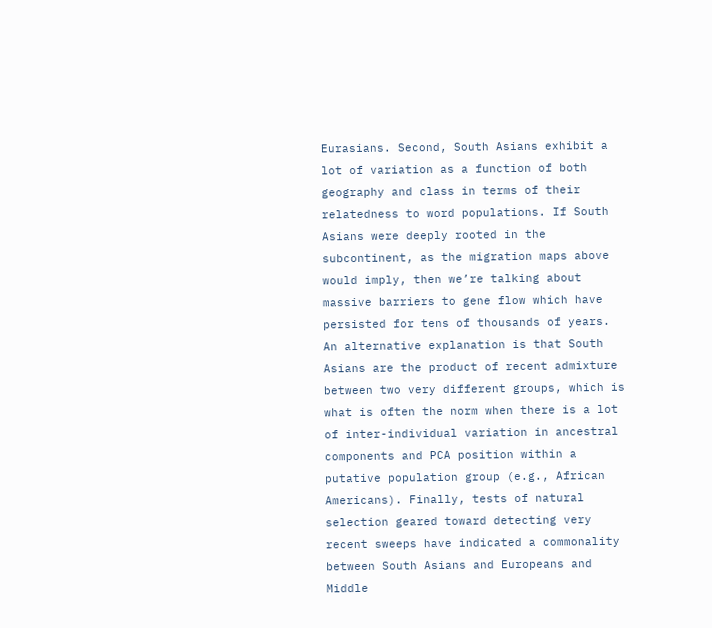Eurasians. Second, South Asians exhibit a lot of variation as a function of both geography and class in terms of their relatedness to word populations. If South Asians were deeply rooted in the subcontinent, as the migration maps above would imply, then we’re talking about massive barriers to gene flow which have persisted for tens of thousands of years. An alternative explanation is that South Asians are the product of recent admixture between two very different groups, which is what is often the norm when there is a lot of inter-individual variation in ancestral components and PCA position within a putative population group (e.g., African Americans). Finally, tests of natural selection geared toward detecting very recent sweeps have indicated a commonality between South Asians and Europeans and Middle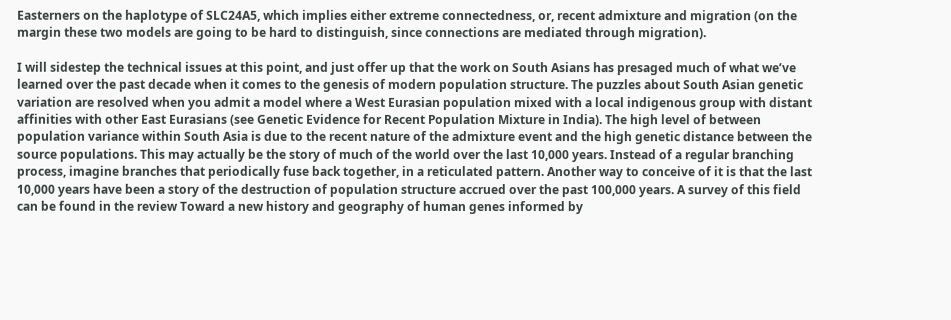Easterners on the haplotype of SLC24A5, which implies either extreme connectedness, or, recent admixture and migration (on the margin these two models are going to be hard to distinguish, since connections are mediated through migration).

I will sidestep the technical issues at this point, and just offer up that the work on South Asians has presaged much of what we’ve learned over the past decade when it comes to the genesis of modern population structure. The puzzles about South Asian genetic variation are resolved when you admit a model where a West Eurasian population mixed with a local indigenous group with distant affinities with other East Eurasians (see Genetic Evidence for Recent Population Mixture in India). The high level of between population variance within South Asia is due to the recent nature of the admixture event and the high genetic distance between the source populations. This may actually be the story of much of the world over the last 10,000 years. Instead of a regular branching process, imagine branches that periodically fuse back together, in a reticulated pattern. Another way to conceive of it is that the last 10,000 years have been a story of the destruction of population structure accrued over the past 100,000 years. A survey of this field can be found in the review Toward a new history and geography of human genes informed by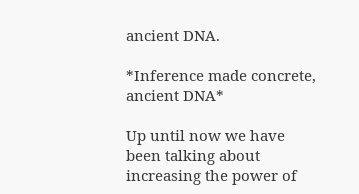ancient DNA.

*Inference made concrete, ancient DNA*

Up until now we have been talking about increasing the power of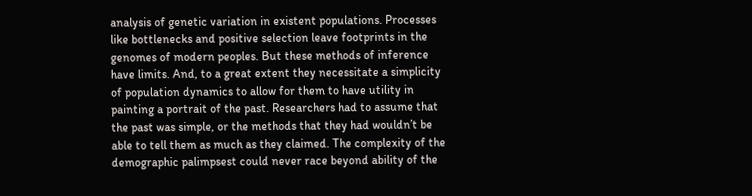analysis of genetic variation in existent populations. Processes like bottlenecks and positive selection leave footprints in the genomes of modern peoples. But these methods of inference have limits. And, to a great extent they necessitate a simplicity of population dynamics to allow for them to have utility in painting a portrait of the past. Researchers had to assume that the past was simple, or the methods that they had wouldn’t be able to tell them as much as they claimed. The complexity of the demographic palimpsest could never race beyond ability of the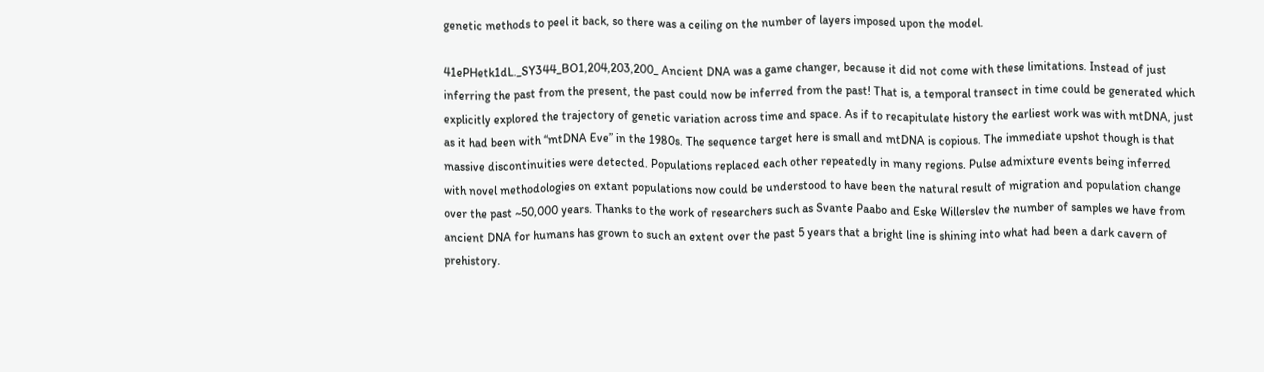genetic methods to peel it back, so there was a ceiling on the number of layers imposed upon the model.

41ePHetk1dL._SY344_BO1,204,203,200_ Ancient DNA was a game changer, because it did not come with these limitations. Instead of just inferring the past from the present, the past could now be inferred from the past! That is, a temporal transect in time could be generated which explicitly explored the trajectory of genetic variation across time and space. As if to recapitulate history the earliest work was with mtDNA, just as it had been with “mtDNA Eve” in the 1980s. The sequence target here is small and mtDNA is copious. The immediate upshot though is that massive discontinuities were detected. Populations replaced each other repeatedly in many regions. Pulse admixture events being inferred with novel methodologies on extant populations now could be understood to have been the natural result of migration and population change over the past ~50,000 years. Thanks to the work of researchers such as Svante Paabo and Eske Willerslev the number of samples we have from ancient DNA for humans has grown to such an extent over the past 5 years that a bright line is shining into what had been a dark cavern of prehistory.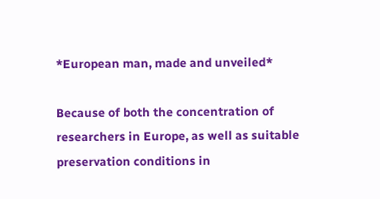*European man, made and unveiled*

Because of both the concentration of researchers in Europe, as well as suitable preservation conditions in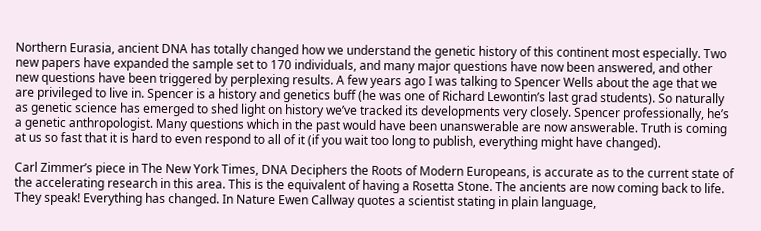Northern Eurasia, ancient DNA has totally changed how we understand the genetic history of this continent most especially. Two new papers have expanded the sample set to 170 individuals, and many major questions have now been answered, and other new questions have been triggered by perplexing results. A few years ago I was talking to Spencer Wells about the age that we are privileged to live in. Spencer is a history and genetics buff (he was one of Richard Lewontin’s last grad students). So naturally as genetic science has emerged to shed light on history we’ve tracked its developments very closely. Spencer professionally, he’s a genetic anthropologist. Many questions which in the past would have been unanswerable are now answerable. Truth is coming at us so fast that it is hard to even respond to all of it (if you wait too long to publish, everything might have changed).

Carl Zimmer’s piece in The New York Times, DNA Deciphers the Roots of Modern Europeans, is accurate as to the current state of the accelerating research in this area. This is the equivalent of having a Rosetta Stone. The ancients are now coming back to life. They speak! Everything has changed. In Nature Ewen Callway quotes a scientist stating in plain language,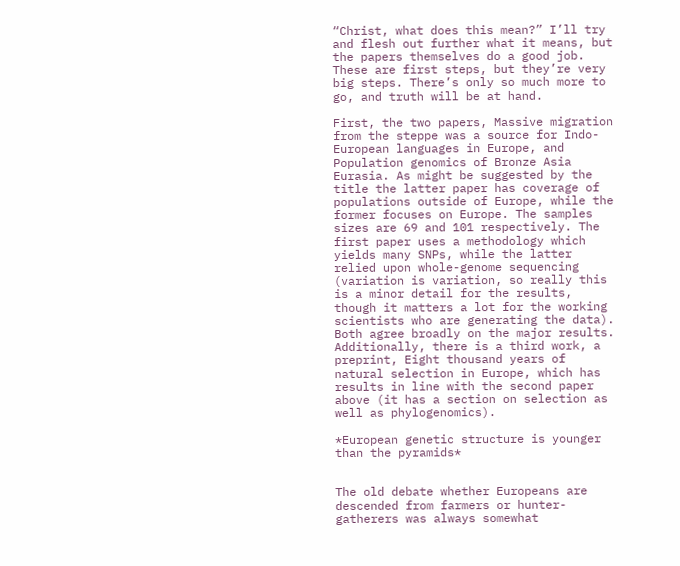“Christ, what does this mean?” I’ll try and flesh out further what it means, but the papers themselves do a good job. These are first steps, but they’re very big steps. There’s only so much more to go, and truth will be at hand.

First, the two papers, Massive migration from the steppe was a source for Indo-European languages in Europe, and Population genomics of Bronze Asia Eurasia. As might be suggested by the title the latter paper has coverage of populations outside of Europe, while the former focuses on Europe. The samples sizes are 69 and 101 respectively. The first paper uses a methodology which yields many SNPs, while the latter relied upon whole-genome sequencing (variation is variation, so really this is a minor detail for the results, though it matters a lot for the working scientists who are generating the data). Both agree broadly on the major results. Additionally, there is a third work, a preprint, Eight thousand years of natural selection in Europe, which has results in line with the second paper above (it has a section on selection as well as phylogenomics).

*European genetic structure is younger than the pyramids*


The old debate whether Europeans are descended from farmers or hunter-gatherers was always somewhat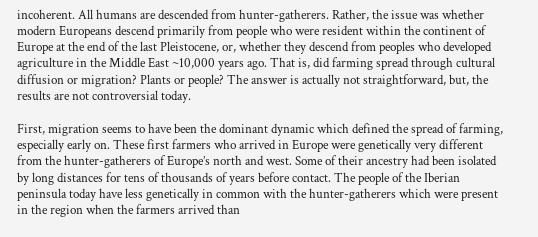incoherent. All humans are descended from hunter-gatherers. Rather, the issue was whether modern Europeans descend primarily from people who were resident within the continent of Europe at the end of the last Pleistocene, or, whether they descend from peoples who developed agriculture in the Middle East ~10,000 years ago. That is, did farming spread through cultural diffusion or migration? Plants or people? The answer is actually not straightforward, but, the results are not controversial today.

First, migration seems to have been the dominant dynamic which defined the spread of farming, especially early on. These first farmers who arrived in Europe were genetically very different from the hunter-gatherers of Europe’s north and west. Some of their ancestry had been isolated by long distances for tens of thousands of years before contact. The people of the Iberian peninsula today have less genetically in common with the hunter-gatherers which were present in the region when the farmers arrived than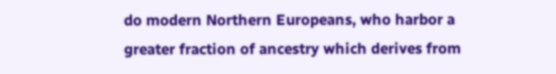do modern Northern Europeans, who harbor a greater fraction of ancestry which derives from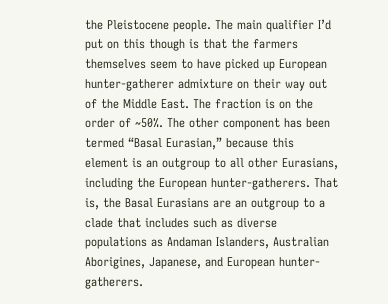the Pleistocene people. The main qualifier I’d put on this though is that the farmers themselves seem to have picked up European hunter-gatherer admixture on their way out of the Middle East. The fraction is on the order of ~50%. The other component has been termed “Basal Eurasian,” because this element is an outgroup to all other Eurasians, including the European hunter-gatherers. That is, the Basal Eurasians are an outgroup to a clade that includes such as diverse populations as Andaman Islanders, Australian Aborigines, Japanese, and European hunter-gatherers.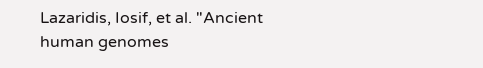Lazaridis, Iosif, et al. "Ancient human genomes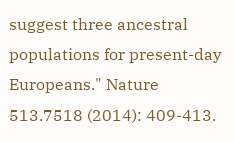suggest three ancestral populations for present-day Europeans." Nature 513.7518 (2014): 409-413.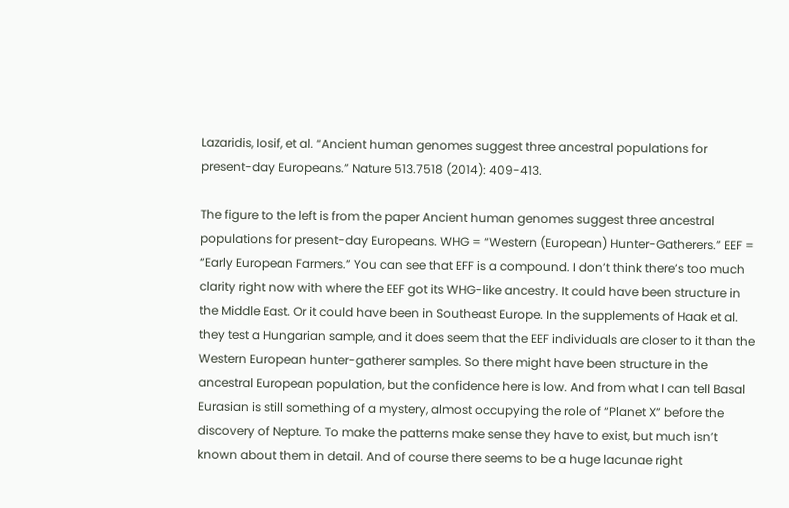Lazaridis, Iosif, et al. “Ancient human genomes suggest three ancestral populations for present-day Europeans.” Nature 513.7518 (2014): 409-413.

The figure to the left is from the paper Ancient human genomes suggest three ancestral populations for present-day Europeans. WHG = “Western (European) Hunter-Gatherers.” EEF = “Early European Farmers.” You can see that EFF is a compound. I don’t think there’s too much clarity right now with where the EEF got its WHG-like ancestry. It could have been structure in the Middle East. Or it could have been in Southeast Europe. In the supplements of Haak et al. they test a Hungarian sample, and it does seem that the EEF individuals are closer to it than the Western European hunter-gatherer samples. So there might have been structure in the ancestral European population, but the confidence here is low. And from what I can tell Basal Eurasian is still something of a mystery, almost occupying the role of “Planet X” before the discovery of Nepture. To make the patterns make sense they have to exist, but much isn’t known about them in detail. And of course there seems to be a huge lacunae right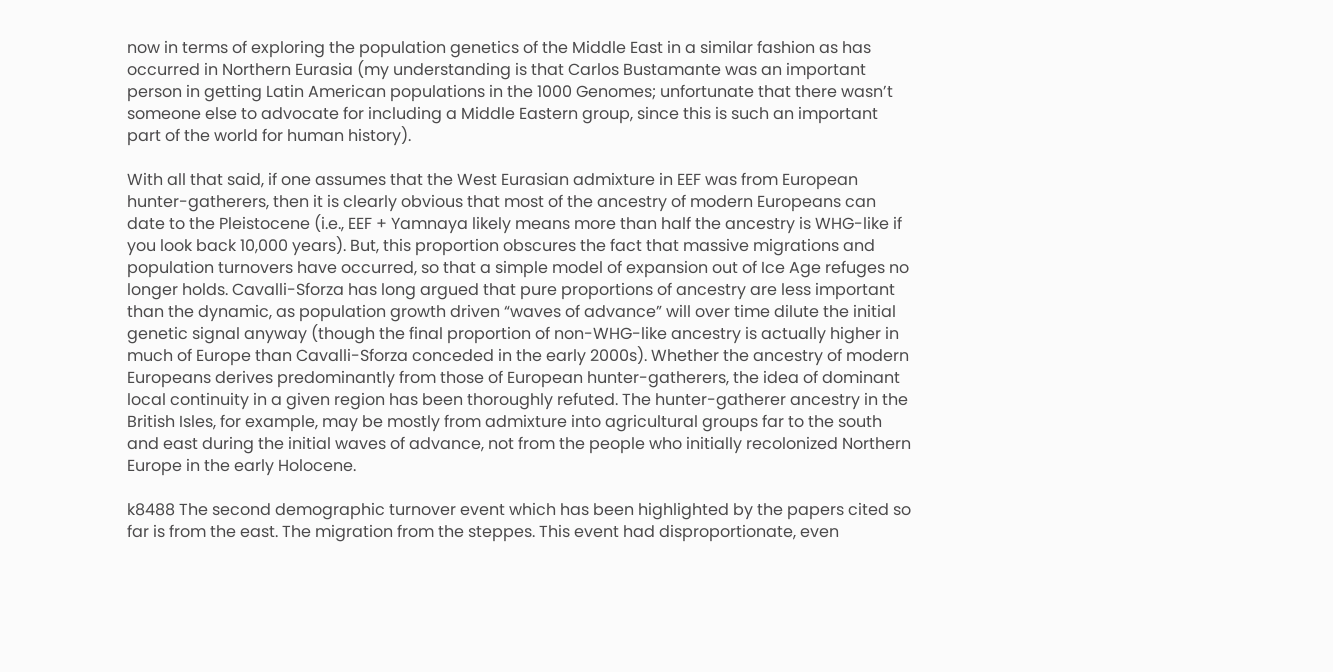now in terms of exploring the population genetics of the Middle East in a similar fashion as has occurred in Northern Eurasia (my understanding is that Carlos Bustamante was an important person in getting Latin American populations in the 1000 Genomes; unfortunate that there wasn’t someone else to advocate for including a Middle Eastern group, since this is such an important part of the world for human history).

With all that said, if one assumes that the West Eurasian admixture in EEF was from European hunter-gatherers, then it is clearly obvious that most of the ancestry of modern Europeans can date to the Pleistocene (i.e., EEF + Yamnaya likely means more than half the ancestry is WHG-like if you look back 10,000 years). But, this proportion obscures the fact that massive migrations and population turnovers have occurred, so that a simple model of expansion out of Ice Age refuges no longer holds. Cavalli-Sforza has long argued that pure proportions of ancestry are less important than the dynamic, as population growth driven “waves of advance” will over time dilute the initial genetic signal anyway (though the final proportion of non-WHG-like ancestry is actually higher in much of Europe than Cavalli-Sforza conceded in the early 2000s). Whether the ancestry of modern Europeans derives predominantly from those of European hunter-gatherers, the idea of dominant local continuity in a given region has been thoroughly refuted. The hunter-gatherer ancestry in the British Isles, for example, may be mostly from admixture into agricultural groups far to the south and east during the initial waves of advance, not from the people who initially recolonized Northern Europe in the early Holocene.

k8488 The second demographic turnover event which has been highlighted by the papers cited so far is from the east. The migration from the steppes. This event had disproportionate, even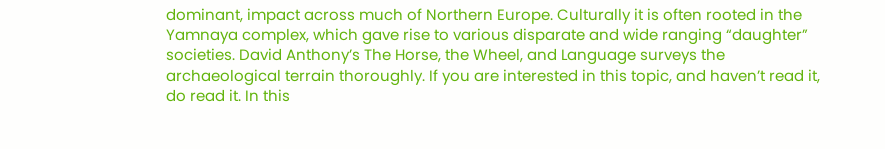dominant, impact across much of Northern Europe. Culturally it is often rooted in the Yamnaya complex, which gave rise to various disparate and wide ranging “daughter” societies. David Anthony’s The Horse, the Wheel, and Language surveys the archaeological terrain thoroughly. If you are interested in this topic, and haven’t read it, do read it. In this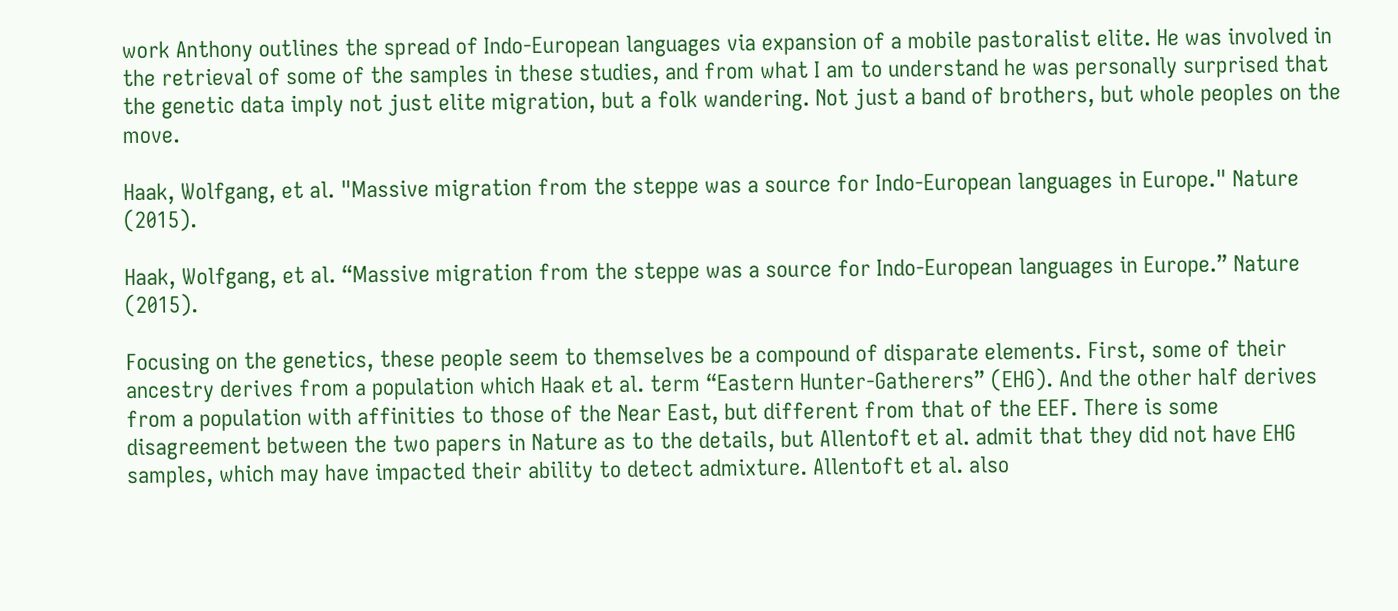work Anthony outlines the spread of Indo-European languages via expansion of a mobile pastoralist elite. He was involved in the retrieval of some of the samples in these studies, and from what I am to understand he was personally surprised that the genetic data imply not just elite migration, but a folk wandering. Not just a band of brothers, but whole peoples on the move.

Haak, Wolfgang, et al. "Massive migration from the steppe was a source for Indo-European languages in Europe." Nature (2015).

Haak, Wolfgang, et al. “Massive migration from the steppe was a source for Indo-European languages in Europe.” Nature (2015).

Focusing on the genetics, these people seem to themselves be a compound of disparate elements. First, some of their ancestry derives from a population which Haak et al. term “Eastern Hunter-Gatherers” (EHG). And the other half derives from a population with affinities to those of the Near East, but different from that of the EEF. There is some disagreement between the two papers in Nature as to the details, but Allentoft et al. admit that they did not have EHG samples, which may have impacted their ability to detect admixture. Allentoft et al. also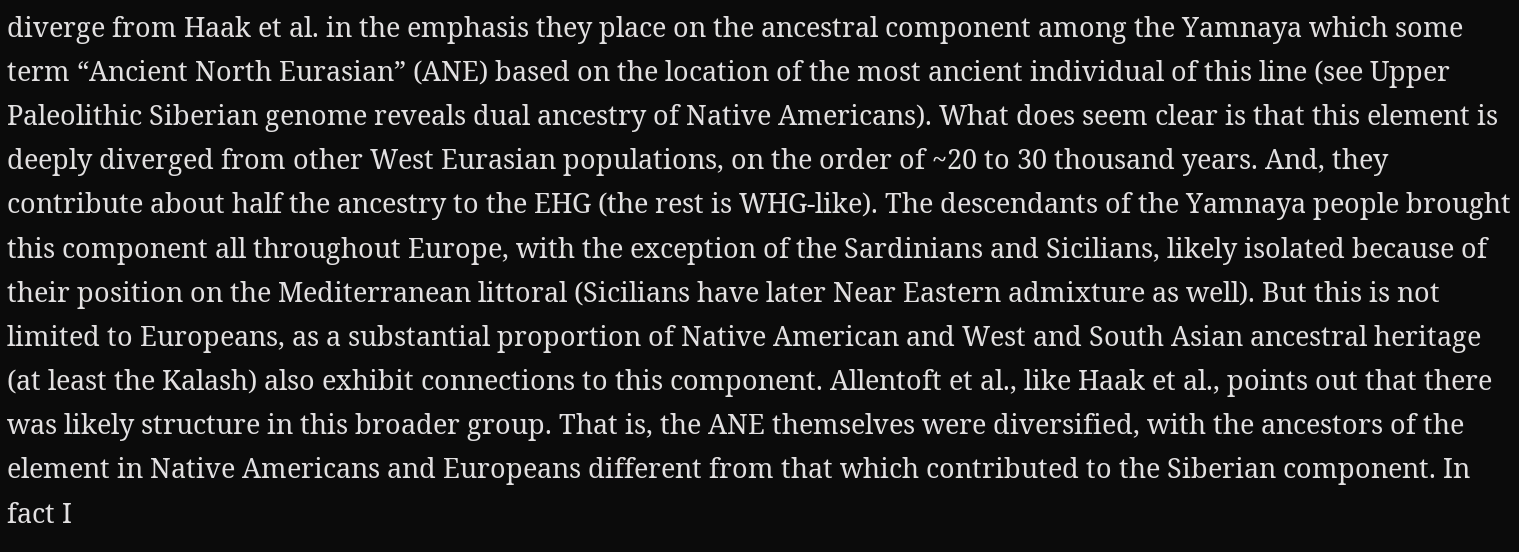diverge from Haak et al. in the emphasis they place on the ancestral component among the Yamnaya which some term “Ancient North Eurasian” (ANE) based on the location of the most ancient individual of this line (see Upper Paleolithic Siberian genome reveals dual ancestry of Native Americans). What does seem clear is that this element is deeply diverged from other West Eurasian populations, on the order of ~20 to 30 thousand years. And, they contribute about half the ancestry to the EHG (the rest is WHG-like). The descendants of the Yamnaya people brought this component all throughout Europe, with the exception of the Sardinians and Sicilians, likely isolated because of their position on the Mediterranean littoral (Sicilians have later Near Eastern admixture as well). But this is not limited to Europeans, as a substantial proportion of Native American and West and South Asian ancestral heritage (at least the Kalash) also exhibit connections to this component. Allentoft et al., like Haak et al., points out that there was likely structure in this broader group. That is, the ANE themselves were diversified, with the ancestors of the element in Native Americans and Europeans different from that which contributed to the Siberian component. In fact I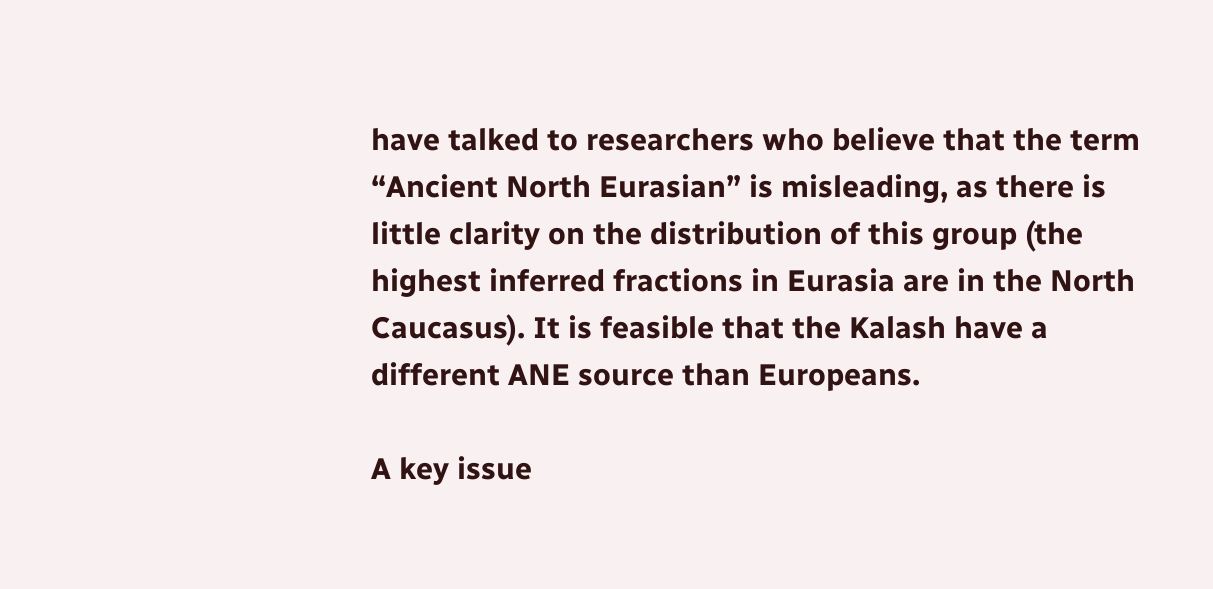have talked to researchers who believe that the term “Ancient North Eurasian” is misleading, as there is little clarity on the distribution of this group (the highest inferred fractions in Eurasia are in the North Caucasus). It is feasible that the Kalash have a different ANE source than Europeans.

A key issue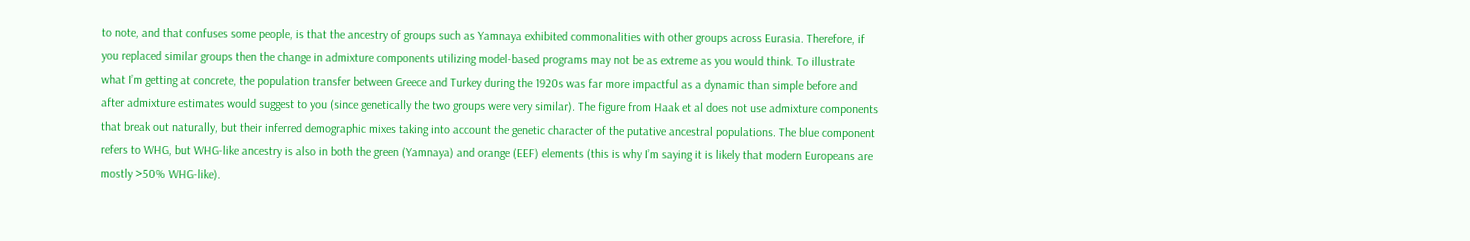to note, and that confuses some people, is that the ancestry of groups such as Yamnaya exhibited commonalities with other groups across Eurasia. Therefore, if you replaced similar groups then the change in admixture components utilizing model-based programs may not be as extreme as you would think. To illustrate what I’m getting at concrete, the population transfer between Greece and Turkey during the 1920s was far more impactful as a dynamic than simple before and after admixture estimates would suggest to you (since genetically the two groups were very similar). The figure from Haak et al does not use admixture components that break out naturally, but their inferred demographic mixes taking into account the genetic character of the putative ancestral populations. The blue component refers to WHG, but WHG-like ancestry is also in both the green (Yamnaya) and orange (EEF) elements (this is why I’m saying it is likely that modern Europeans are mostly >50% WHG-like).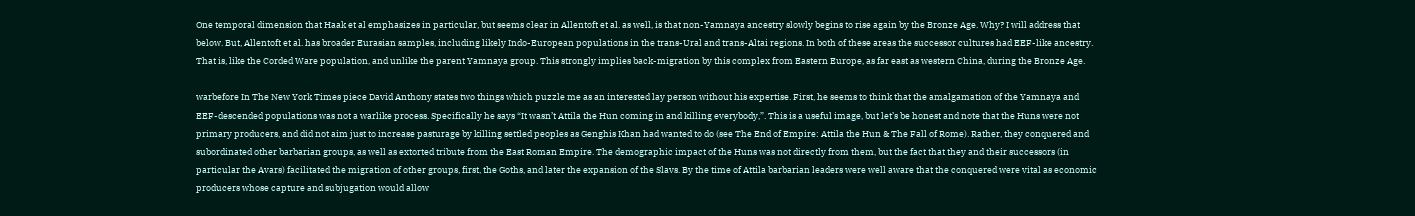One temporal dimension that Haak et al emphasizes in particular, but seems clear in Allentoft et al. as well, is that non-Yamnaya ancestry slowly begins to rise again by the Bronze Age. Why? I will address that below. But, Allentoft et al. has broader Eurasian samples, including likely Indo-European populations in the trans-Ural and trans-Altai regions. In both of these areas the successor cultures had EEF-like ancestry. That is, like the Corded Ware population, and unlike the parent Yamnaya group. This strongly implies back-migration by this complex from Eastern Europe, as far east as western China, during the Bronze Age.

warbefore In The New York Times piece David Anthony states two things which puzzle me as an interested lay person without his expertise. First, he seems to think that the amalgamation of the Yamnaya and EEF-descended populations was not a warlike process. Specifically he says “It wasn’t Attila the Hun coming in and killing everybody,”. This is a useful image, but let’s be honest and note that the Huns were not primary producers, and did not aim just to increase pasturage by killing settled peoples as Genghis Khan had wanted to do (see The End of Empire: Attila the Hun & The Fall of Rome). Rather, they conquered and subordinated other barbarian groups, as well as extorted tribute from the East Roman Empire. The demographic impact of the Huns was not directly from them, but the fact that they and their successors (in particular the Avars) facilitated the migration of other groups, first, the Goths, and later the expansion of the Slavs. By the time of Attila barbarian leaders were well aware that the conquered were vital as economic producers whose capture and subjugation would allow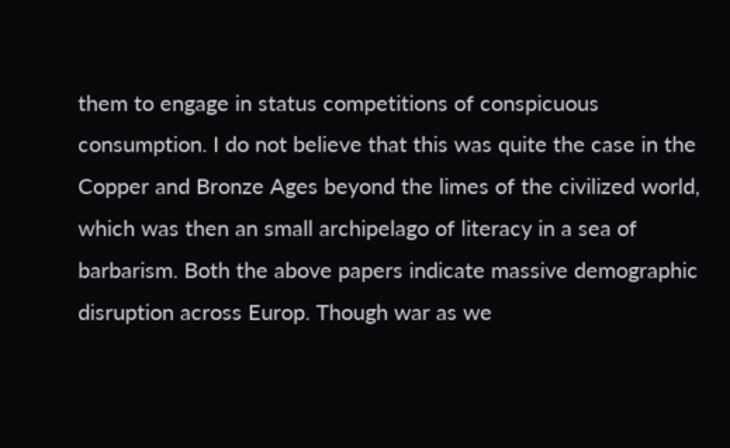them to engage in status competitions of conspicuous consumption. I do not believe that this was quite the case in the Copper and Bronze Ages beyond the limes of the civilized world, which was then an small archipelago of literacy in a sea of barbarism. Both the above papers indicate massive demographic disruption across Europ. Though war as we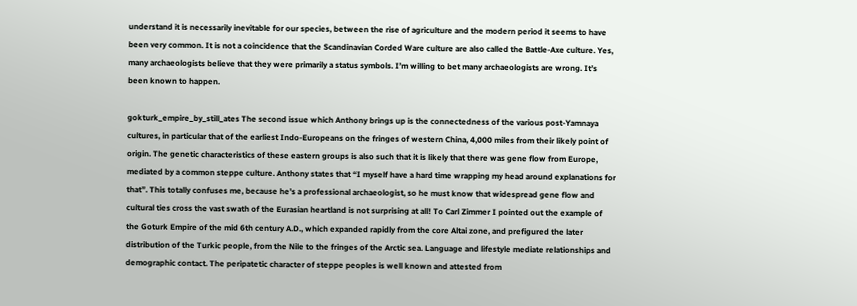understand it is necessarily inevitable for our species, between the rise of agriculture and the modern period it seems to have been very common. It is not a coincidence that the Scandinavian Corded Ware culture are also called the Battle-Axe culture. Yes, many archaeologists believe that they were primarily a status symbols. I’m willing to bet many archaeologists are wrong. It’s been known to happen.

gokturk_empire_by_still_ates The second issue which Anthony brings up is the connectedness of the various post-Yamnaya cultures, in particular that of the earliest Indo-Europeans on the fringes of western China, 4,000 miles from their likely point of origin. The genetic characteristics of these eastern groups is also such that it is likely that there was gene flow from Europe, mediated by a common steppe culture. Anthony states that “I myself have a hard time wrapping my head around explanations for that”. This totally confuses me, because he’s a professional archaeologist, so he must know that widespread gene flow and cultural ties cross the vast swath of the Eurasian heartland is not surprising at all! To Carl Zimmer I pointed out the example of the Goturk Empire of the mid 6th century A.D., which expanded rapidly from the core Altai zone, and prefigured the later distribution of the Turkic people, from the Nile to the fringes of the Arctic sea. Language and lifestyle mediate relationships and demographic contact. The peripatetic character of steppe peoples is well known and attested from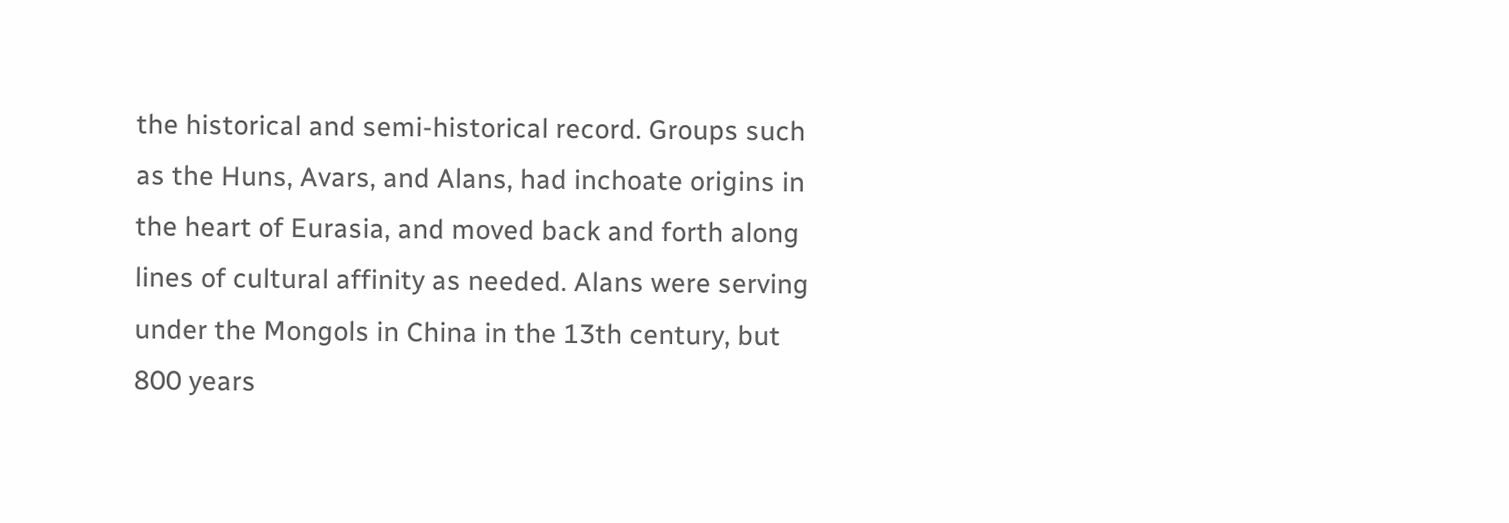the historical and semi-historical record. Groups such as the Huns, Avars, and Alans, had inchoate origins in the heart of Eurasia, and moved back and forth along lines of cultural affinity as needed. Alans were serving under the Mongols in China in the 13th century, but 800 years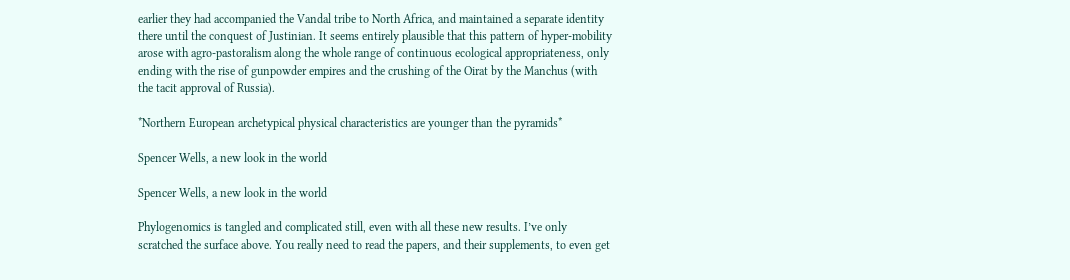earlier they had accompanied the Vandal tribe to North Africa, and maintained a separate identity there until the conquest of Justinian. It seems entirely plausible that this pattern of hyper-mobility arose with agro-pastoralism along the whole range of continuous ecological appropriateness, only ending with the rise of gunpowder empires and the crushing of the Oirat by the Manchus (with the tacit approval of Russia).

*Northern European archetypical physical characteristics are younger than the pyramids*

Spencer Wells, a new look in the world

Spencer Wells, a new look in the world

Phylogenomics is tangled and complicated still, even with all these new results. I’ve only scratched the surface above. You really need to read the papers, and their supplements, to even get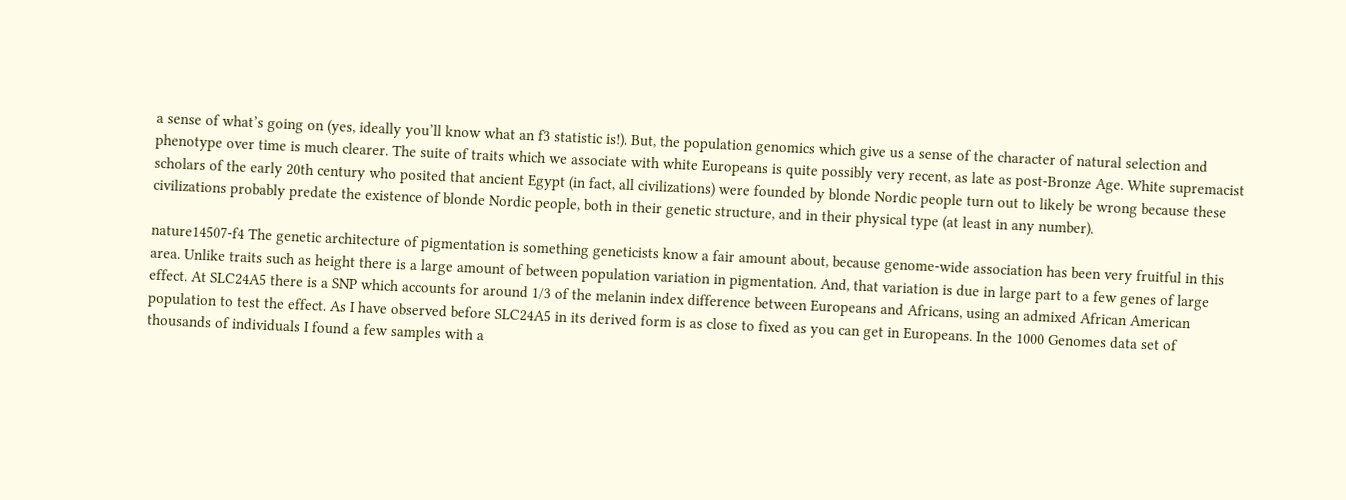a sense of what’s going on (yes, ideally you’ll know what an f3 statistic is!). But, the population genomics which give us a sense of the character of natural selection and phenotype over time is much clearer. The suite of traits which we associate with white Europeans is quite possibly very recent, as late as post-Bronze Age. White supremacist scholars of the early 20th century who posited that ancient Egypt (in fact, all civilizations) were founded by blonde Nordic people turn out to likely be wrong because these civilizations probably predate the existence of blonde Nordic people, both in their genetic structure, and in their physical type (at least in any number).

nature14507-f4 The genetic architecture of pigmentation is something geneticists know a fair amount about, because genome-wide association has been very fruitful in this area. Unlike traits such as height there is a large amount of between population variation in pigmentation. And, that variation is due in large part to a few genes of large effect. At SLC24A5 there is a SNP which accounts for around 1/3 of the melanin index difference between Europeans and Africans, using an admixed African American population to test the effect. As I have observed before SLC24A5 in its derived form is as close to fixed as you can get in Europeans. In the 1000 Genomes data set of thousands of individuals I found a few samples with a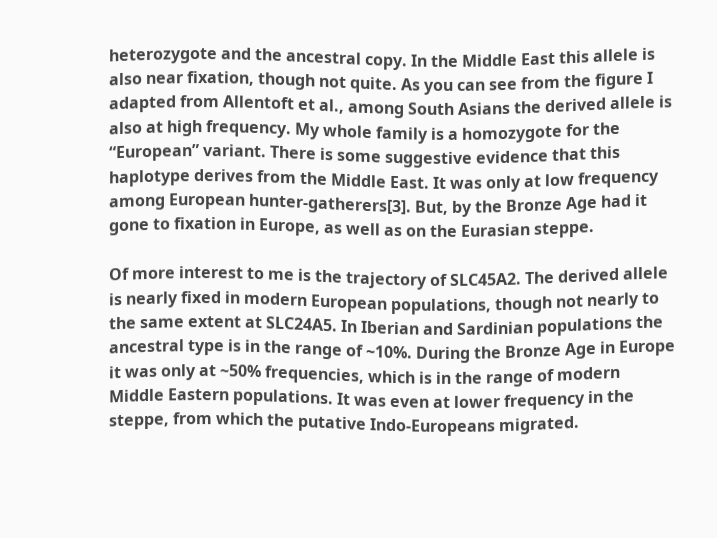heterozygote and the ancestral copy. In the Middle East this allele is also near fixation, though not quite. As you can see from the figure I adapted from Allentoft et al., among South Asians the derived allele is also at high frequency. My whole family is a homozygote for the “European” variant. There is some suggestive evidence that this haplotype derives from the Middle East. It was only at low frequency among European hunter-gatherers[3]. But, by the Bronze Age had it gone to fixation in Europe, as well as on the Eurasian steppe.

Of more interest to me is the trajectory of SLC45A2. The derived allele is nearly fixed in modern European populations, though not nearly to the same extent at SLC24A5. In Iberian and Sardinian populations the ancestral type is in the range of ~10%. During the Bronze Age in Europe it was only at ~50% frequencies, which is in the range of modern Middle Eastern populations. It was even at lower frequency in the steppe, from which the putative Indo-Europeans migrated.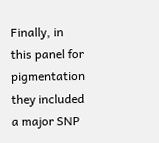Finally, in this panel for pigmentation they included a major SNP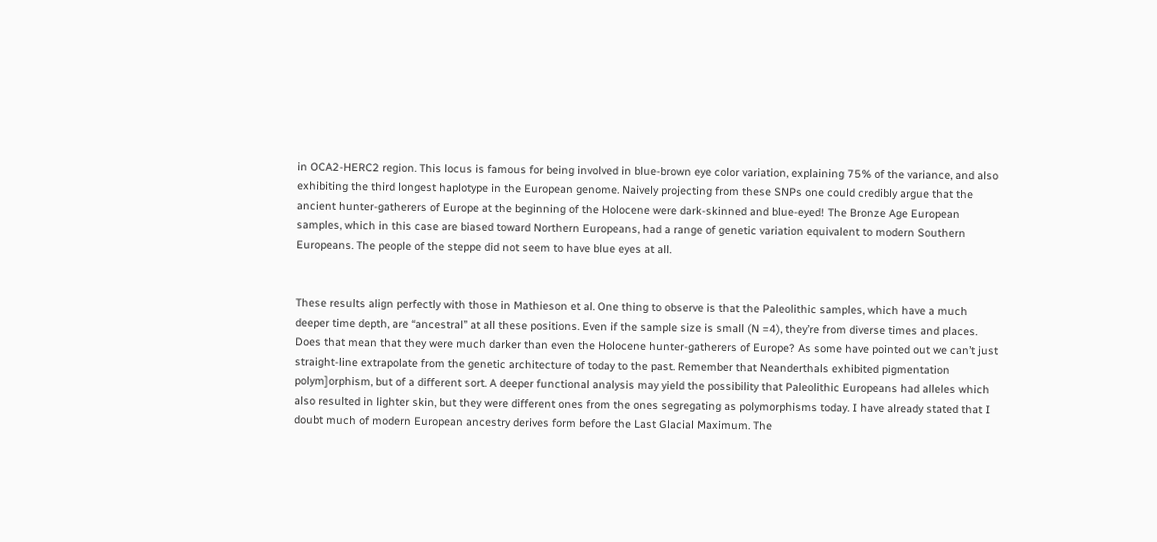in OCA2-HERC2 region. This locus is famous for being involved in blue-brown eye color variation, explaining 75% of the variance, and also exhibiting the third longest haplotype in the European genome. Naively projecting from these SNPs one could credibly argue that the ancient hunter-gatherers of Europe at the beginning of the Holocene were dark-skinned and blue-eyed! The Bronze Age European samples, which in this case are biased toward Northern Europeans, had a range of genetic variation equivalent to modern Southern Europeans. The people of the steppe did not seem to have blue eyes at all.


These results align perfectly with those in Mathieson et al. One thing to observe is that the Paleolithic samples, which have a much deeper time depth, are “ancestral” at all these positions. Even if the sample size is small (N =4), they’re from diverse times and places. Does that mean that they were much darker than even the Holocene hunter-gatherers of Europe? As some have pointed out we can’t just straight-line extrapolate from the genetic architecture of today to the past. Remember that Neanderthals exhibited pigmentation polym]orphism, but of a different sort. A deeper functional analysis may yield the possibility that Paleolithic Europeans had alleles which also resulted in lighter skin, but they were different ones from the ones segregating as polymorphisms today. I have already stated that I doubt much of modern European ancestry derives form before the Last Glacial Maximum. The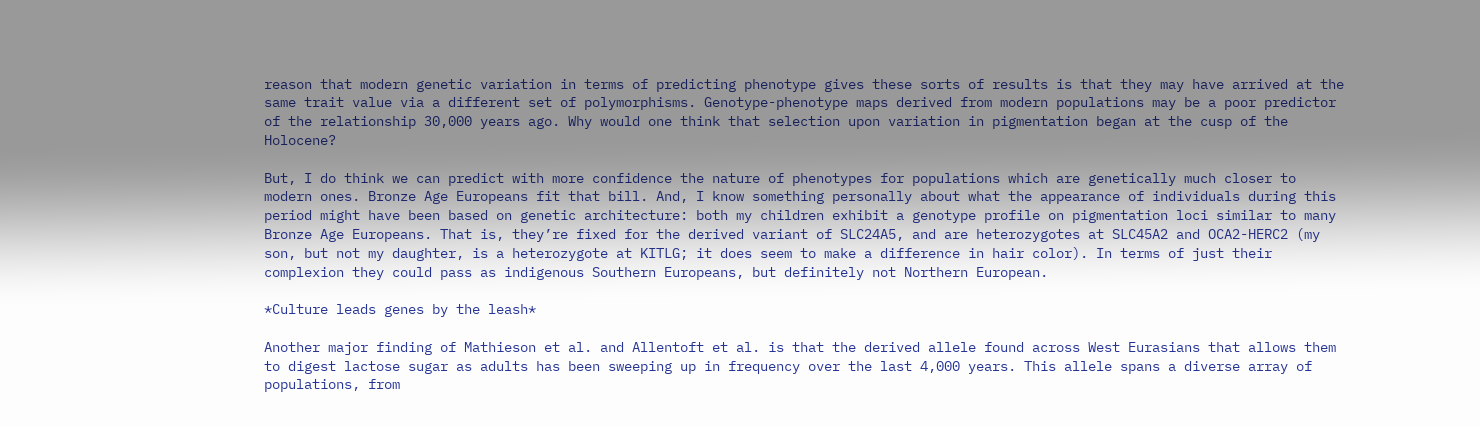reason that modern genetic variation in terms of predicting phenotype gives these sorts of results is that they may have arrived at the same trait value via a different set of polymorphisms. Genotype-phenotype maps derived from modern populations may be a poor predictor of the relationship 30,000 years ago. Why would one think that selection upon variation in pigmentation began at the cusp of the Holocene?

But, I do think we can predict with more confidence the nature of phenotypes for populations which are genetically much closer to modern ones. Bronze Age Europeans fit that bill. And, I know something personally about what the appearance of individuals during this period might have been based on genetic architecture: both my children exhibit a genotype profile on pigmentation loci similar to many Bronze Age Europeans. That is, they’re fixed for the derived variant of SLC24A5, and are heterozygotes at SLC45A2 and OCA2-HERC2 (my son, but not my daughter, is a heterozygote at KITLG; it does seem to make a difference in hair color). In terms of just their complexion they could pass as indigenous Southern Europeans, but definitely not Northern European.

*Culture leads genes by the leash*

Another major finding of Mathieson et al. and Allentoft et al. is that the derived allele found across West Eurasians that allows them to digest lactose sugar as adults has been sweeping up in frequency over the last 4,000 years. This allele spans a diverse array of populations, from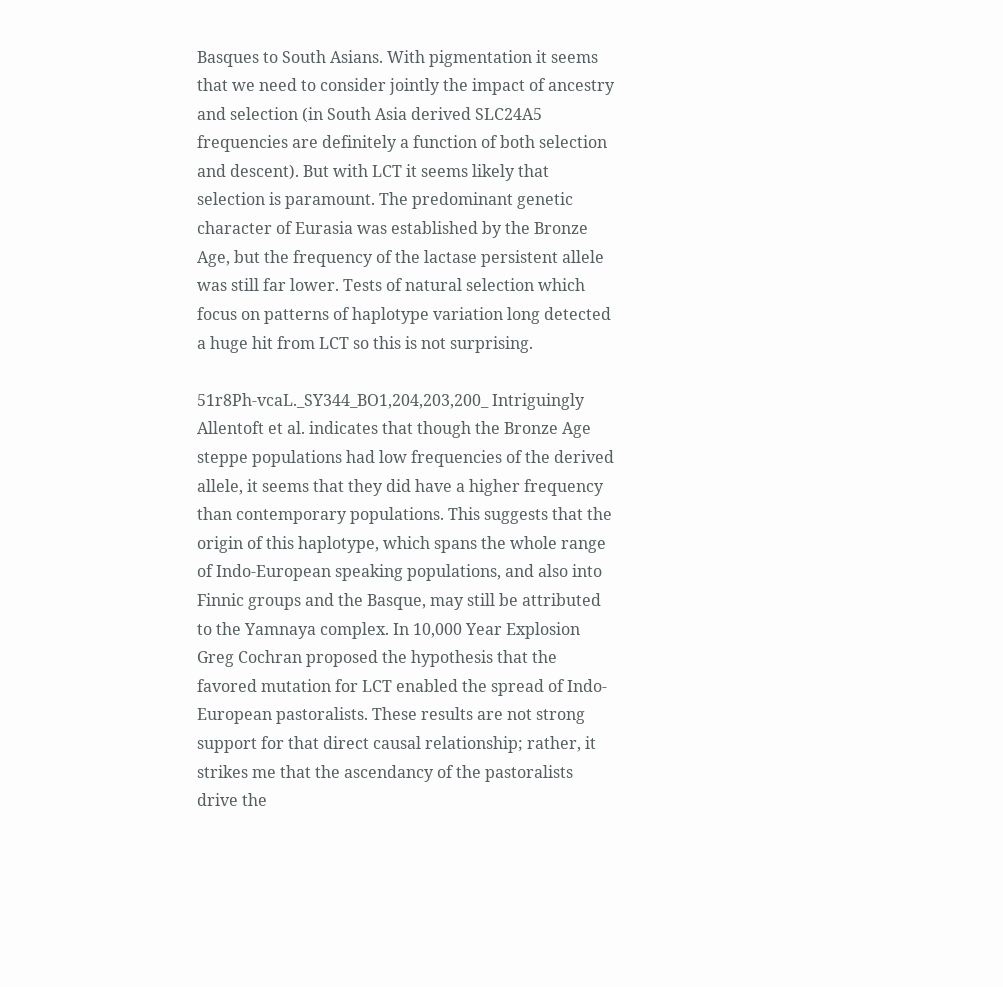Basques to South Asians. With pigmentation it seems that we need to consider jointly the impact of ancestry and selection (in South Asia derived SLC24A5 frequencies are definitely a function of both selection and descent). But with LCT it seems likely that selection is paramount. The predominant genetic character of Eurasia was established by the Bronze Age, but the frequency of the lactase persistent allele was still far lower. Tests of natural selection which focus on patterns of haplotype variation long detected a huge hit from LCT so this is not surprising.

51r8Ph-vcaL._SY344_BO1,204,203,200_ Intriguingly Allentoft et al. indicates that though the Bronze Age steppe populations had low frequencies of the derived allele, it seems that they did have a higher frequency than contemporary populations. This suggests that the origin of this haplotype, which spans the whole range of Indo-European speaking populations, and also into Finnic groups and the Basque, may still be attributed to the Yamnaya complex. In 10,000 Year Explosion Greg Cochran proposed the hypothesis that the favored mutation for LCT enabled the spread of Indo-European pastoralists. These results are not strong support for that direct causal relationship; rather, it strikes me that the ascendancy of the pastoralists drive the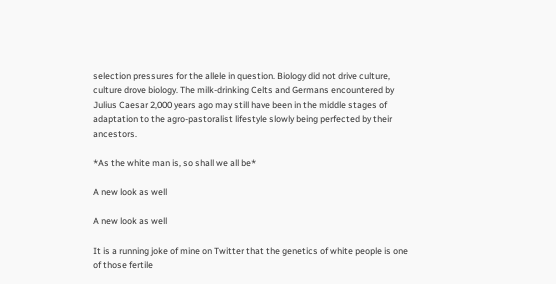selection pressures for the allele in question. Biology did not drive culture, culture drove biology. The milk-drinking Celts and Germans encountered by Julius Caesar 2,000 years ago may still have been in the middle stages of adaptation to the agro-pastoralist lifestyle slowly being perfected by their ancestors.

*As the white man is, so shall we all be*

A new look as well

A new look as well

It is a running joke of mine on Twitter that the genetics of white people is one of those fertile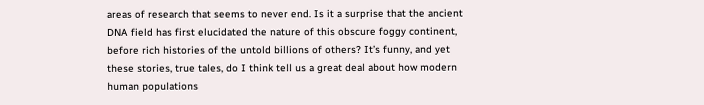areas of research that seems to never end. Is it a surprise that the ancient DNA field has first elucidated the nature of this obscure foggy continent, before rich histories of the untold billions of others? It’s funny, and yet these stories, true tales, do I think tell us a great deal about how modern human populations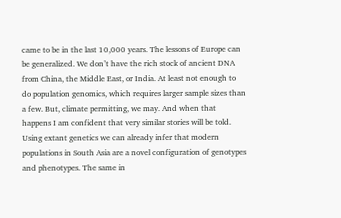came to be in the last 10,000 years. The lessons of Europe can be generalized. We don’t have the rich stock of ancient DNA from China, the Middle East, or India. At least not enough to do population genomics, which requires larger sample sizes than a few. But, climate permitting, we may. And when that happens I am confident that very similar stories will be told. Using extant genetics we can already infer that modern populations in South Asia are a novel configuration of genotypes and phenotypes. The same in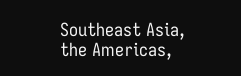Southeast Asia, the Americas,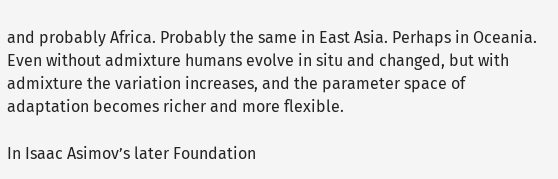and probably Africa. Probably the same in East Asia. Perhaps in Oceania. Even without admixture humans evolve in situ and changed, but with admixture the variation increases, and the parameter space of adaptation becomes richer and more flexible.

In Isaac Asimov’s later Foundation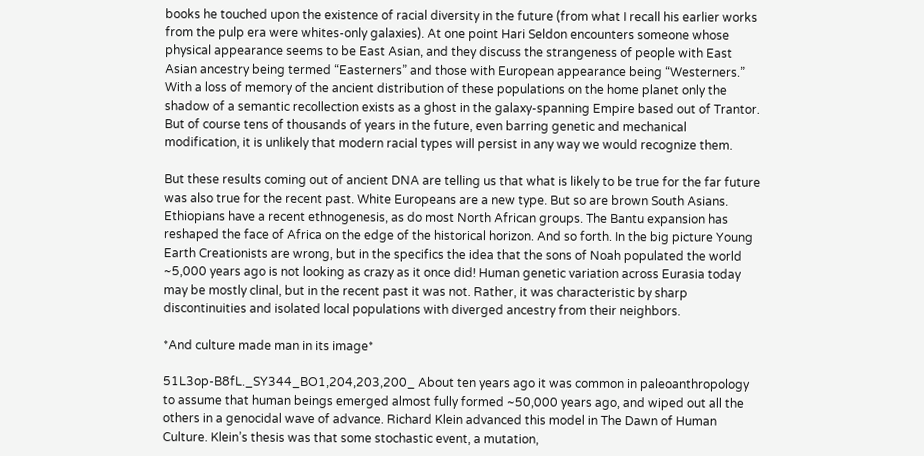books he touched upon the existence of racial diversity in the future (from what I recall his earlier works from the pulp era were whites-only galaxies). At one point Hari Seldon encounters someone whose physical appearance seems to be East Asian, and they discuss the strangeness of people with East Asian ancestry being termed “Easterners” and those with European appearance being “Westerners.” With a loss of memory of the ancient distribution of these populations on the home planet only the shadow of a semantic recollection exists as a ghost in the galaxy-spanning Empire based out of Trantor. But of course tens of thousands of years in the future, even barring genetic and mechanical modification, it is unlikely that modern racial types will persist in any way we would recognize them.

But these results coming out of ancient DNA are telling us that what is likely to be true for the far future was also true for the recent past. White Europeans are a new type. But so are brown South Asians. Ethiopians have a recent ethnogenesis, as do most North African groups. The Bantu expansion has reshaped the face of Africa on the edge of the historical horizon. And so forth. In the big picture Young Earth Creationists are wrong, but in the specifics the idea that the sons of Noah populated the world ~5,000 years ago is not looking as crazy as it once did! Human genetic variation across Eurasia today may be mostly clinal, but in the recent past it was not. Rather, it was characteristic by sharp discontinuities and isolated local populations with diverged ancestry from their neighbors.

*And culture made man in its image*

51L3op-B8fL._SY344_BO1,204,203,200_ About ten years ago it was common in paleoanthropology to assume that human beings emerged almost fully formed ~50,000 years ago, and wiped out all the others in a genocidal wave of advance. Richard Klein advanced this model in The Dawn of Human Culture. Klein’s thesis was that some stochastic event, a mutation,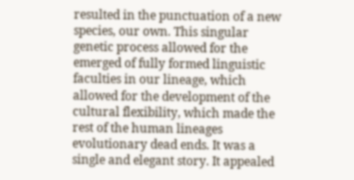resulted in the punctuation of a new species, our own. This singular genetic process allowed for the emerged of fully formed linguistic faculties in our lineage, which allowed for the development of the cultural flexibility, which made the rest of the human lineages evolutionary dead ends. It was a single and elegant story. It appealed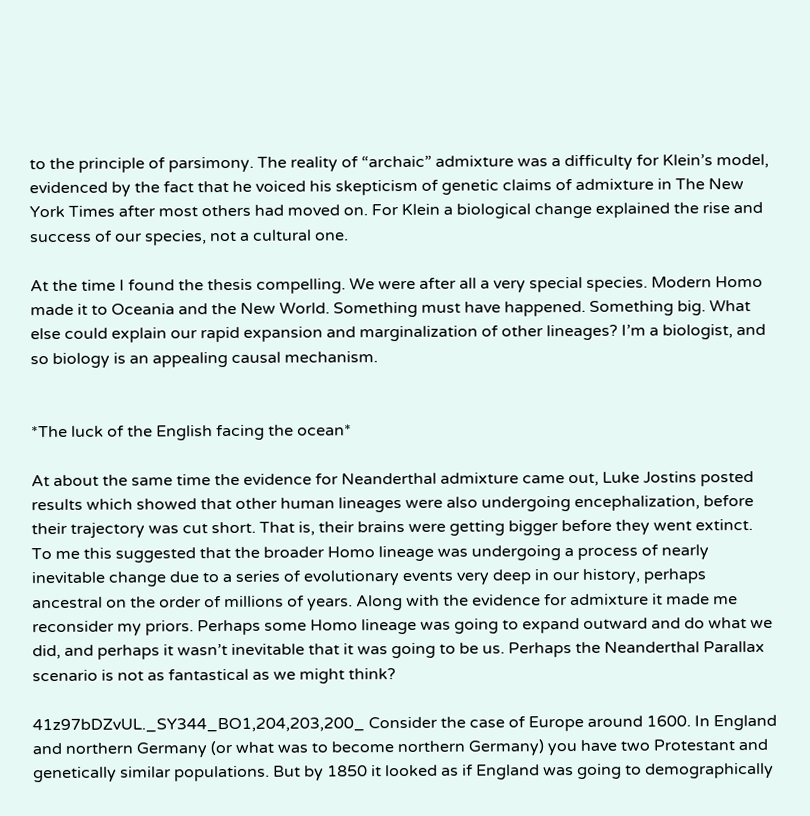to the principle of parsimony. The reality of “archaic” admixture was a difficulty for Klein’s model, evidenced by the fact that he voiced his skepticism of genetic claims of admixture in The New York Times after most others had moved on. For Klein a biological change explained the rise and success of our species, not a cultural one.

At the time I found the thesis compelling. We were after all a very special species. Modern Homo made it to Oceania and the New World. Something must have happened. Something big. What else could explain our rapid expansion and marginalization of other lineages? I’m a biologist, and so biology is an appealing causal mechanism.


*The luck of the English facing the ocean*

At about the same time the evidence for Neanderthal admixture came out, Luke Jostins posted results which showed that other human lineages were also undergoing encephalization, before their trajectory was cut short. That is, their brains were getting bigger before they went extinct. To me this suggested that the broader Homo lineage was undergoing a process of nearly inevitable change due to a series of evolutionary events very deep in our history, perhaps ancestral on the order of millions of years. Along with the evidence for admixture it made me reconsider my priors. Perhaps some Homo lineage was going to expand outward and do what we did, and perhaps it wasn’t inevitable that it was going to be us. Perhaps the Neanderthal Parallax scenario is not as fantastical as we might think?

41z97bDZvUL._SY344_BO1,204,203,200_ Consider the case of Europe around 1600. In England and northern Germany (or what was to become northern Germany) you have two Protestant and genetically similar populations. But by 1850 it looked as if England was going to demographically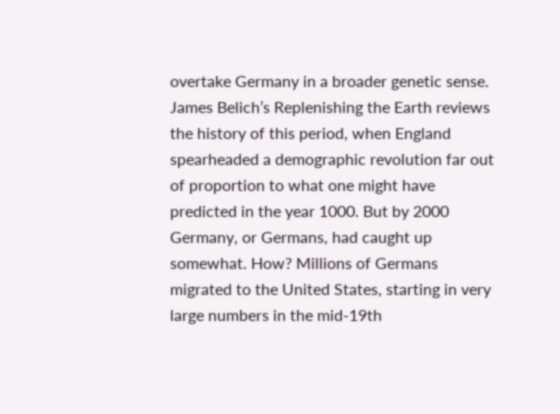overtake Germany in a broader genetic sense. James Belich’s Replenishing the Earth reviews the history of this period, when England spearheaded a demographic revolution far out of proportion to what one might have predicted in the year 1000. But by 2000 Germany, or Germans, had caught up somewhat. How? Millions of Germans migrated to the United States, starting in very large numbers in the mid-19th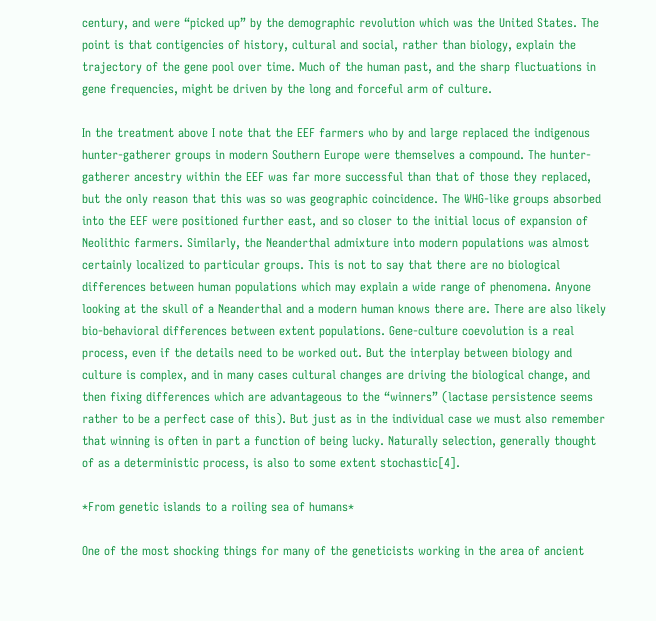century, and were “picked up” by the demographic revolution which was the United States. The point is that contigencies of history, cultural and social, rather than biology, explain the trajectory of the gene pool over time. Much of the human past, and the sharp fluctuations in gene frequencies, might be driven by the long and forceful arm of culture.

In the treatment above I note that the EEF farmers who by and large replaced the indigenous hunter-gatherer groups in modern Southern Europe were themselves a compound. The hunter-gatherer ancestry within the EEF was far more successful than that of those they replaced, but the only reason that this was so was geographic coincidence. The WHG-like groups absorbed into the EEF were positioned further east, and so closer to the initial locus of expansion of Neolithic farmers. Similarly, the Neanderthal admixture into modern populations was almost certainly localized to particular groups. This is not to say that there are no biological differences between human populations which may explain a wide range of phenomena. Anyone looking at the skull of a Neanderthal and a modern human knows there are. There are also likely bio-behavioral differences between extent populations. Gene-culture coevolution is a real process, even if the details need to be worked out. But the interplay between biology and culture is complex, and in many cases cultural changes are driving the biological change, and then fixing differences which are advantageous to the “winners” (lactase persistence seems rather to be a perfect case of this). But just as in the individual case we must also remember that winning is often in part a function of being lucky. Naturally selection, generally thought of as a deterministic process, is also to some extent stochastic[4].

*From genetic islands to a roiling sea of humans*

One of the most shocking things for many of the geneticists working in the area of ancient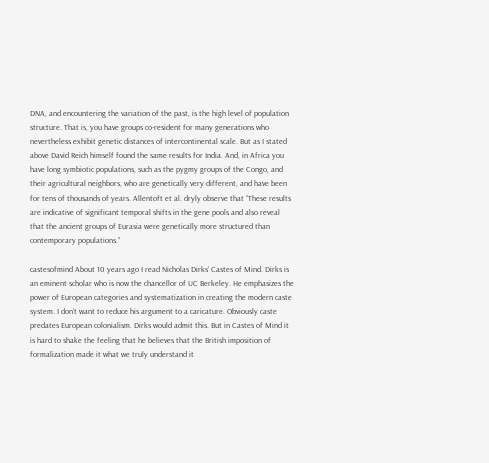DNA, and encountering the variation of the past, is the high level of population structure. That is, you have groups co-resident for many generations who nevertheless exhibit genetic distances of intercontinental scale. But as I stated above David Reich himself found the same results for India. And, in Africa you have long symbiotic populations, such as the pygmy groups of the Congo, and their agricultural neighbors, who are genetically very different, and have been for tens of thousands of years. Allentoft et al. dryly observe that “These results are indicative of significant temporal shifts in the gene pools and also reveal that the ancient groups of Eurasia were genetically more structured than contemporary populations.”

castesofmind About 10 years ago I read Nicholas Dirks’ Castes of Mind. Dirks is an eminent scholar who is now the chancellor of UC Berkeley. He emphasizes the power of European categories and systematization in creating the modern caste system. I don’t want to reduce his argument to a caricature. Obviously caste predates European colonialism. Dirks would admit this. But in Castes of Mind it is hard to shake the feeling that he believes that the British imposition of formalization made it what we truly understand it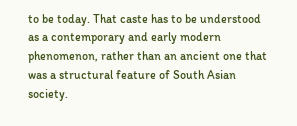to be today. That caste has to be understood as a contemporary and early modern phenomenon, rather than an ancient one that was a structural feature of South Asian society.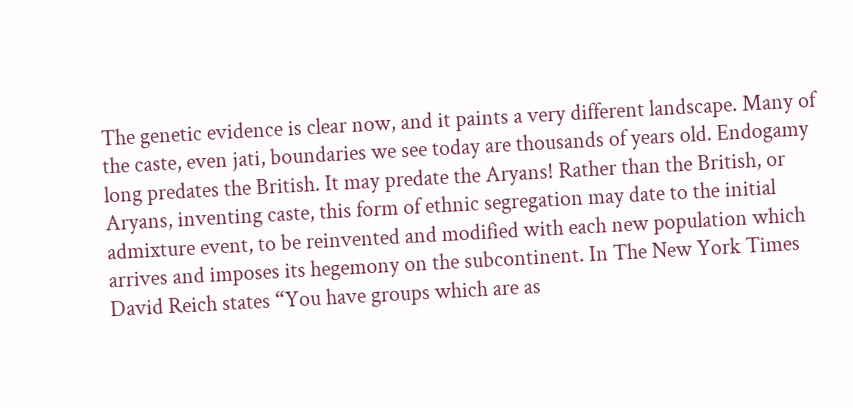The genetic evidence is clear now, and it paints a very different landscape. Many of the caste, even jati, boundaries we see today are thousands of years old. Endogamy long predates the British. It may predate the Aryans! Rather than the British, or Aryans, inventing caste, this form of ethnic segregation may date to the initial admixture event, to be reinvented and modified with each new population which arrives and imposes its hegemony on the subcontinent. In The New York Times David Reich states “You have groups which are as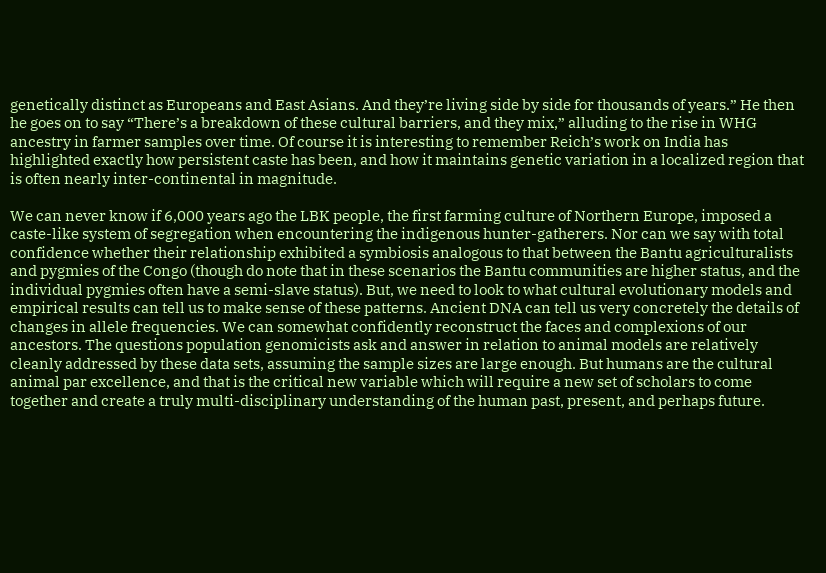genetically distinct as Europeans and East Asians. And they’re living side by side for thousands of years.” He then he goes on to say “There’s a breakdown of these cultural barriers, and they mix,” alluding to the rise in WHG ancestry in farmer samples over time. Of course it is interesting to remember Reich’s work on India has highlighted exactly how persistent caste has been, and how it maintains genetic variation in a localized region that is often nearly inter-continental in magnitude.

We can never know if 6,000 years ago the LBK people, the first farming culture of Northern Europe, imposed a caste-like system of segregation when encountering the indigenous hunter-gatherers. Nor can we say with total confidence whether their relationship exhibited a symbiosis analogous to that between the Bantu agriculturalists and pygmies of the Congo (though do note that in these scenarios the Bantu communities are higher status, and the individual pygmies often have a semi-slave status). But, we need to look to what cultural evolutionary models and empirical results can tell us to make sense of these patterns. Ancient DNA can tell us very concretely the details of changes in allele frequencies. We can somewhat confidently reconstruct the faces and complexions of our ancestors. The questions population genomicists ask and answer in relation to animal models are relatively cleanly addressed by these data sets, assuming the sample sizes are large enough. But humans are the cultural animal par excellence, and that is the critical new variable which will require a new set of scholars to come together and create a truly multi-disciplinary understanding of the human past, present, and perhaps future.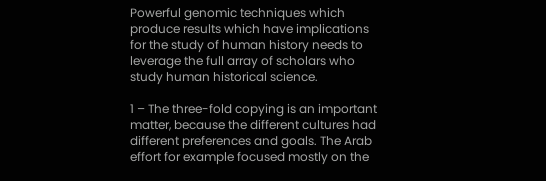Powerful genomic techniques which produce results which have implications for the study of human history needs to leverage the full array of scholars who study human historical science.

1 – The three-fold copying is an important matter, because the different cultures had different preferences and goals. The Arab effort for example focused mostly on the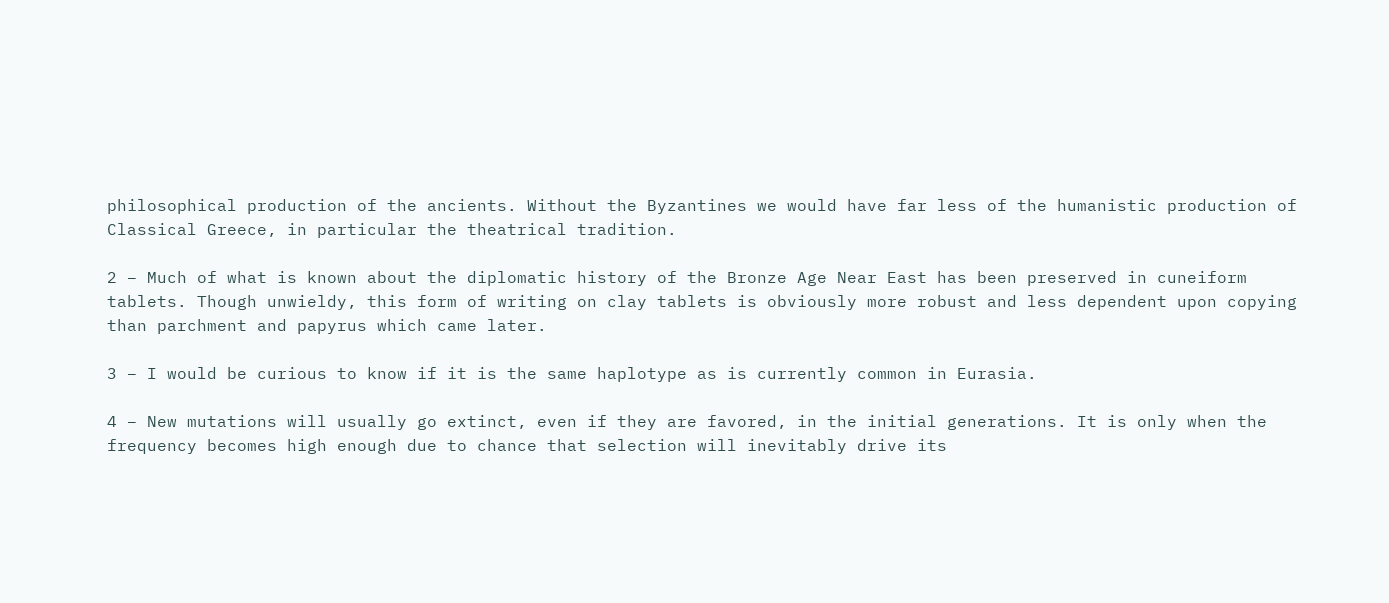philosophical production of the ancients. Without the Byzantines we would have far less of the humanistic production of Classical Greece, in particular the theatrical tradition.

2 – Much of what is known about the diplomatic history of the Bronze Age Near East has been preserved in cuneiform tablets. Though unwieldy, this form of writing on clay tablets is obviously more robust and less dependent upon copying than parchment and papyrus which came later.

3 – I would be curious to know if it is the same haplotype as is currently common in Eurasia.

4 – New mutations will usually go extinct, even if they are favored, in the initial generations. It is only when the frequency becomes high enough due to chance that selection will inevitably drive its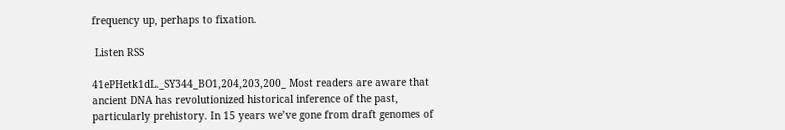frequency up, perhaps to fixation.

 Listen RSS

41ePHetk1dL._SY344_BO1,204,203,200_ Most readers are aware that ancient DNA has revolutionized historical inference of the past, particularly prehistory. In 15 years we’ve gone from draft genomes of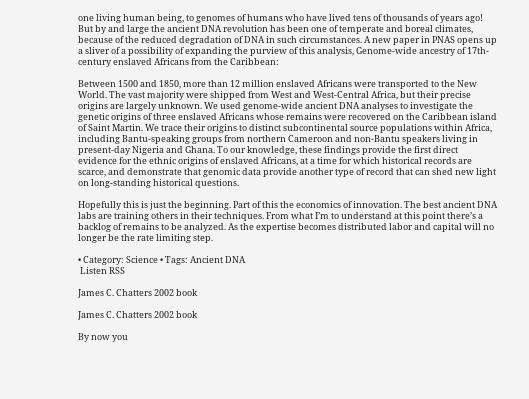one living human being, to genomes of humans who have lived tens of thousands of years ago! But by and large the ancient DNA revolution has been one of temperate and boreal climates, because of the reduced degradation of DNA in such circumstances. A new paper in PNAS opens up a sliver of a possibility of expanding the purview of this analysis, Genome-wide ancestry of 17th-century enslaved Africans from the Caribbean:

Between 1500 and 1850, more than 12 million enslaved Africans were transported to the New World. The vast majority were shipped from West and West-Central Africa, but their precise origins are largely unknown. We used genome-wide ancient DNA analyses to investigate the genetic origins of three enslaved Africans whose remains were recovered on the Caribbean island of Saint Martin. We trace their origins to distinct subcontinental source populations within Africa, including Bantu-speaking groups from northern Cameroon and non-Bantu speakers living in present-day Nigeria and Ghana. To our knowledge, these findings provide the first direct evidence for the ethnic origins of enslaved Africans, at a time for which historical records are scarce, and demonstrate that genomic data provide another type of record that can shed new light on long-standing historical questions.

Hopefully this is just the beginning. Part of this the economics of innovation. The best ancient DNA labs are training others in their techniques. From what I’m to understand at this point there’s a backlog of remains to be analyzed. As the expertise becomes distributed labor and capital will no longer be the rate limiting step.

• Category: Science • Tags: Ancient DNA
 Listen RSS

James C. Chatters 2002 book

James C. Chatters 2002 book

By now you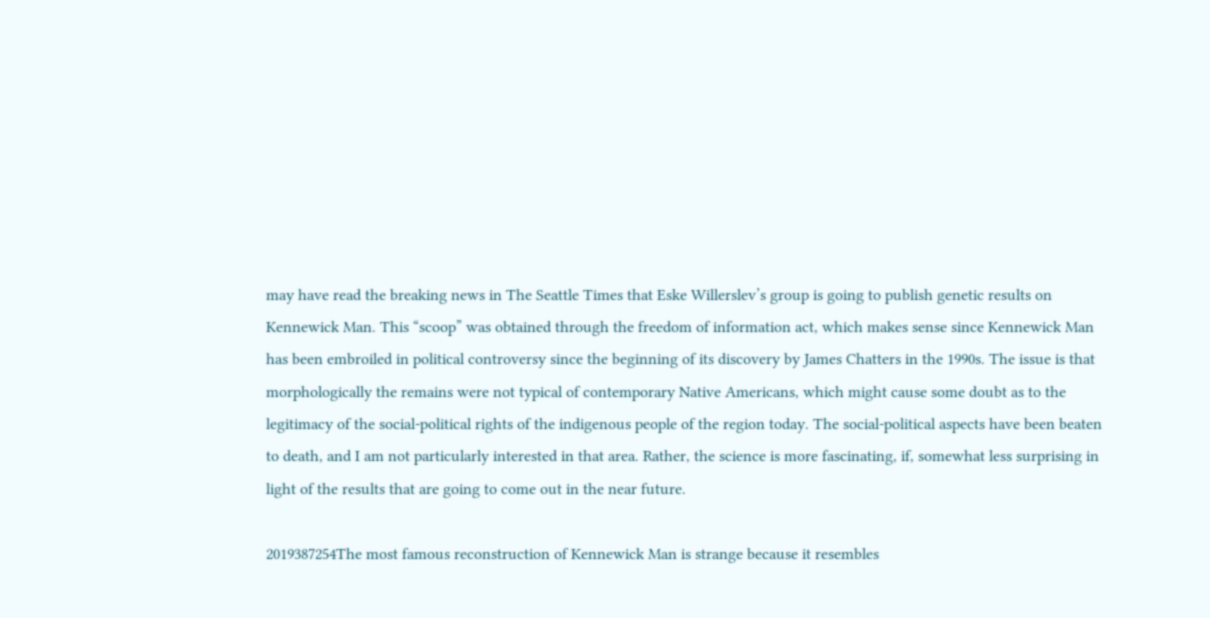may have read the breaking news in The Seattle Times that Eske Willerslev’s group is going to publish genetic results on Kennewick Man. This “scoop” was obtained through the freedom of information act, which makes sense since Kennewick Man has been embroiled in political controversy since the beginning of its discovery by James Chatters in the 1990s. The issue is that morphologically the remains were not typical of contemporary Native Americans, which might cause some doubt as to the legitimacy of the social-political rights of the indigenous people of the region today. The social-political aspects have been beaten to death, and I am not particularly interested in that area. Rather, the science is more fascinating, if, somewhat less surprising in light of the results that are going to come out in the near future.

2019387254The most famous reconstruction of Kennewick Man is strange because it resembles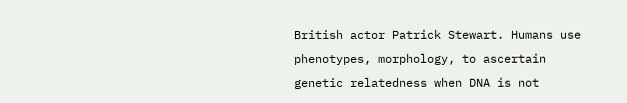British actor Patrick Stewart. Humans use phenotypes, morphology, to ascertain genetic relatedness when DNA is not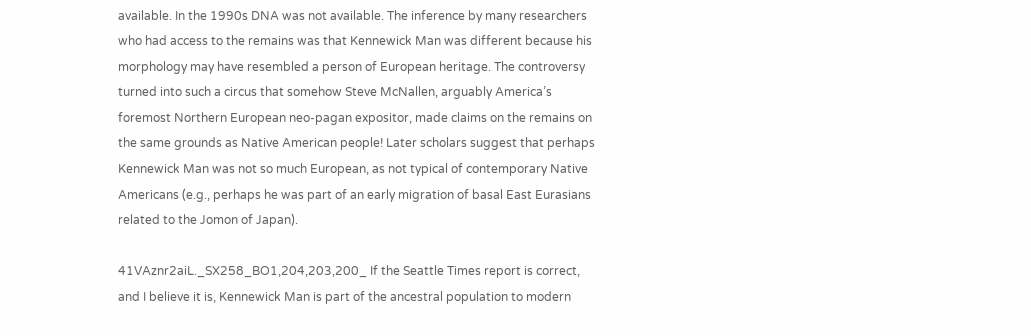available. In the 1990s DNA was not available. The inference by many researchers who had access to the remains was that Kennewick Man was different because his morphology may have resembled a person of European heritage. The controversy turned into such a circus that somehow Steve McNallen, arguably America’s foremost Northern European neo-pagan expositor, made claims on the remains on the same grounds as Native American people! Later scholars suggest that perhaps Kennewick Man was not so much European, as not typical of contemporary Native Americans (e.g., perhaps he was part of an early migration of basal East Eurasians related to the Jomon of Japan).

41VAznr2aiL._SX258_BO1,204,203,200_ If the Seattle Times report is correct, and I believe it is, Kennewick Man is part of the ancestral population to modern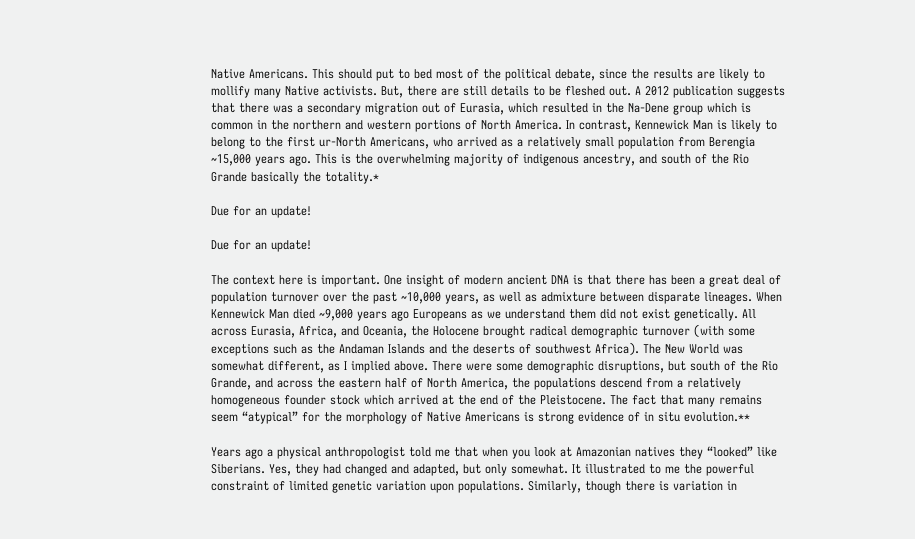Native Americans. This should put to bed most of the political debate, since the results are likely to mollify many Native activists. But, there are still details to be fleshed out. A 2012 publication suggests that there was a secondary migration out of Eurasia, which resulted in the Na-Dene group which is common in the northern and western portions of North America. In contrast, Kennewick Man is likely to belong to the first ur-North Americans, who arrived as a relatively small population from Berengia ~15,000 years ago. This is the overwhelming majority of indigenous ancestry, and south of the Rio Grande basically the totality.*

Due for an update!

Due for an update!

The context here is important. One insight of modern ancient DNA is that there has been a great deal of population turnover over the past ~10,000 years, as well as admixture between disparate lineages. When Kennewick Man died ~9,000 years ago Europeans as we understand them did not exist genetically. All across Eurasia, Africa, and Oceania, the Holocene brought radical demographic turnover (with some exceptions such as the Andaman Islands and the deserts of southwest Africa). The New World was somewhat different, as I implied above. There were some demographic disruptions, but south of the Rio Grande, and across the eastern half of North America, the populations descend from a relatively homogeneous founder stock which arrived at the end of the Pleistocene. The fact that many remains seem “atypical” for the morphology of Native Americans is strong evidence of in situ evolution.**

Years ago a physical anthropologist told me that when you look at Amazonian natives they “looked” like Siberians. Yes, they had changed and adapted, but only somewhat. It illustrated to me the powerful constraint of limited genetic variation upon populations. Similarly, though there is variation in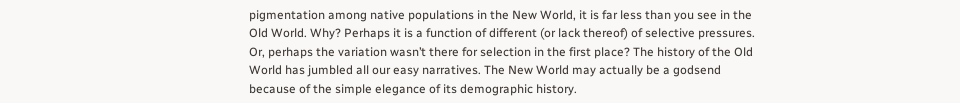pigmentation among native populations in the New World, it is far less than you see in the Old World. Why? Perhaps it is a function of different (or lack thereof) of selective pressures. Or, perhaps the variation wasn’t there for selection in the first place? The history of the Old World has jumbled all our easy narratives. The New World may actually be a godsend because of the simple elegance of its demographic history.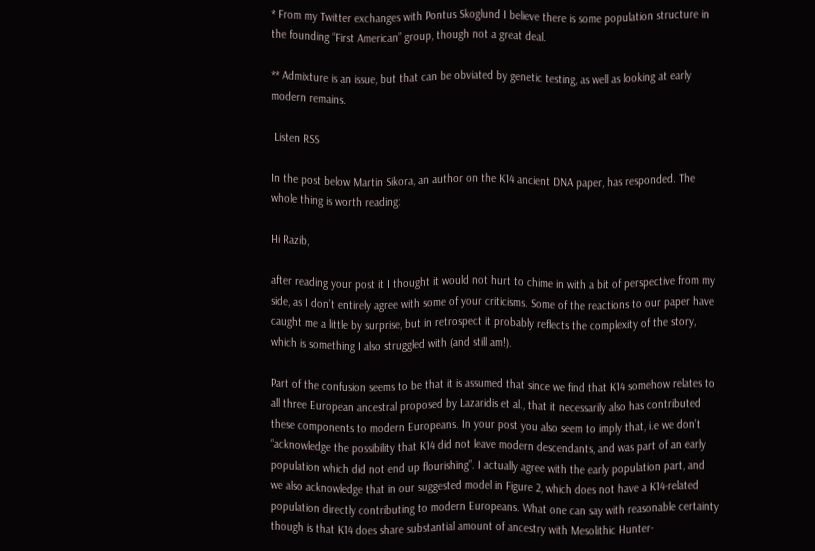* From my Twitter exchanges with Pontus Skoglund I believe there is some population structure in the founding “First American” group, though not a great deal.

** Admixture is an issue, but that can be obviated by genetic testing, as well as looking at early modern remains.

 Listen RSS

In the post below Martin Sikora, an author on the K14 ancient DNA paper, has responded. The whole thing is worth reading:

Hi Razib,

after reading your post it I thought it would not hurt to chime in with a bit of perspective from my side, as I don’t entirely agree with some of your criticisms. Some of the reactions to our paper have caught me a little by surprise, but in retrospect it probably reflects the complexity of the story, which is something I also struggled with (and still am!).

Part of the confusion seems to be that it is assumed that since we find that K14 somehow relates to all three European ancestral proposed by Lazaridis et al., that it necessarily also has contributed these components to modern Europeans. In your post you also seem to imply that, i.e we don’t “acknowledge the possibility that K14 did not leave modern descendants, and was part of an early population which did not end up flourishing”. I actually agree with the early population part, and we also acknowledge that in our suggested model in Figure 2, which does not have a K14-related population directly contributing to modern Europeans. What one can say with reasonable certainty though is that K14 does share substantial amount of ancestry with Mesolithic Hunter-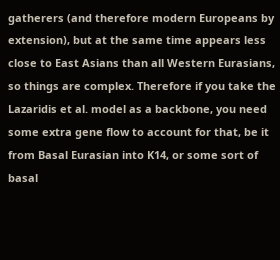gatherers (and therefore modern Europeans by extension), but at the same time appears less close to East Asians than all Western Eurasians, so things are complex. Therefore if you take the Lazaridis et al. model as a backbone, you need some extra gene flow to account for that, be it from Basal Eurasian into K14, or some sort of basal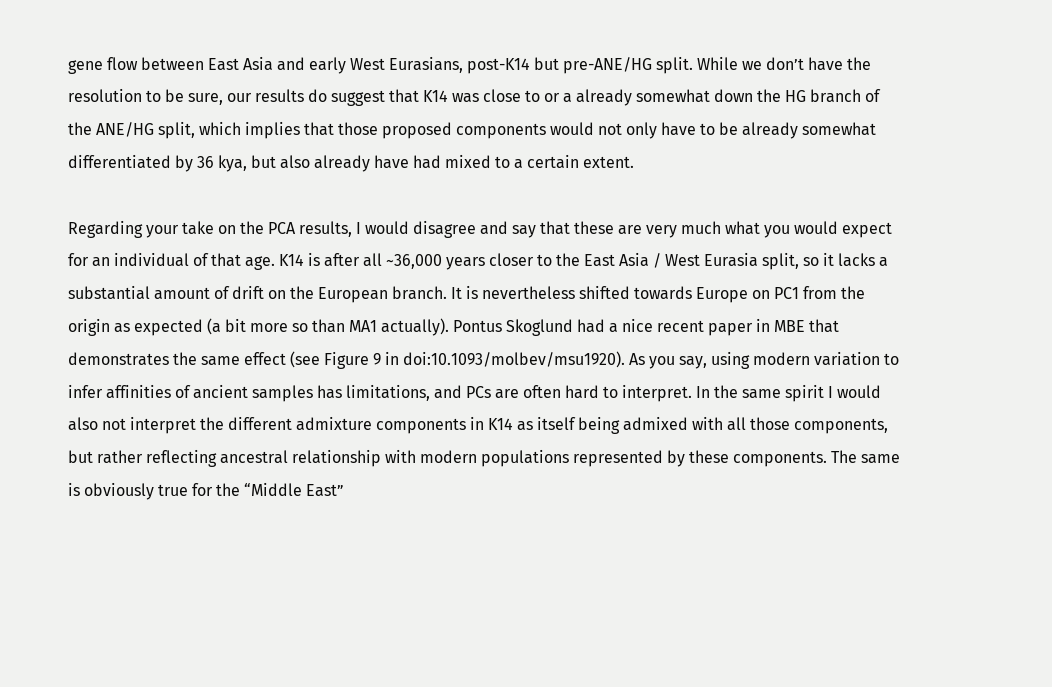gene flow between East Asia and early West Eurasians, post-K14 but pre-ANE/HG split. While we don’t have the resolution to be sure, our results do suggest that K14 was close to or a already somewhat down the HG branch of the ANE/HG split, which implies that those proposed components would not only have to be already somewhat differentiated by 36 kya, but also already have had mixed to a certain extent.

Regarding your take on the PCA results, I would disagree and say that these are very much what you would expect for an individual of that age. K14 is after all ~36,000 years closer to the East Asia / West Eurasia split, so it lacks a substantial amount of drift on the European branch. It is nevertheless shifted towards Europe on PC1 from the origin as expected (a bit more so than MA1 actually). Pontus Skoglund had a nice recent paper in MBE that demonstrates the same effect (see Figure 9 in doi:10.1093/molbev/msu1920). As you say, using modern variation to infer affinities of ancient samples has limitations, and PCs are often hard to interpret. In the same spirit I would also not interpret the different admixture components in K14 as itself being admixed with all those components, but rather reflecting ancestral relationship with modern populations represented by these components. The same is obviously true for the “Middle East”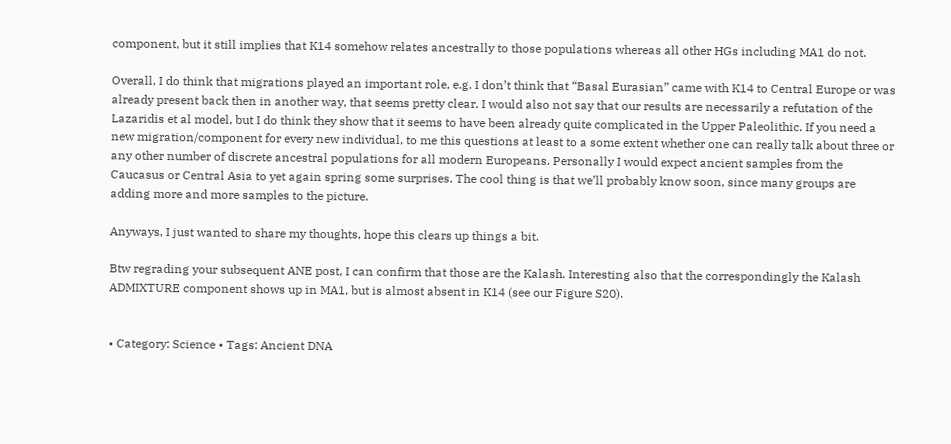component, but it still implies that K14 somehow relates ancestrally to those populations whereas all other HGs including MA1 do not.

Overall, I do think that migrations played an important role, e.g. I don’t think that “Basal Eurasian” came with K14 to Central Europe or was already present back then in another way, that seems pretty clear. I would also not say that our results are necessarily a refutation of the Lazaridis et al model, but I do think they show that it seems to have been already quite complicated in the Upper Paleolithic. If you need a new migration/component for every new individual, to me this questions at least to a some extent whether one can really talk about three or any other number of discrete ancestral populations for all modern Europeans. Personally I would expect ancient samples from the Caucasus or Central Asia to yet again spring some surprises. The cool thing is that we’ll probably know soon, since many groups are adding more and more samples to the picture.

Anyways, I just wanted to share my thoughts, hope this clears up things a bit.

Btw regrading your subsequent ANE post, I can confirm that those are the Kalash. Interesting also that the correspondingly the Kalash ADMIXTURE component shows up in MA1, but is almost absent in K14 (see our Figure S20).


• Category: Science • Tags: Ancient DNA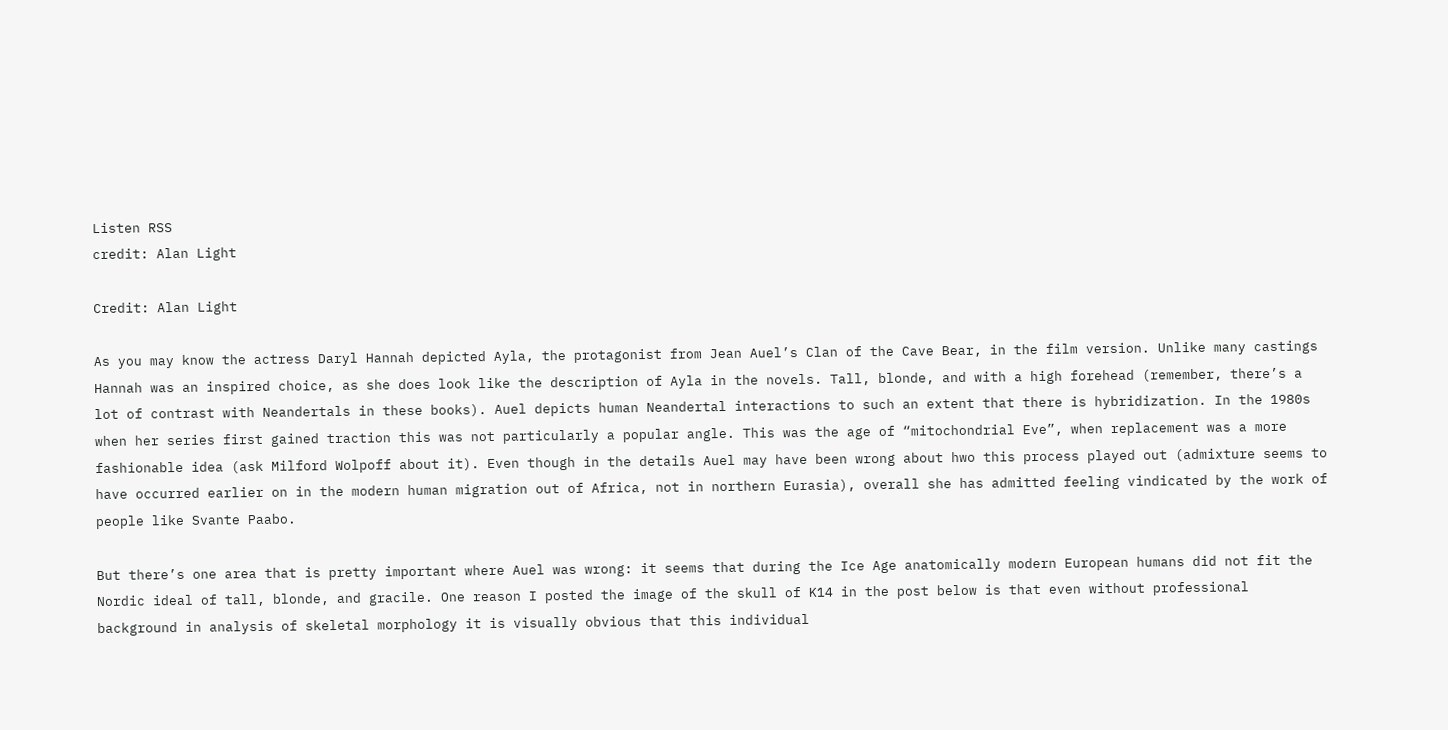Listen RSS
credit: Alan Light

Credit: Alan Light

As you may know the actress Daryl Hannah depicted Ayla, the protagonist from Jean Auel’s Clan of the Cave Bear, in the film version. Unlike many castings Hannah was an inspired choice, as she does look like the description of Ayla in the novels. Tall, blonde, and with a high forehead (remember, there’s a lot of contrast with Neandertals in these books). Auel depicts human Neandertal interactions to such an extent that there is hybridization. In the 1980s when her series first gained traction this was not particularly a popular angle. This was the age of “mitochondrial Eve”, when replacement was a more fashionable idea (ask Milford Wolpoff about it). Even though in the details Auel may have been wrong about hwo this process played out (admixture seems to have occurred earlier on in the modern human migration out of Africa, not in northern Eurasia), overall she has admitted feeling vindicated by the work of people like Svante Paabo.

But there’s one area that is pretty important where Auel was wrong: it seems that during the Ice Age anatomically modern European humans did not fit the Nordic ideal of tall, blonde, and gracile. One reason I posted the image of the skull of K14 in the post below is that even without professional background in analysis of skeletal morphology it is visually obvious that this individual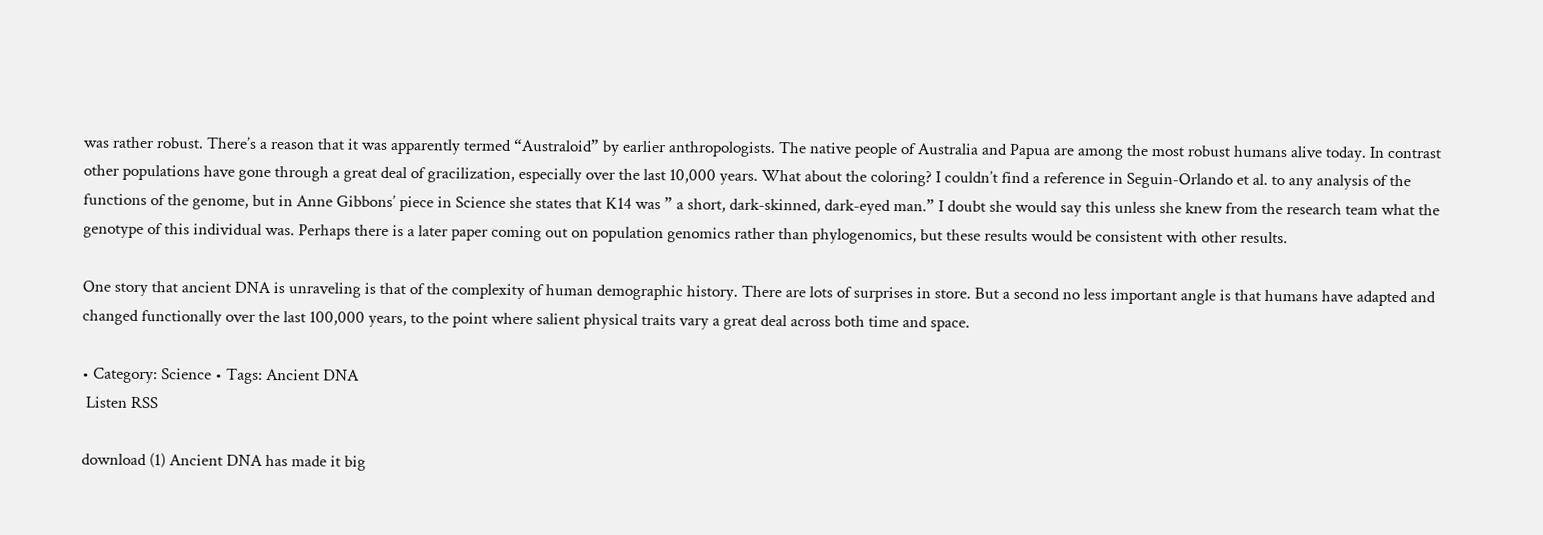was rather robust. There’s a reason that it was apparently termed “Australoid” by earlier anthropologists. The native people of Australia and Papua are among the most robust humans alive today. In contrast other populations have gone through a great deal of gracilization, especially over the last 10,000 years. What about the coloring? I couldn’t find a reference in Seguin-Orlando et al. to any analysis of the functions of the genome, but in Anne Gibbons’ piece in Science she states that K14 was ” a short, dark-skinned, dark-eyed man.” I doubt she would say this unless she knew from the research team what the genotype of this individual was. Perhaps there is a later paper coming out on population genomics rather than phylogenomics, but these results would be consistent with other results.

One story that ancient DNA is unraveling is that of the complexity of human demographic history. There are lots of surprises in store. But a second no less important angle is that humans have adapted and changed functionally over the last 100,000 years, to the point where salient physical traits vary a great deal across both time and space.

• Category: Science • Tags: Ancient DNA
 Listen RSS

download (1) Ancient DNA has made it big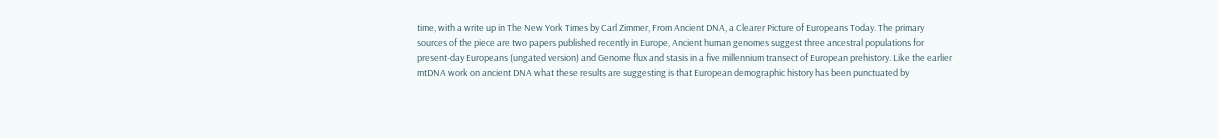time, with a write up in The New York Times by Carl Zimmer, From Ancient DNA, a Clearer Picture of Europeans Today. The primary sources of the piece are two papers published recently in Europe, Ancient human genomes suggest three ancestral populations for present-day Europeans (ungated version) and Genome flux and stasis in a five millennium transect of European prehistory. Like the earlier mtDNA work on ancient DNA what these results are suggesting is that European demographic history has been punctuated by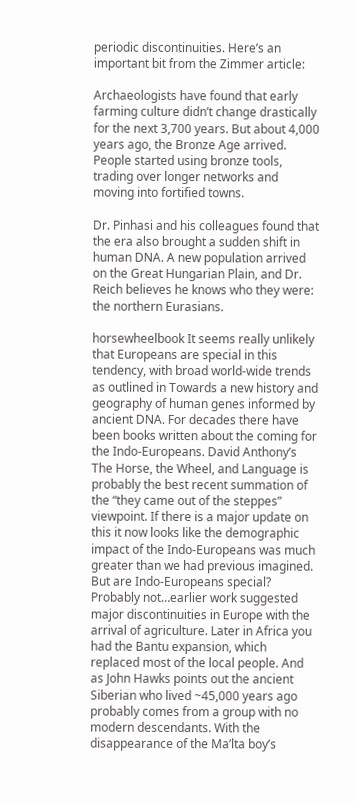periodic discontinuities. Here’s an important bit from the Zimmer article:

Archaeologists have found that early farming culture didn’t change drastically for the next 3,700 years. But about 4,000 years ago, the Bronze Age arrived. People started using bronze tools, trading over longer networks and moving into fortified towns.

Dr. Pinhasi and his colleagues found that the era also brought a sudden shift in human DNA. A new population arrived on the Great Hungarian Plain, and Dr. Reich believes he knows who they were: the northern Eurasians.

horsewheelbook It seems really unlikely that Europeans are special in this tendency, with broad world-wide trends as outlined in Towards a new history and geography of human genes informed by ancient DNA. For decades there have been books written about the coming for the Indo-Europeans. David Anthony’s The Horse, the Wheel, and Language is probably the best recent summation of the “they came out of the steppes” viewpoint. If there is a major update on this it now looks like the demographic impact of the Indo-Europeans was much greater than we had previous imagined. But are Indo-Europeans special? Probably not…earlier work suggested major discontinuities in Europe with the arrival of agriculture. Later in Africa you had the Bantu expansion, which replaced most of the local people. And as John Hawks points out the ancient Siberian who lived ~45,000 years ago probably comes from a group with no modern descendants. With the disappearance of the Ma’lta boy’s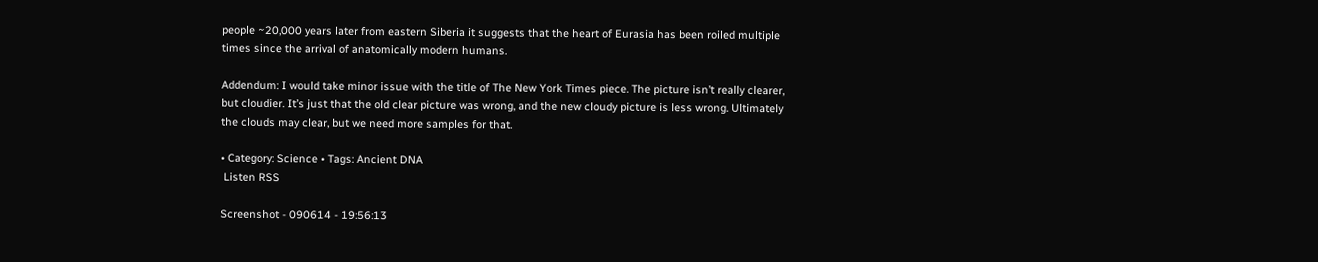people ~20,000 years later from eastern Siberia it suggests that the heart of Eurasia has been roiled multiple times since the arrival of anatomically modern humans.

Addendum: I would take minor issue with the title of The New York Times piece. The picture isn’t really clearer, but cloudier. It’s just that the old clear picture was wrong, and the new cloudy picture is less wrong. Ultimately the clouds may clear, but we need more samples for that.

• Category: Science • Tags: Ancient DNA
 Listen RSS

Screenshot - 090614 - 19:56:13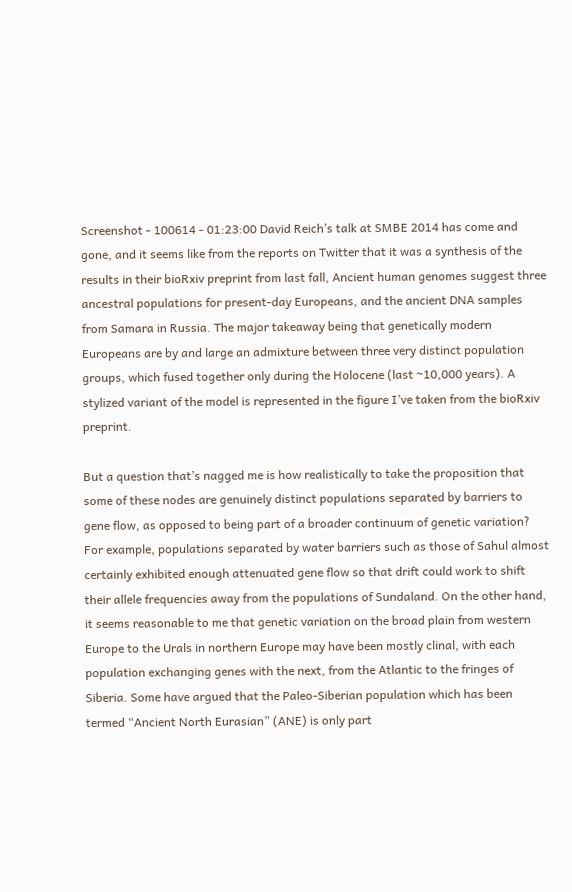Screenshot - 100614 - 01:23:00 David Reich’s talk at SMBE 2014 has come and gone, and it seems like from the reports on Twitter that it was a synthesis of the results in their bioRxiv preprint from last fall, Ancient human genomes suggest three ancestral populations for present-day Europeans, and the ancient DNA samples from Samara in Russia. The major takeaway being that genetically modern Europeans are by and large an admixture between three very distinct population groups, which fused together only during the Holocene (last ~10,000 years). A stylized variant of the model is represented in the figure I’ve taken from the bioRxiv preprint.

But a question that’s nagged me is how realistically to take the proposition that some of these nodes are genuinely distinct populations separated by barriers to gene flow, as opposed to being part of a broader continuum of genetic variation? For example, populations separated by water barriers such as those of Sahul almost certainly exhibited enough attenuated gene flow so that drift could work to shift their allele frequencies away from the populations of Sundaland. On the other hand, it seems reasonable to me that genetic variation on the broad plain from western Europe to the Urals in northern Europe may have been mostly clinal, with each population exchanging genes with the next, from the Atlantic to the fringes of Siberia. Some have argued that the Paleo-Siberian population which has been termed “Ancient North Eurasian” (ANE) is only part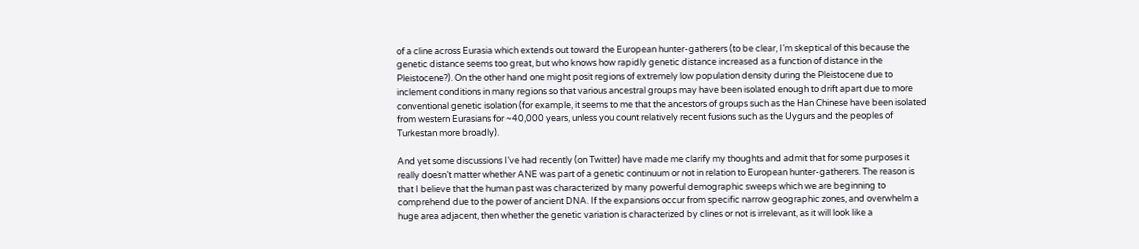of a cline across Eurasia which extends out toward the European hunter-gatherers (to be clear, I’m skeptical of this because the genetic distance seems too great, but who knows how rapidly genetic distance increased as a function of distance in the Pleistocene?). On the other hand one might posit regions of extremely low population density during the Pleistocene due to inclement conditions in many regions so that various ancestral groups may have been isolated enough to drift apart due to more conventional genetic isolation (for example, it seems to me that the ancestors of groups such as the Han Chinese have been isolated from western Eurasians for ~40,000 years, unless you count relatively recent fusions such as the Uygurs and the peoples of Turkestan more broadly).

And yet some discussions I’ve had recently (on Twitter) have made me clarify my thoughts and admit that for some purposes it really doesn’t matter whether ANE was part of a genetic continuum or not in relation to European hunter-gatherers. The reason is that I believe that the human past was characterized by many powerful demographic sweeps which we are beginning to comprehend due to the power of ancient DNA. If the expansions occur from specific narrow geographic zones, and overwhelm a huge area adjacent, then whether the genetic variation is characterized by clines or not is irrelevant, as it will look like a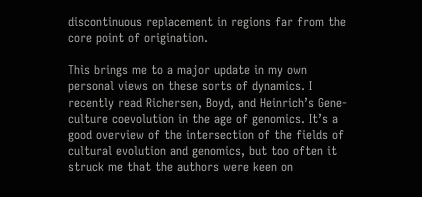discontinuous replacement in regions far from the core point of origination.

This brings me to a major update in my own personal views on these sorts of dynamics. I recently read Richersen, Boyd, and Heinrich’s Gene-culture coevolution in the age of genomics. It’s a good overview of the intersection of the fields of cultural evolution and genomics, but too often it struck me that the authors were keen on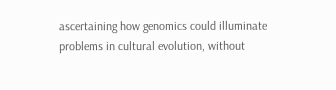ascertaining how genomics could illuminate problems in cultural evolution, without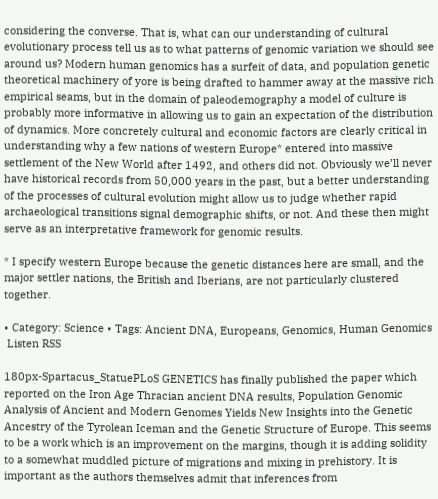considering the converse. That is, what can our understanding of cultural evolutionary process tell us as to what patterns of genomic variation we should see around us? Modern human genomics has a surfeit of data, and population genetic theoretical machinery of yore is being drafted to hammer away at the massive rich empirical seams, but in the domain of paleodemography a model of culture is probably more informative in allowing us to gain an expectation of the distribution of dynamics. More concretely cultural and economic factors are clearly critical in understanding why a few nations of western Europe* entered into massive settlement of the New World after 1492, and others did not. Obviously we’ll never have historical records from 50,000 years in the past, but a better understanding of the processes of cultural evolution might allow us to judge whether rapid archaeological transitions signal demographic shifts, or not. And these then might serve as an interpretative framework for genomic results.

* I specify western Europe because the genetic distances here are small, and the major settler nations, the British and Iberians, are not particularly clustered together.

• Category: Science • Tags: Ancient DNA, Europeans, Genomics, Human Genomics
 Listen RSS

180px-Spartacus_StatuePLoS GENETICS has finally published the paper which reported on the Iron Age Thracian ancient DNA results, Population Genomic Analysis of Ancient and Modern Genomes Yields New Insights into the Genetic Ancestry of the Tyrolean Iceman and the Genetic Structure of Europe. This seems to be a work which is an improvement on the margins, though it is adding solidity to a somewhat muddled picture of migrations and mixing in prehistory. It is important as the authors themselves admit that inferences from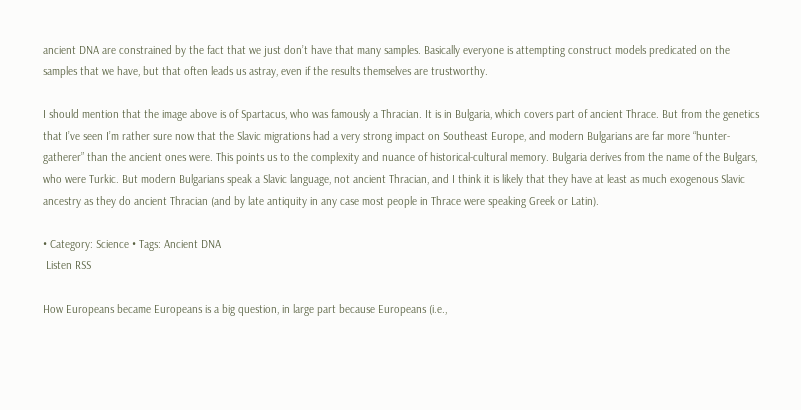ancient DNA are constrained by the fact that we just don’t have that many samples. Basically everyone is attempting construct models predicated on the samples that we have, but that often leads us astray, even if the results themselves are trustworthy.

I should mention that the image above is of Spartacus, who was famously a Thracian. It is in Bulgaria, which covers part of ancient Thrace. But from the genetics that I’ve seen I’m rather sure now that the Slavic migrations had a very strong impact on Southeast Europe, and modern Bulgarians are far more “hunter-gatherer” than the ancient ones were. This points us to the complexity and nuance of historical-cultural memory. Bulgaria derives from the name of the Bulgars, who were Turkic. But modern Bulgarians speak a Slavic language, not ancient Thracian, and I think it is likely that they have at least as much exogenous Slavic ancestry as they do ancient Thracian (and by late antiquity in any case most people in Thrace were speaking Greek or Latin).

• Category: Science • Tags: Ancient DNA
 Listen RSS

How Europeans became Europeans is a big question, in large part because Europeans (i.e.,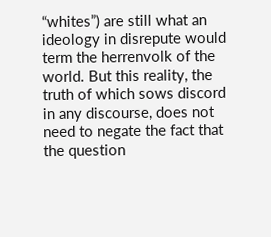“whites”) are still what an ideology in disrepute would term the herrenvolk of the world. But this reality, the truth of which sows discord in any discourse, does not need to negate the fact that the question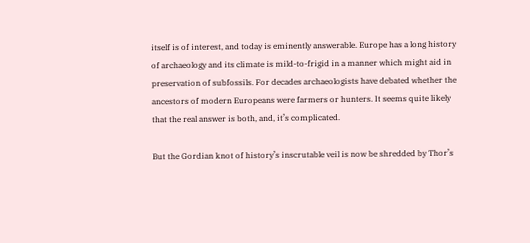itself is of interest, and today is eminently answerable. Europe has a long history of archaeology and its climate is mild-to-frigid in a manner which might aid in preservation of subfossils. For decades archaeologists have debated whether the ancestors of modern Europeans were farmers or hunters. It seems quite likely that the real answer is both, and, it’s complicated.

But the Gordian knot of history’s inscrutable veil is now be shredded by Thor’s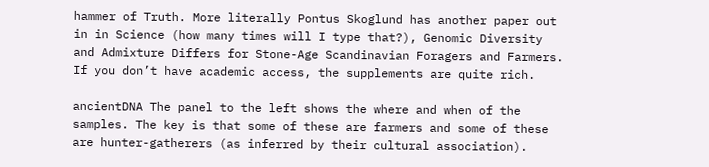hammer of Truth. More literally Pontus Skoglund has another paper out in in Science (how many times will I type that?), Genomic Diversity and Admixture Differs for Stone-Age Scandinavian Foragers and Farmers. If you don’t have academic access, the supplements are quite rich.

ancientDNA The panel to the left shows the where and when of the samples. The key is that some of these are farmers and some of these are hunter-gatherers (as inferred by their cultural association).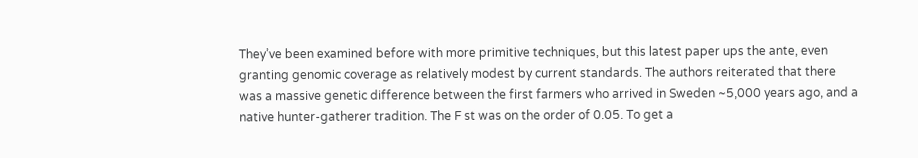They’ve been examined before with more primitive techniques, but this latest paper ups the ante, even granting genomic coverage as relatively modest by current standards. The authors reiterated that there was a massive genetic difference between the first farmers who arrived in Sweden ~5,000 years ago, and a native hunter-gatherer tradition. The F st was on the order of 0.05. To get a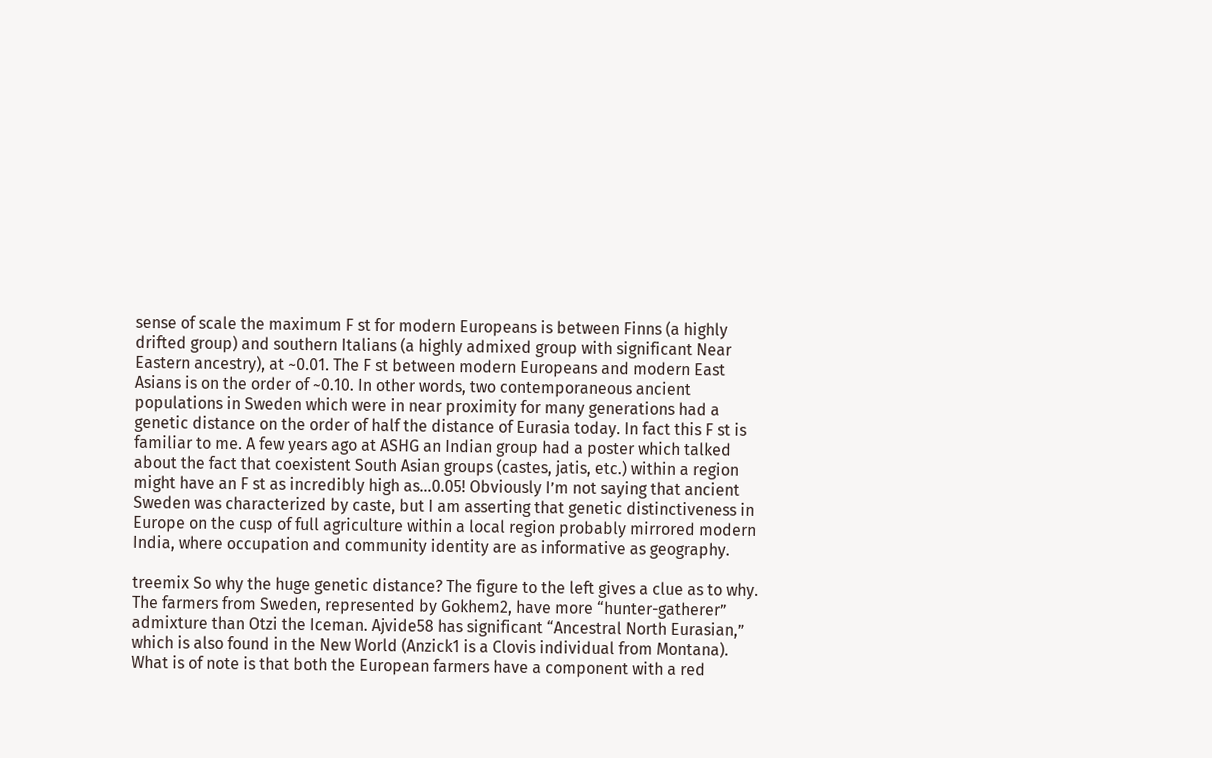sense of scale the maximum F st for modern Europeans is between Finns (a highly drifted group) and southern Italians (a highly admixed group with significant Near Eastern ancestry), at ~0.01. The F st between modern Europeans and modern East Asians is on the order of ~0.10. In other words, two contemporaneous ancient populations in Sweden which were in near proximity for many generations had a genetic distance on the order of half the distance of Eurasia today. In fact this F st is familiar to me. A few years ago at ASHG an Indian group had a poster which talked about the fact that coexistent South Asian groups (castes, jatis, etc.) within a region might have an F st as incredibly high as…0.05! Obviously I’m not saying that ancient Sweden was characterized by caste, but I am asserting that genetic distinctiveness in Europe on the cusp of full agriculture within a local region probably mirrored modern India, where occupation and community identity are as informative as geography.

treemix So why the huge genetic distance? The figure to the left gives a clue as to why. The farmers from Sweden, represented by Gokhem2, have more “hunter-gatherer” admixture than Otzi the Iceman. Ajvide58 has significant “Ancestral North Eurasian,” which is also found in the New World (Anzick1 is a Clovis individual from Montana). What is of note is that both the European farmers have a component with a red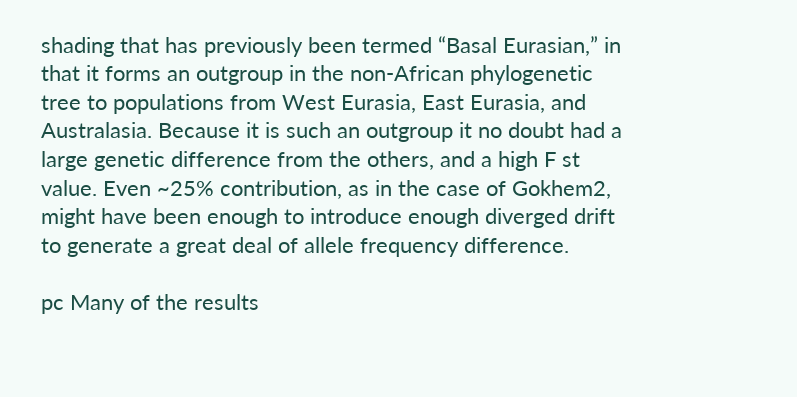shading that has previously been termed “Basal Eurasian,” in that it forms an outgroup in the non-African phylogenetic tree to populations from West Eurasia, East Eurasia, and Australasia. Because it is such an outgroup it no doubt had a large genetic difference from the others, and a high F st value. Even ~25% contribution, as in the case of Gokhem2, might have been enough to introduce enough diverged drift to generate a great deal of allele frequency difference.

pc Many of the results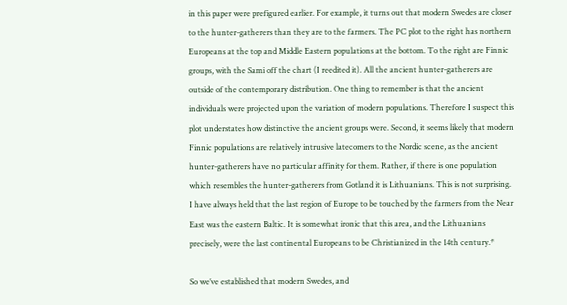in this paper were prefigured earlier. For example, it turns out that modern Swedes are closer to the hunter-gatherers than they are to the farmers. The PC plot to the right has northern Europeans at the top and Middle Eastern populations at the bottom. To the right are Finnic groups, with the Sami off the chart (I reedited it). All the ancient hunter-gatherers are outside of the contemporary distribution. One thing to remember is that the ancient individuals were projected upon the variation of modern populations. Therefore I suspect this plot understates how distinctive the ancient groups were. Second, it seems likely that modern Finnic populations are relatively intrusive latecomers to the Nordic scene, as the ancient hunter-gatherers have no particular affinity for them. Rather, if there is one population which resembles the hunter-gatherers from Gotland it is Lithuanians. This is not surprising. I have always held that the last region of Europe to be touched by the farmers from the Near East was the eastern Baltic. It is somewhat ironic that this area, and the Lithuanians precisely, were the last continental Europeans to be Christianized in the 14th century.*

So we’ve established that modern Swedes, and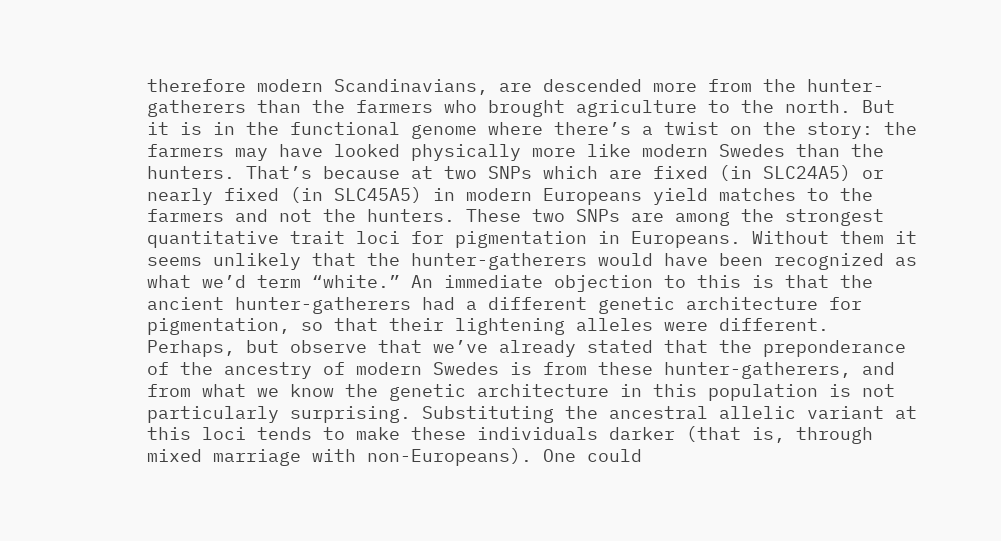therefore modern Scandinavians, are descended more from the hunter-gatherers than the farmers who brought agriculture to the north. But it is in the functional genome where there’s a twist on the story: the farmers may have looked physically more like modern Swedes than the hunters. That’s because at two SNPs which are fixed (in SLC24A5) or nearly fixed (in SLC45A5) in modern Europeans yield matches to the farmers and not the hunters. These two SNPs are among the strongest quantitative trait loci for pigmentation in Europeans. Without them it seems unlikely that the hunter-gatherers would have been recognized as what we’d term “white.” An immediate objection to this is that the ancient hunter-gatherers had a different genetic architecture for pigmentation, so that their lightening alleles were different. Perhaps, but observe that we’ve already stated that the preponderance of the ancestry of modern Swedes is from these hunter-gatherers, and from what we know the genetic architecture in this population is not particularly surprising. Substituting the ancestral allelic variant at this loci tends to make these individuals darker (that is, through mixed marriage with non-Europeans). One could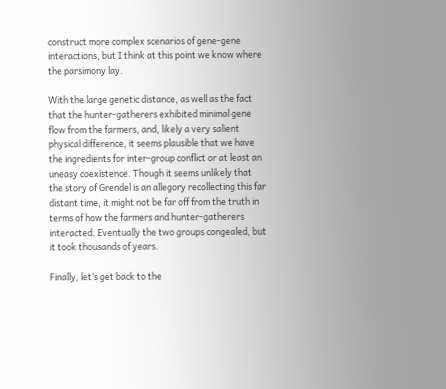construct more complex scenarios of gene-gene interactions, but I think at this point we know where the parsimony lay.

With the large genetic distance, as well as the fact that the hunter-gatherers exhibited minimal gene flow from the farmers, and, likely a very salient physical difference, it seems plausible that we have the ingredients for inter-group conflict or at least an uneasy coexistence. Though it seems unlikely that the story of Grendel is an allegory recollecting this far distant time, it might not be far off from the truth in terms of how the farmers and hunter-gatherers interacted. Eventually the two groups congealed, but it took thousands of years.

Finally, let’s get back to the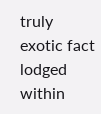truly exotic fact lodged within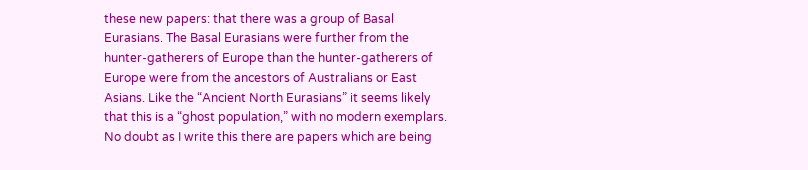these new papers: that there was a group of Basal Eurasians. The Basal Eurasians were further from the hunter-gatherers of Europe than the hunter-gatherers of Europe were from the ancestors of Australians or East Asians. Like the “Ancient North Eurasians” it seems likely that this is a “ghost population,” with no modern exemplars. No doubt as I write this there are papers which are being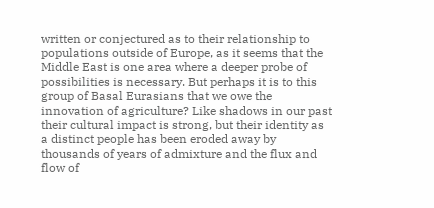written or conjectured as to their relationship to populations outside of Europe, as it seems that the Middle East is one area where a deeper probe of possibilities is necessary. But perhaps it is to this group of Basal Eurasians that we owe the innovation of agriculture? Like shadows in our past their cultural impact is strong, but their identity as a distinct people has been eroded away by thousands of years of admixture and the flux and flow of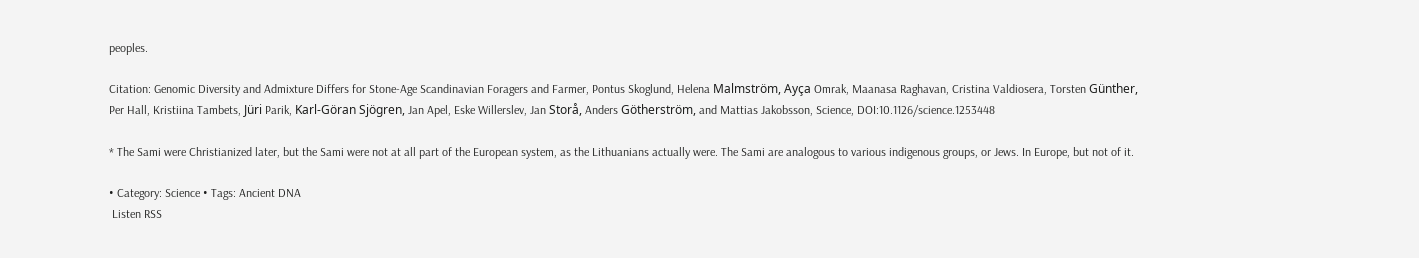peoples.

Citation: Genomic Diversity and Admixture Differs for Stone-Age Scandinavian Foragers and Farmer, Pontus Skoglund, Helena Malmström, Ayça Omrak, Maanasa Raghavan, Cristina Valdiosera, Torsten Günther, Per Hall, Kristiina Tambets, Jüri Parik, Karl-Göran Sjögren, Jan Apel, Eske Willerslev, Jan Storå, Anders Götherström, and Mattias Jakobsson, Science, DOI:10.1126/science.1253448

* The Sami were Christianized later, but the Sami were not at all part of the European system, as the Lithuanians actually were. The Sami are analogous to various indigenous groups, or Jews. In Europe, but not of it.

• Category: Science • Tags: Ancient DNA
 Listen RSS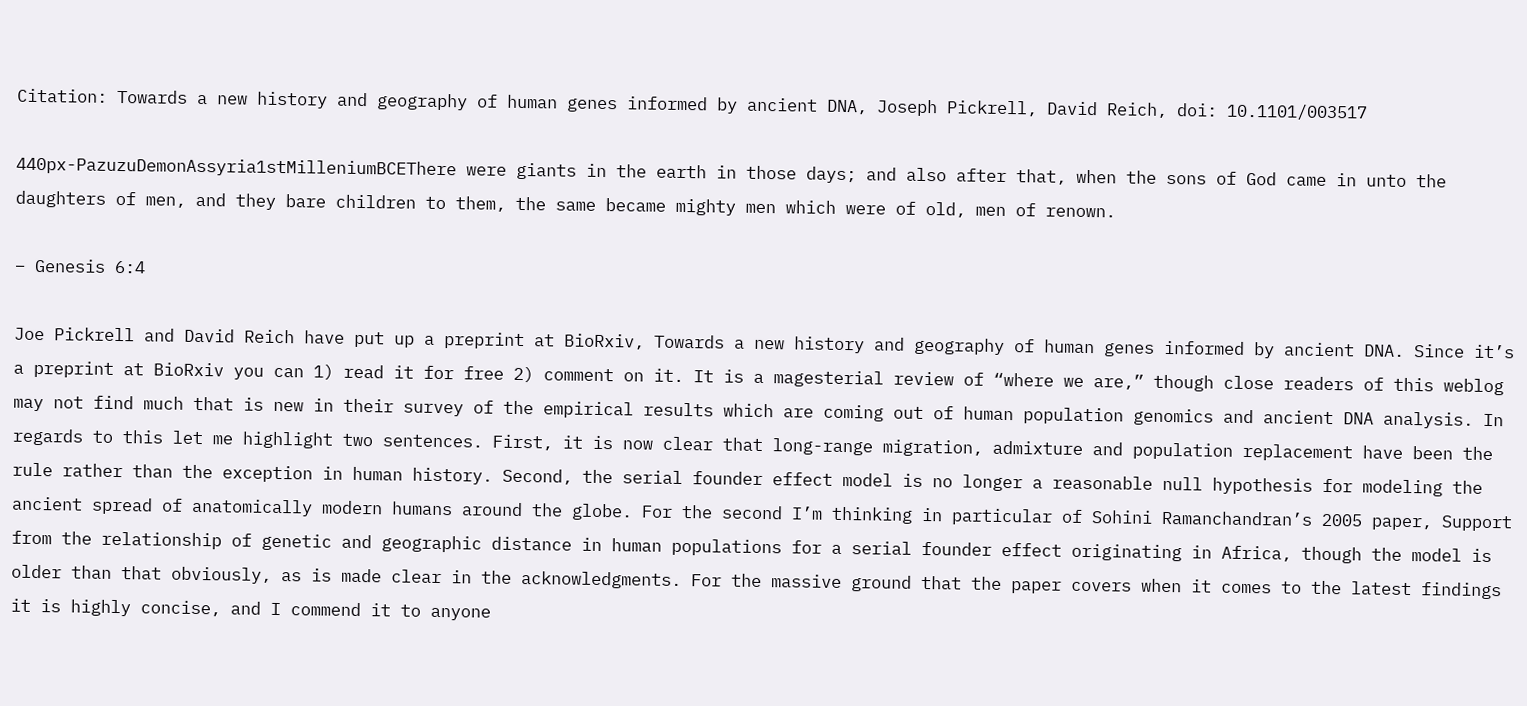Citation: Towards a new history and geography of human genes informed by ancient DNA, Joseph Pickrell, David Reich, doi: 10.1101/003517

440px-PazuzuDemonAssyria1stMilleniumBCEThere were giants in the earth in those days; and also after that, when the sons of God came in unto the daughters of men, and they bare children to them, the same became mighty men which were of old, men of renown.

– Genesis 6:4

Joe Pickrell and David Reich have put up a preprint at BioRxiv, Towards a new history and geography of human genes informed by ancient DNA. Since it’s a preprint at BioRxiv you can 1) read it for free 2) comment on it. It is a magesterial review of “where we are,” though close readers of this weblog may not find much that is new in their survey of the empirical results which are coming out of human population genomics and ancient DNA analysis. In regards to this let me highlight two sentences. First, it is now clear that long-range migration, admixture and population replacement have been the rule rather than the exception in human history. Second, the serial founder effect model is no longer a reasonable null hypothesis for modeling the ancient spread of anatomically modern humans around the globe. For the second I’m thinking in particular of Sohini Ramanchandran’s 2005 paper, Support from the relationship of genetic and geographic distance in human populations for a serial founder effect originating in Africa, though the model is older than that obviously, as is made clear in the acknowledgments. For the massive ground that the paper covers when it comes to the latest findings it is highly concise, and I commend it to anyone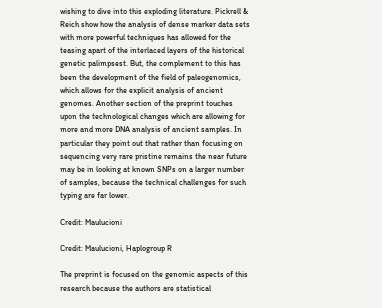wishing to dive into this exploding literature. Pickrell & Reich show how the analysis of dense marker data sets with more powerful techniques has allowed for the teasing apart of the interlaced layers of the historical genetic palimpsest. But, the complement to this has been the development of the field of paleogenomics, which allows for the explicit analysis of ancient genomes. Another section of the preprint touches upon the technological changes which are allowing for more and more DNA analysis of ancient samples. In particular they point out that rather than focusing on sequencing very rare pristine remains the near future may be in looking at known SNPs on a larger number of samples, because the technical challenges for such typing are far lower.

Credit: Maulucioni

Credit: Maulucioni, Haplogroup R

The preprint is focused on the genomic aspects of this research because the authors are statistical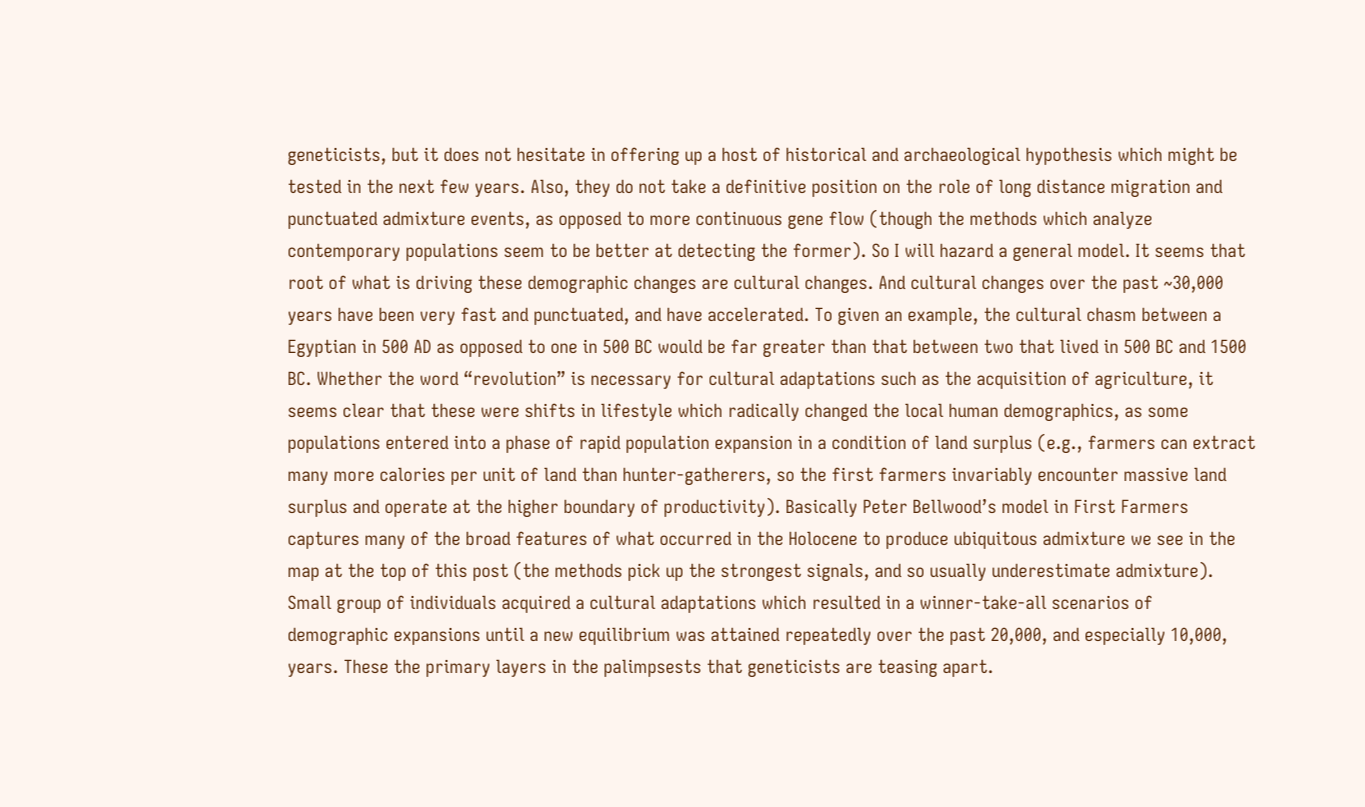geneticists, but it does not hesitate in offering up a host of historical and archaeological hypothesis which might be tested in the next few years. Also, they do not take a definitive position on the role of long distance migration and punctuated admixture events, as opposed to more continuous gene flow (though the methods which analyze contemporary populations seem to be better at detecting the former). So I will hazard a general model. It seems that root of what is driving these demographic changes are cultural changes. And cultural changes over the past ~30,000 years have been very fast and punctuated, and have accelerated. To given an example, the cultural chasm between a Egyptian in 500 AD as opposed to one in 500 BC would be far greater than that between two that lived in 500 BC and 1500 BC. Whether the word “revolution” is necessary for cultural adaptations such as the acquisition of agriculture, it seems clear that these were shifts in lifestyle which radically changed the local human demographics, as some populations entered into a phase of rapid population expansion in a condition of land surplus (e.g., farmers can extract many more calories per unit of land than hunter-gatherers, so the first farmers invariably encounter massive land surplus and operate at the higher boundary of productivity). Basically Peter Bellwood’s model in First Farmers captures many of the broad features of what occurred in the Holocene to produce ubiquitous admixture we see in the map at the top of this post (the methods pick up the strongest signals, and so usually underestimate admixture). Small group of individuals acquired a cultural adaptations which resulted in a winner-take-all scenarios of demographic expansions until a new equilibrium was attained repeatedly over the past 20,000, and especially 10,000, years. These the primary layers in the palimpsests that geneticists are teasing apart.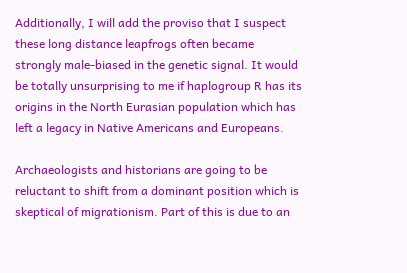Additionally, I will add the proviso that I suspect these long distance leapfrogs often became strongly male-biased in the genetic signal. It would be totally unsurprising to me if haplogroup R has its origins in the North Eurasian population which has left a legacy in Native Americans and Europeans.

Archaeologists and historians are going to be reluctant to shift from a dominant position which is skeptical of migrationism. Part of this is due to an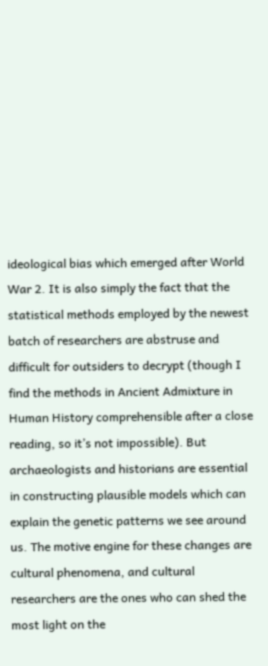ideological bias which emerged after World War 2. It is also simply the fact that the statistical methods employed by the newest batch of researchers are abstruse and difficult for outsiders to decrypt (though I find the methods in Ancient Admixture in Human History comprehensible after a close reading, so it’s not impossible). But archaeologists and historians are essential in constructing plausible models which can explain the genetic patterns we see around us. The motive engine for these changes are cultural phenomena, and cultural researchers are the ones who can shed the most light on the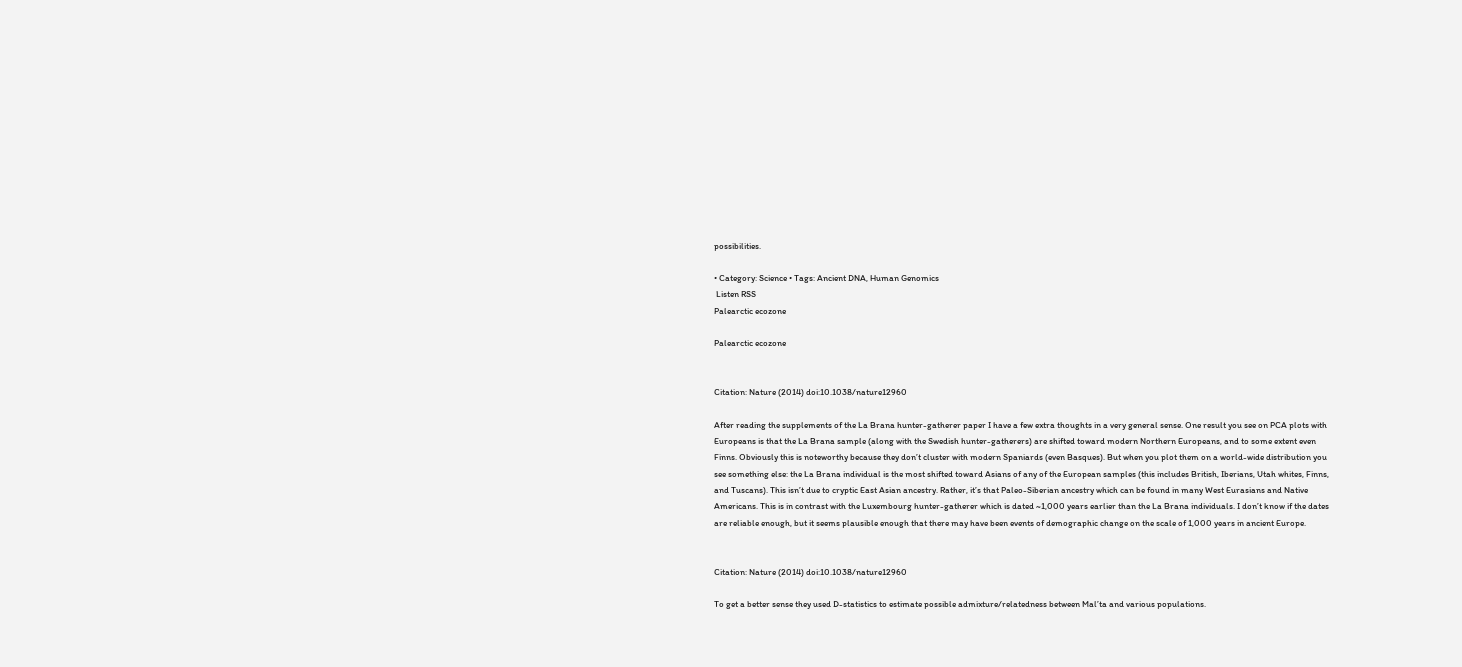possibilities.

• Category: Science • Tags: Ancient DNA, Human Genomics
 Listen RSS
Palearctic ecozone

Palearctic ecozone


Citation: Nature (2014) doi:10.1038/nature12960

After reading the supplements of the La Brana hunter-gatherer paper I have a few extra thoughts in a very general sense. One result you see on PCA plots with Europeans is that the La Brana sample (along with the Swedish hunter-gatherers) are shifted toward modern Northern Europeans, and to some extent even Finns. Obviously this is noteworthy because they don’t cluster with modern Spaniards (even Basques). But when you plot them on a world-wide distribution you see something else: the La Brana individual is the most shifted toward Asians of any of the European samples (this includes British, Iberians, Utah whites, Finns, and Tuscans). This isn’t due to cryptic East Asian ancestry. Rather, it’s that Paleo-Siberian ancestry which can be found in many West Eurasians and Native Americans. This is in contrast with the Luxembourg hunter-gatherer which is dated ~1,000 years earlier than the La Brana individuals. I don’t know if the dates are reliable enough, but it seems plausible enough that there may have been events of demographic change on the scale of 1,000 years in ancient Europe.


Citation: Nature (2014) doi:10.1038/nature12960

To get a better sense they used D-statistics to estimate possible admixture/relatedness between Mal’ta and various populations.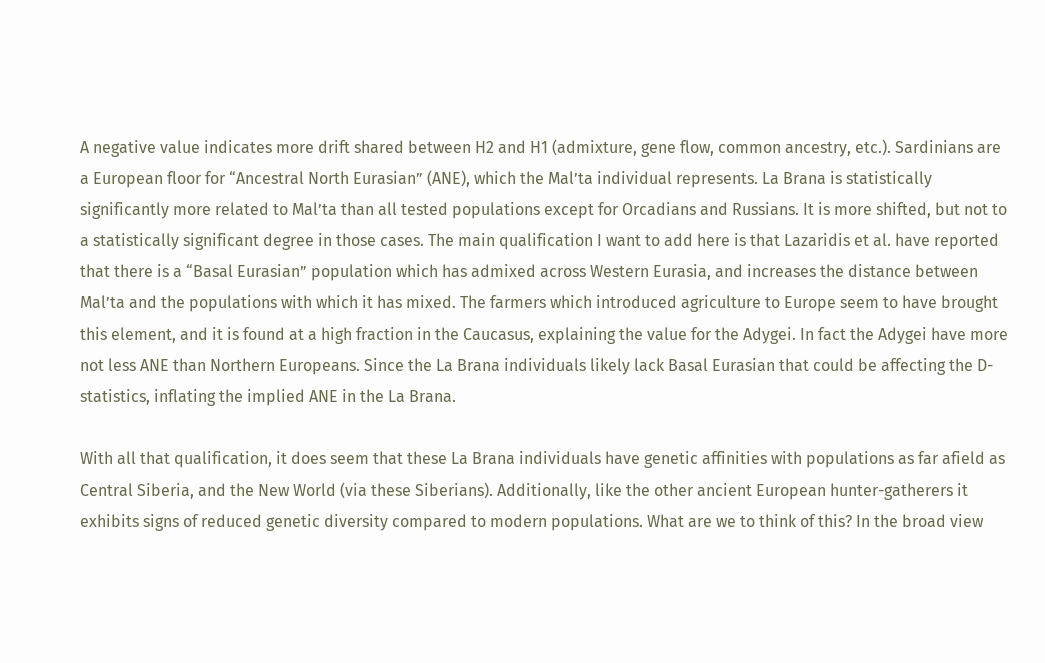A negative value indicates more drift shared between H2 and H1 (admixture, gene flow, common ancestry, etc.). Sardinians are a European floor for “Ancestral North Eurasian” (ANE), which the Mal’ta individual represents. La Brana is statistically significantly more related to Mal’ta than all tested populations except for Orcadians and Russians. It is more shifted, but not to a statistically significant degree in those cases. The main qualification I want to add here is that Lazaridis et al. have reported that there is a “Basal Eurasian” population which has admixed across Western Eurasia, and increases the distance between Mal’ta and the populations with which it has mixed. The farmers which introduced agriculture to Europe seem to have brought this element, and it is found at a high fraction in the Caucasus, explaining the value for the Adygei. In fact the Adygei have more not less ANE than Northern Europeans. Since the La Brana individuals likely lack Basal Eurasian that could be affecting the D-statistics, inflating the implied ANE in the La Brana.

With all that qualification, it does seem that these La Brana individuals have genetic affinities with populations as far afield as Central Siberia, and the New World (via these Siberians). Additionally, like the other ancient European hunter-gatherers it exhibits signs of reduced genetic diversity compared to modern populations. What are we to think of this? In the broad view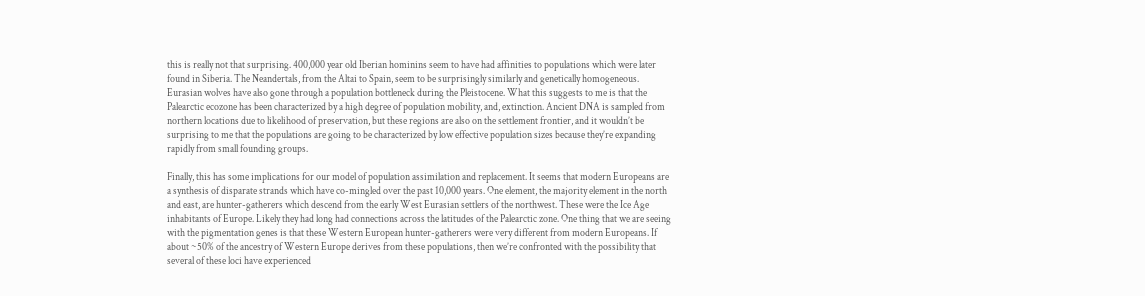this is really not that surprising. 400,000 year old Iberian hominins seem to have had affinities to populations which were later found in Siberia. The Neandertals, from the Altai to Spain, seem to be surprisingly similarly and genetically homogeneous. Eurasian wolves have also gone through a population bottleneck during the Pleistocene. What this suggests to me is that the Palearctic ecozone has been characterized by a high degree of population mobility, and, extinction. Ancient DNA is sampled from northern locations due to likelihood of preservation, but these regions are also on the settlement frontier, and it wouldn’t be surprising to me that the populations are going to be characterized by low effective population sizes because they’re expanding rapidly from small founding groups.

Finally, this has some implications for our model of population assimilation and replacement. It seems that modern Europeans are a synthesis of disparate strands which have co-mingled over the past 10,000 years. One element, the majority element in the north and east, are hunter-gatherers which descend from the early West Eurasian settlers of the northwest. These were the Ice Age inhabitants of Europe. Likely they had long had connections across the latitudes of the Palearctic zone. One thing that we are seeing with the pigmentation genes is that these Western European hunter-gatherers were very different from modern Europeans. If about ~50% of the ancestry of Western Europe derives from these populations, then we’re confronted with the possibility that several of these loci have experienced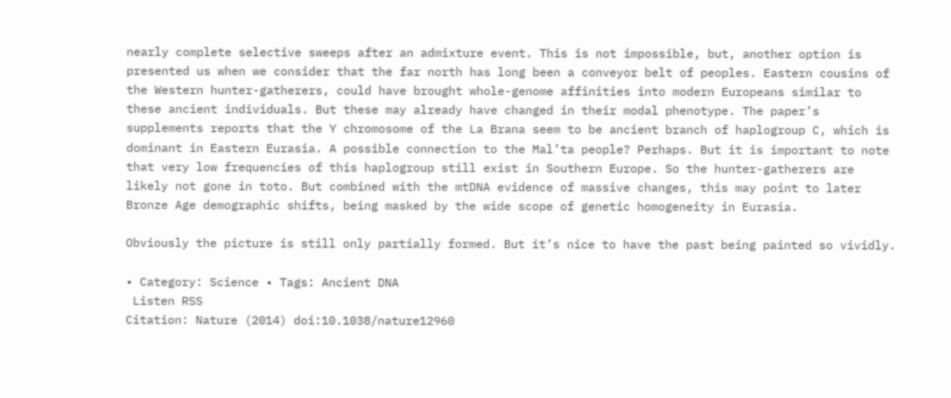nearly complete selective sweeps after an admixture event. This is not impossible, but, another option is presented us when we consider that the far north has long been a conveyor belt of peoples. Eastern cousins of the Western hunter-gatherers, could have brought whole-genome affinities into modern Europeans similar to these ancient individuals. But these may already have changed in their modal phenotype. The paper’s supplements reports that the Y chromosome of the La Brana seem to be ancient branch of haplogroup C, which is dominant in Eastern Eurasia. A possible connection to the Mal’ta people? Perhaps. But it is important to note that very low frequencies of this haplogroup still exist in Southern Europe. So the hunter-gatherers are likely not gone in toto. But combined with the mtDNA evidence of massive changes, this may point to later Bronze Age demographic shifts, being masked by the wide scope of genetic homogeneity in Eurasia.

Obviously the picture is still only partially formed. But it’s nice to have the past being painted so vividly.

• Category: Science • Tags: Ancient DNA
 Listen RSS
Citation: Nature (2014) doi:10.1038/nature12960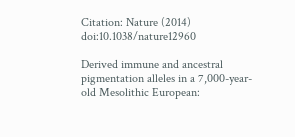Citation: Nature (2014) doi:10.1038/nature12960

Derived immune and ancestral pigmentation alleles in a 7,000-year-old Mesolithic European: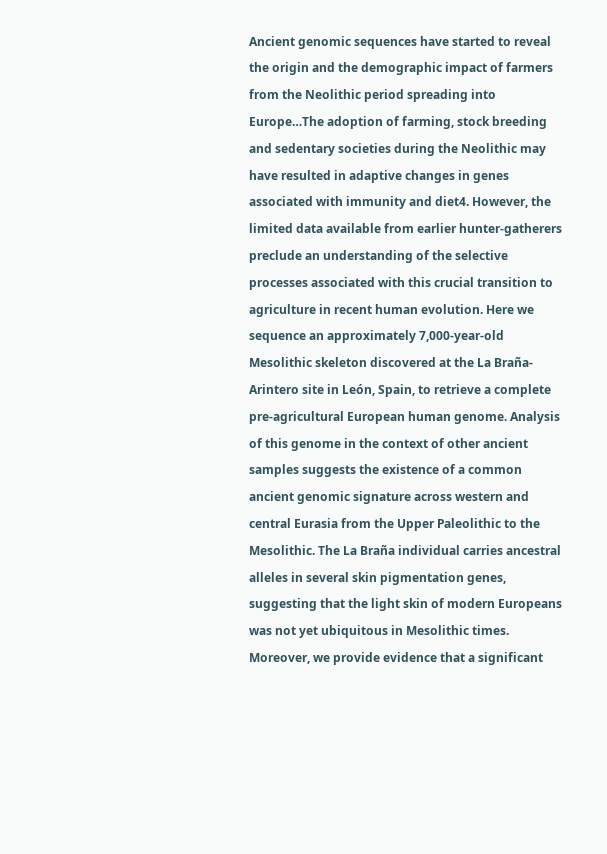Ancient genomic sequences have started to reveal the origin and the demographic impact of farmers from the Neolithic period spreading into Europe…The adoption of farming, stock breeding and sedentary societies during the Neolithic may have resulted in adaptive changes in genes associated with immunity and diet4. However, the limited data available from earlier hunter-gatherers preclude an understanding of the selective processes associated with this crucial transition to agriculture in recent human evolution. Here we sequence an approximately 7,000-year-old Mesolithic skeleton discovered at the La Braña-Arintero site in León, Spain, to retrieve a complete pre-agricultural European human genome. Analysis of this genome in the context of other ancient samples suggests the existence of a common ancient genomic signature across western and central Eurasia from the Upper Paleolithic to the Mesolithic. The La Braña individual carries ancestral alleles in several skin pigmentation genes, suggesting that the light skin of modern Europeans was not yet ubiquitous in Mesolithic times. Moreover, we provide evidence that a significant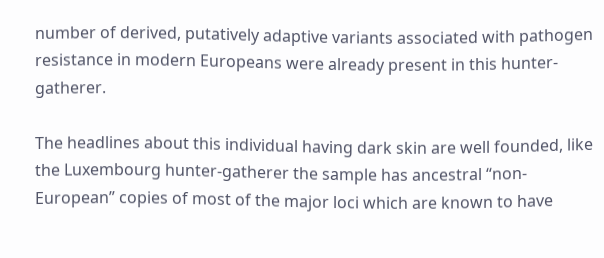number of derived, putatively adaptive variants associated with pathogen resistance in modern Europeans were already present in this hunter-gatherer.

The headlines about this individual having dark skin are well founded, like the Luxembourg hunter-gatherer the sample has ancestral “non-European” copies of most of the major loci which are known to have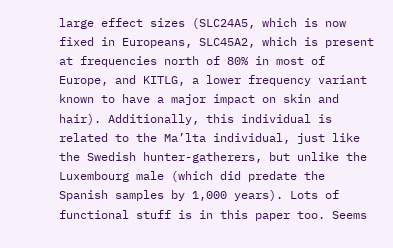large effect sizes (SLC24A5, which is now fixed in Europeans, SLC45A2, which is present at frequencies north of 80% in most of Europe, and KITLG, a lower frequency variant known to have a major impact on skin and hair). Additionally, this individual is related to the Ma’lta individual, just like the Swedish hunter-gatherers, but unlike the Luxembourg male (which did predate the Spanish samples by 1,000 years). Lots of functional stuff is in this paper too. Seems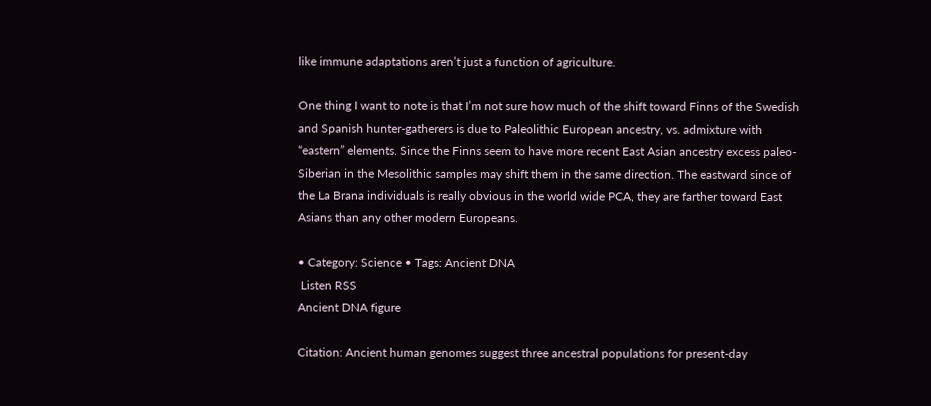like immune adaptations aren’t just a function of agriculture.

One thing I want to note is that I’m not sure how much of the shift toward Finns of the Swedish and Spanish hunter-gatherers is due to Paleolithic European ancestry, vs. admixture with “eastern” elements. Since the Finns seem to have more recent East Asian ancestry excess paleo-Siberian in the Mesolithic samples may shift them in the same direction. The eastward since of the La Brana individuals is really obvious in the world wide PCA, they are farther toward East Asians than any other modern Europeans.

• Category: Science • Tags: Ancient DNA
 Listen RSS
Ancient DNA figure

Citation: Ancient human genomes suggest three ancestral populations for present-day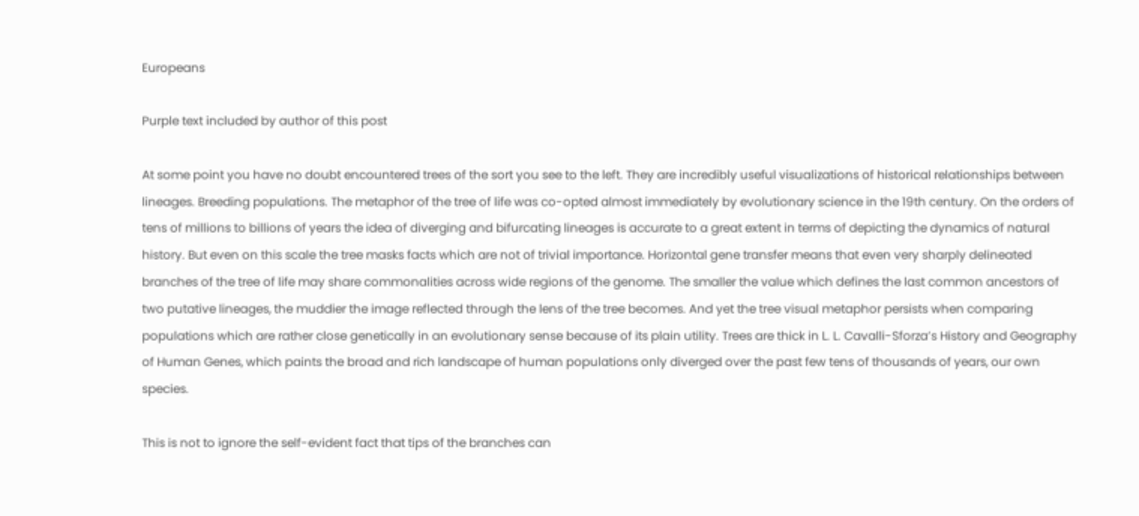Europeans

Purple text included by author of this post

At some point you have no doubt encountered trees of the sort you see to the left. They are incredibly useful visualizations of historical relationships between lineages. Breeding populations. The metaphor of the tree of life was co-opted almost immediately by evolutionary science in the 19th century. On the orders of tens of millions to billions of years the idea of diverging and bifurcating lineages is accurate to a great extent in terms of depicting the dynamics of natural history. But even on this scale the tree masks facts which are not of trivial importance. Horizontal gene transfer means that even very sharply delineated branches of the tree of life may share commonalities across wide regions of the genome. The smaller the value which defines the last common ancestors of two putative lineages, the muddier the image reflected through the lens of the tree becomes. And yet the tree visual metaphor persists when comparing populations which are rather close genetically in an evolutionary sense because of its plain utility. Trees are thick in L. L. Cavalli-Sforza’s History and Geography of Human Genes, which paints the broad and rich landscape of human populations only diverged over the past few tens of thousands of years, our own species.

This is not to ignore the self-evident fact that tips of the branches can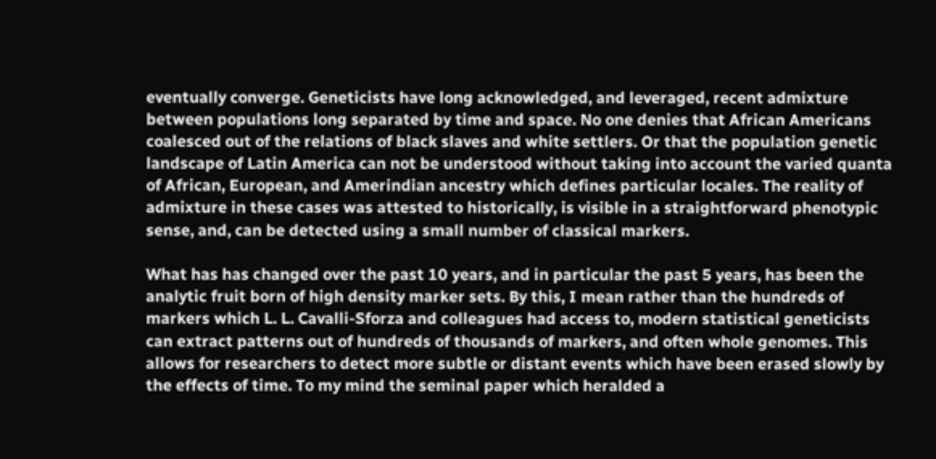eventually converge. Geneticists have long acknowledged, and leveraged, recent admixture between populations long separated by time and space. No one denies that African Americans coalesced out of the relations of black slaves and white settlers. Or that the population genetic landscape of Latin America can not be understood without taking into account the varied quanta of African, European, and Amerindian ancestry which defines particular locales. The reality of admixture in these cases was attested to historically, is visible in a straightforward phenotypic sense, and, can be detected using a small number of classical markers.

What has has changed over the past 10 years, and in particular the past 5 years, has been the analytic fruit born of high density marker sets. By this, I mean rather than the hundreds of markers which L. L. Cavalli-Sforza and colleagues had access to, modern statistical geneticists can extract patterns out of hundreds of thousands of markers, and often whole genomes. This allows for researchers to detect more subtle or distant events which have been erased slowly by the effects of time. To my mind the seminal paper which heralded a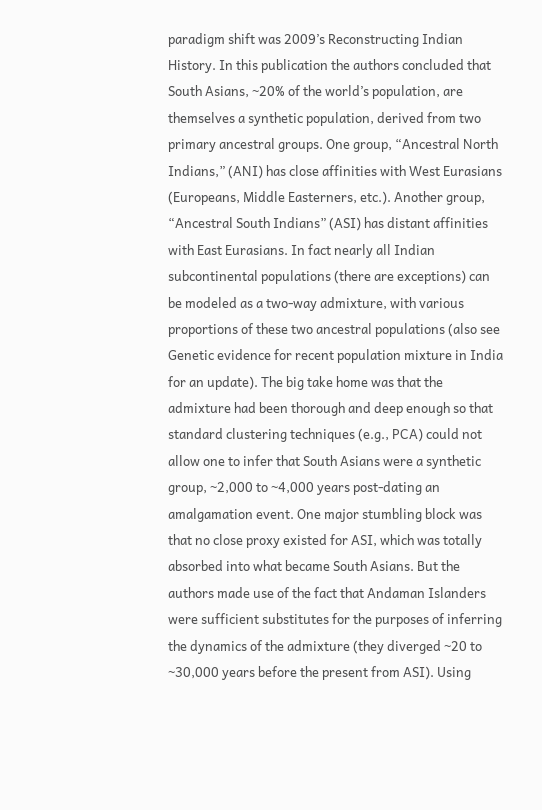paradigm shift was 2009’s Reconstructing Indian History. In this publication the authors concluded that South Asians, ~20% of the world’s population, are themselves a synthetic population, derived from two primary ancestral groups. One group, “Ancestral North Indians,” (ANI) has close affinities with West Eurasians (Europeans, Middle Easterners, etc.). Another group, “Ancestral South Indians” (ASI) has distant affinities with East Eurasians. In fact nearly all Indian subcontinental populations (there are exceptions) can be modeled as a two-way admixture, with various proportions of these two ancestral populations (also see Genetic evidence for recent population mixture in India for an update). The big take home was that the admixture had been thorough and deep enough so that standard clustering techniques (e.g., PCA) could not allow one to infer that South Asians were a synthetic group, ~2,000 to ~4,000 years post-dating an amalgamation event. One major stumbling block was that no close proxy existed for ASI, which was totally absorbed into what became South Asians. But the authors made use of the fact that Andaman Islanders were sufficient substitutes for the purposes of inferring the dynamics of the admixture (they diverged ~20 to ~30,000 years before the present from ASI). Using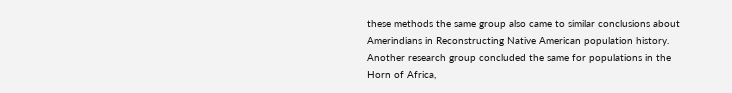these methods the same group also came to similar conclusions about Amerindians in Reconstructing Native American population history. Another research group concluded the same for populations in the Horn of Africa,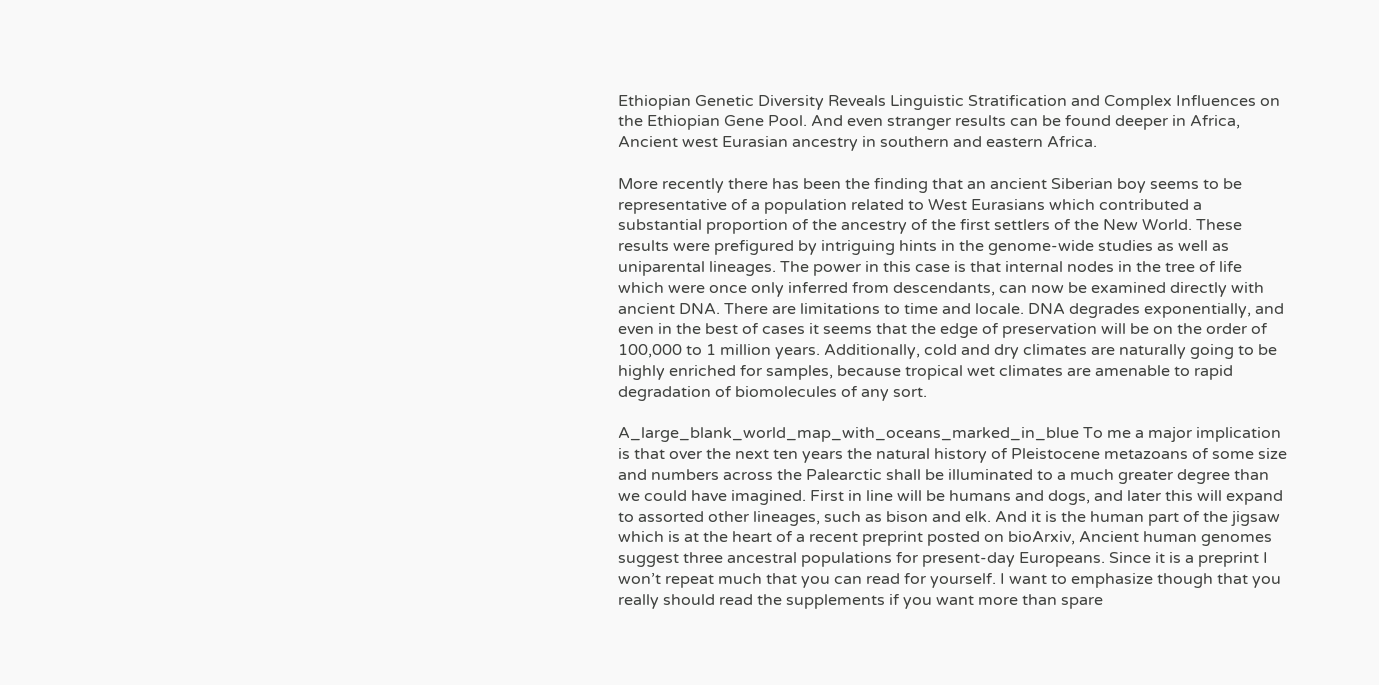Ethiopian Genetic Diversity Reveals Linguistic Stratification and Complex Influences on the Ethiopian Gene Pool. And even stranger results can be found deeper in Africa, Ancient west Eurasian ancestry in southern and eastern Africa.

More recently there has been the finding that an ancient Siberian boy seems to be representative of a population related to West Eurasians which contributed a substantial proportion of the ancestry of the first settlers of the New World. These results were prefigured by intriguing hints in the genome-wide studies as well as uniparental lineages. The power in this case is that internal nodes in the tree of life which were once only inferred from descendants, can now be examined directly with ancient DNA. There are limitations to time and locale. DNA degrades exponentially, and even in the best of cases it seems that the edge of preservation will be on the order of 100,000 to 1 million years. Additionally, cold and dry climates are naturally going to be highly enriched for samples, because tropical wet climates are amenable to rapid degradation of biomolecules of any sort.

A_large_blank_world_map_with_oceans_marked_in_blue To me a major implication is that over the next ten years the natural history of Pleistocene metazoans of some size and numbers across the Palearctic shall be illuminated to a much greater degree than we could have imagined. First in line will be humans and dogs, and later this will expand to assorted other lineages, such as bison and elk. And it is the human part of the jigsaw which is at the heart of a recent preprint posted on bioArxiv, Ancient human genomes suggest three ancestral populations for present-day Europeans. Since it is a preprint I won’t repeat much that you can read for yourself. I want to emphasize though that you really should read the supplements if you want more than spare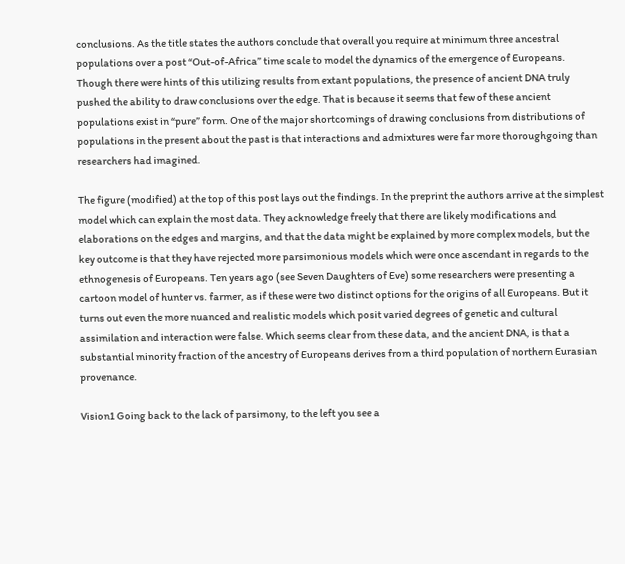conclusions. As the title states the authors conclude that overall you require at minimum three ancestral populations over a post “Out-of-Africa” time scale to model the dynamics of the emergence of Europeans. Though there were hints of this utilizing results from extant populations, the presence of ancient DNA truly pushed the ability to draw conclusions over the edge. That is because it seems that few of these ancient populations exist in “pure” form. One of the major shortcomings of drawing conclusions from distributions of populations in the present about the past is that interactions and admixtures were far more thoroughgoing than researchers had imagined.

The figure (modified) at the top of this post lays out the findings. In the preprint the authors arrive at the simplest model which can explain the most data. They acknowledge freely that there are likely modifications and elaborations on the edges and margins, and that the data might be explained by more complex models, but the key outcome is that they have rejected more parsimonious models which were once ascendant in regards to the ethnogenesis of Europeans. Ten years ago (see Seven Daughters of Eve) some researchers were presenting a cartoon model of hunter vs. farmer, as if these were two distinct options for the origins of all Europeans. But it turns out even the more nuanced and realistic models which posit varied degrees of genetic and cultural assimilation and interaction were false. Which seems clear from these data, and the ancient DNA, is that a substantial minority fraction of the ancestry of Europeans derives from a third population of northern Eurasian provenance.

Vision1 Going back to the lack of parsimony, to the left you see a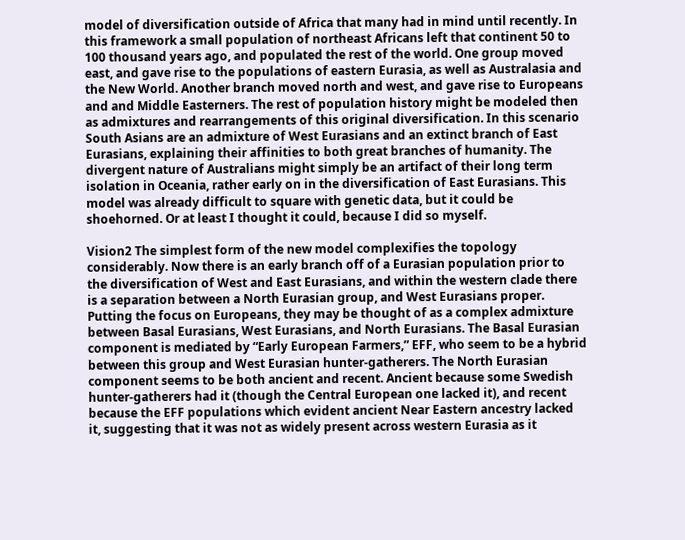model of diversification outside of Africa that many had in mind until recently. In this framework a small population of northeast Africans left that continent 50 to 100 thousand years ago, and populated the rest of the world. One group moved east, and gave rise to the populations of eastern Eurasia, as well as Australasia and the New World. Another branch moved north and west, and gave rise to Europeans and and Middle Easterners. The rest of population history might be modeled then as admixtures and rearrangements of this original diversification. In this scenario South Asians are an admixture of West Eurasians and an extinct branch of East Eurasians, explaining their affinities to both great branches of humanity. The divergent nature of Australians might simply be an artifact of their long term isolation in Oceania, rather early on in the diversification of East Eurasians. This model was already difficult to square with genetic data, but it could be shoehorned. Or at least I thought it could, because I did so myself.

Vision2 The simplest form of the new model complexifies the topology considerably. Now there is an early branch off of a Eurasian population prior to the diversification of West and East Eurasians, and within the western clade there is a separation between a North Eurasian group, and West Eurasians proper. Putting the focus on Europeans, they may be thought of as a complex admixture between Basal Eurasians, West Eurasians, and North Eurasians. The Basal Eurasian component is mediated by “Early European Farmers,” EFF, who seem to be a hybrid between this group and West Eurasian hunter-gatherers. The North Eurasian component seems to be both ancient and recent. Ancient because some Swedish hunter-gatherers had it (though the Central European one lacked it), and recent because the EFF populations which evident ancient Near Eastern ancestry lacked it, suggesting that it was not as widely present across western Eurasia as it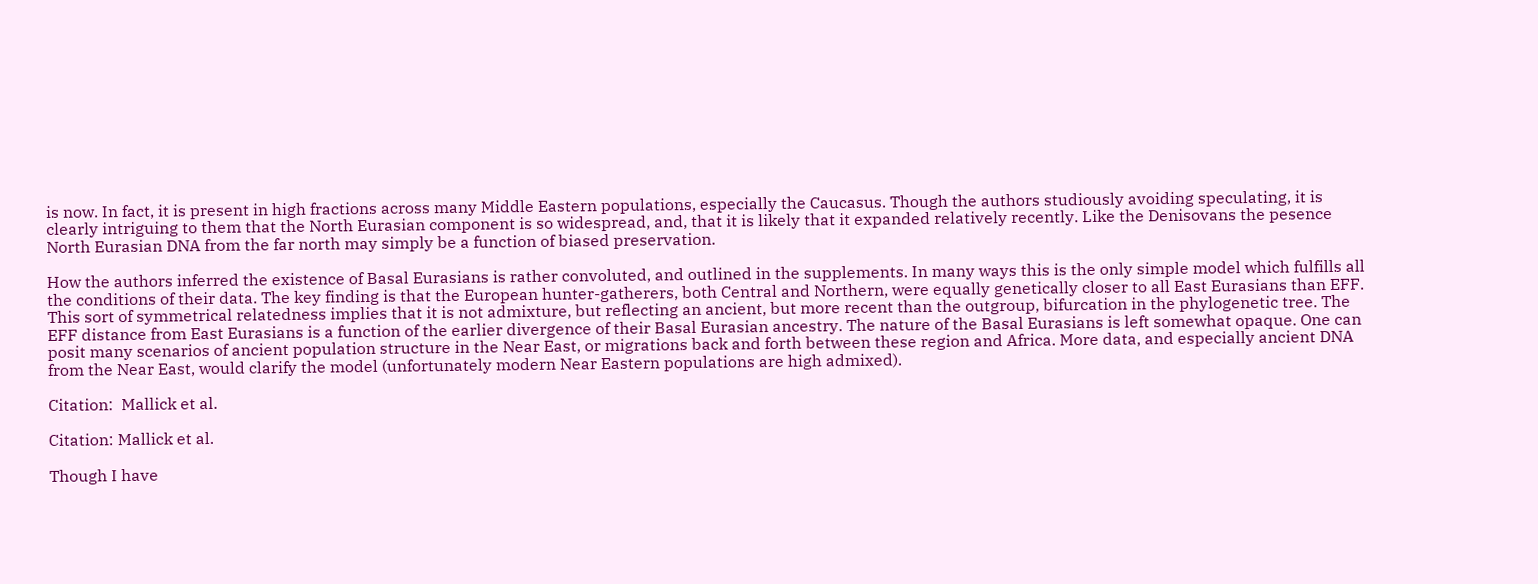is now. In fact, it is present in high fractions across many Middle Eastern populations, especially the Caucasus. Though the authors studiously avoiding speculating, it is clearly intriguing to them that the North Eurasian component is so widespread, and, that it is likely that it expanded relatively recently. Like the Denisovans the pesence North Eurasian DNA from the far north may simply be a function of biased preservation.

How the authors inferred the existence of Basal Eurasians is rather convoluted, and outlined in the supplements. In many ways this is the only simple model which fulfills all the conditions of their data. The key finding is that the European hunter-gatherers, both Central and Northern, were equally genetically closer to all East Eurasians than EFF. This sort of symmetrical relatedness implies that it is not admixture, but reflecting an ancient, but more recent than the outgroup, bifurcation in the phylogenetic tree. The EFF distance from East Eurasians is a function of the earlier divergence of their Basal Eurasian ancestry. The nature of the Basal Eurasians is left somewhat opaque. One can posit many scenarios of ancient population structure in the Near East, or migrations back and forth between these region and Africa. More data, and especially ancient DNA from the Near East, would clarify the model (unfortunately modern Near Eastern populations are high admixed).

Citation:  Mallick et al.

Citation: Mallick et al.

Though I have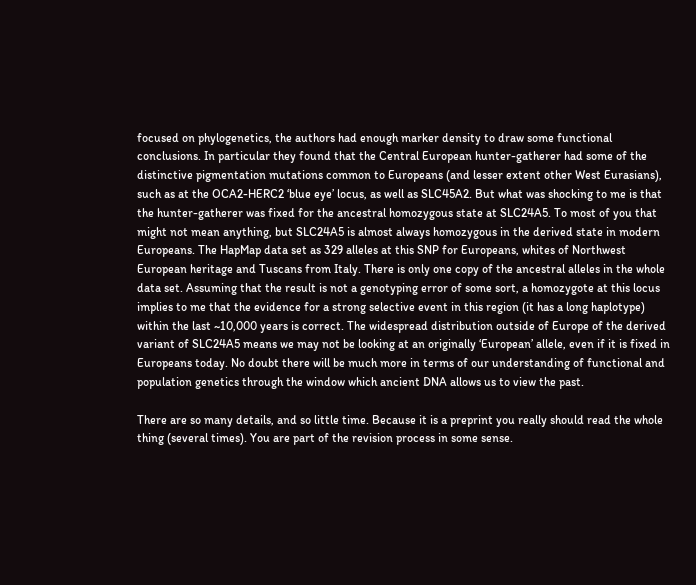focused on phylogenetics, the authors had enough marker density to draw some functional conclusions. In particular they found that the Central European hunter-gatherer had some of the distinctive pigmentation mutations common to Europeans (and lesser extent other West Eurasians), such as at the OCA2-HERC2 ‘blue eye’ locus, as well as SLC45A2. But what was shocking to me is that the hunter-gatherer was fixed for the ancestral homozygous state at SLC24A5. To most of you that might not mean anything, but SLC24A5 is almost always homozygous in the derived state in modern Europeans. The HapMap data set as 329 alleles at this SNP for Europeans, whites of Northwest European heritage and Tuscans from Italy. There is only one copy of the ancestral alleles in the whole data set. Assuming that the result is not a genotyping error of some sort, a homozygote at this locus implies to me that the evidence for a strong selective event in this region (it has a long haplotype) within the last ~10,000 years is correct. The widespread distribution outside of Europe of the derived variant of SLC24A5 means we may not be looking at an originally ‘European’ allele, even if it is fixed in Europeans today. No doubt there will be much more in terms of our understanding of functional and population genetics through the window which ancient DNA allows us to view the past.

There are so many details, and so little time. Because it is a preprint you really should read the whole thing (several times). You are part of the revision process in some sense.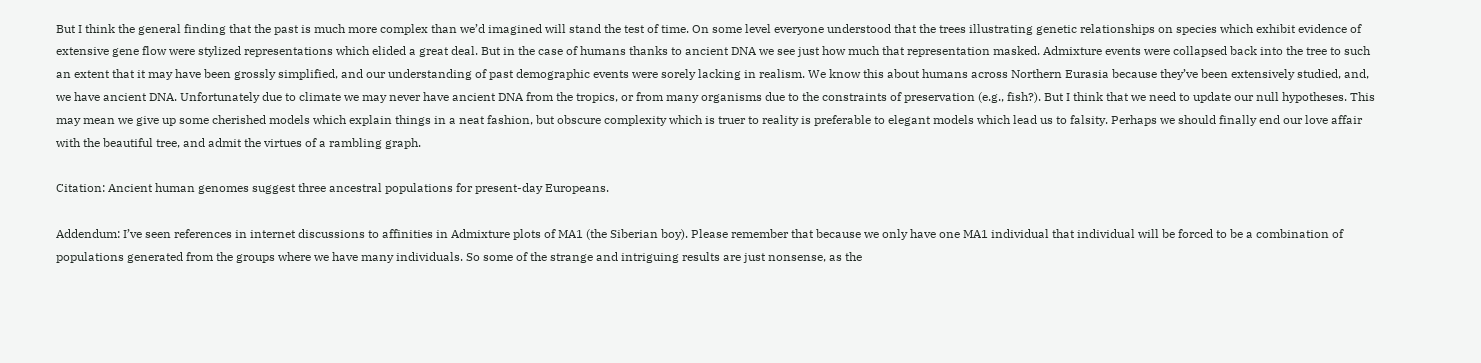But I think the general finding that the past is much more complex than we’d imagined will stand the test of time. On some level everyone understood that the trees illustrating genetic relationships on species which exhibit evidence of extensive gene flow were stylized representations which elided a great deal. But in the case of humans thanks to ancient DNA we see just how much that representation masked. Admixture events were collapsed back into the tree to such an extent that it may have been grossly simplified, and our understanding of past demographic events were sorely lacking in realism. We know this about humans across Northern Eurasia because they’ve been extensively studied, and, we have ancient DNA. Unfortunately due to climate we may never have ancient DNA from the tropics, or from many organisms due to the constraints of preservation (e.g., fish?). But I think that we need to update our null hypotheses. This may mean we give up some cherished models which explain things in a neat fashion, but obscure complexity which is truer to reality is preferable to elegant models which lead us to falsity. Perhaps we should finally end our love affair with the beautiful tree, and admit the virtues of a rambling graph.

Citation: Ancient human genomes suggest three ancestral populations for present-day Europeans.

Addendum: I’ve seen references in internet discussions to affinities in Admixture plots of MA1 (the Siberian boy). Please remember that because we only have one MA1 individual that individual will be forced to be a combination of populations generated from the groups where we have many individuals. So some of the strange and intriguing results are just nonsense, as the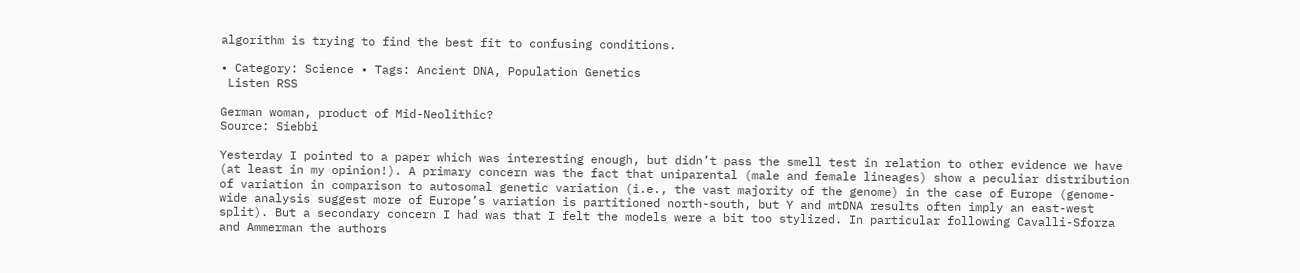algorithm is trying to find the best fit to confusing conditions.

• Category: Science • Tags: Ancient DNA, Population Genetics
 Listen RSS

German woman, product of Mid-Neolithic?
Source: Siebbi

Yesterday I pointed to a paper which was interesting enough, but didn’t pass the smell test in relation to other evidence we have (at least in my opinion!). A primary concern was the fact that uniparental (male and female lineages) show a peculiar distribution of variation in comparison to autosomal genetic variation (i.e., the vast majority of the genome) in the case of Europe (genome-wide analysis suggest more of Europe’s variation is partitioned north-south, but Y and mtDNA results often imply an east-west split). But a secondary concern I had was that I felt the models were a bit too stylized. In particular following Cavalli-Sforza and Ammerman the authors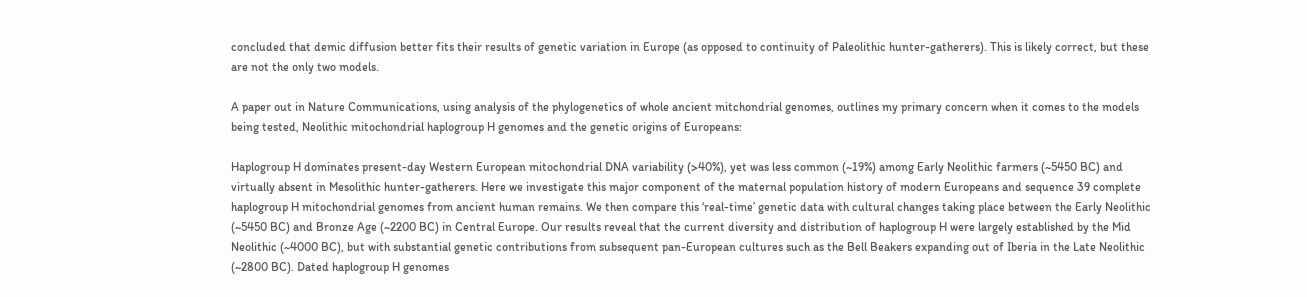concluded that demic diffusion better fits their results of genetic variation in Europe (as opposed to continuity of Paleolithic hunter-gatherers). This is likely correct, but these are not the only two models.

A paper out in Nature Communications, using analysis of the phylogenetics of whole ancient mitchondrial genomes, outlines my primary concern when it comes to the models being tested, Neolithic mitochondrial haplogroup H genomes and the genetic origins of Europeans:

Haplogroup H dominates present-day Western European mitochondrial DNA variability (>40%), yet was less common (~19%) among Early Neolithic farmers (~5450 BC) and virtually absent in Mesolithic hunter-gatherers. Here we investigate this major component of the maternal population history of modern Europeans and sequence 39 complete haplogroup H mitochondrial genomes from ancient human remains. We then compare this ‘real-time’ genetic data with cultural changes taking place between the Early Neolithic (~5450 BC) and Bronze Age (~2200 BC) in Central Europe. Our results reveal that the current diversity and distribution of haplogroup H were largely established by the Mid Neolithic (~4000 BC), but with substantial genetic contributions from subsequent pan-European cultures such as the Bell Beakers expanding out of Iberia in the Late Neolithic (~2800 BC). Dated haplogroup H genomes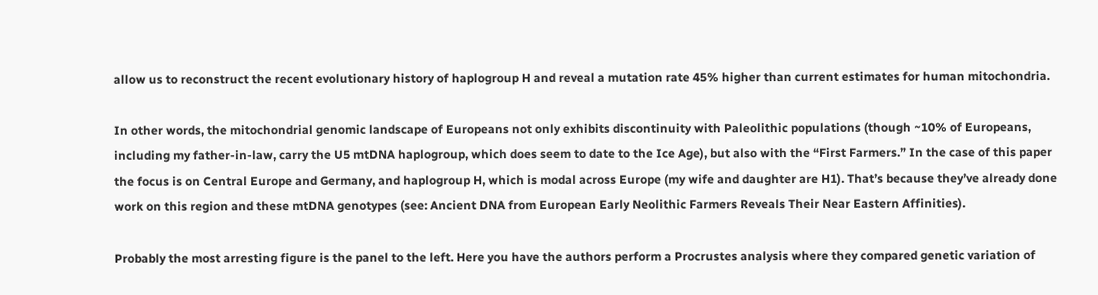allow us to reconstruct the recent evolutionary history of haplogroup H and reveal a mutation rate 45% higher than current estimates for human mitochondria.

In other words, the mitochondrial genomic landscape of Europeans not only exhibits discontinuity with Paleolithic populations (though ~10% of Europeans, including my father-in-law, carry the U5 mtDNA haplogroup, which does seem to date to the Ice Age), but also with the “First Farmers.” In the case of this paper the focus is on Central Europe and Germany, and haplogroup H, which is modal across Europe (my wife and daughter are H1). That’s because they’ve already done work on this region and these mtDNA genotypes (see: Ancient DNA from European Early Neolithic Farmers Reveals Their Near Eastern Affinities).

Probably the most arresting figure is the panel to the left. Here you have the authors perform a Procrustes analysis where they compared genetic variation of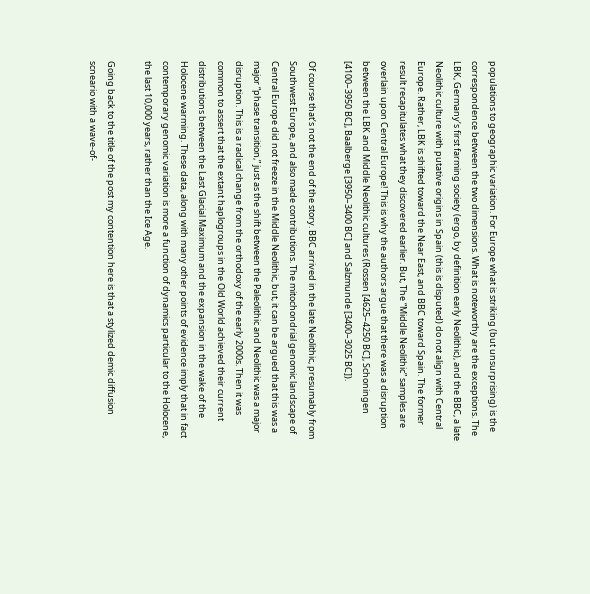populations to geographic variation. For Europe what is striking (but unsurprising) is the correspondence between the two dimensions. What is noteworthy are the exceptions. The LBK, Germany’s first farming society (ergo, by definition early Neolithic), and the BBC, a late Neolithic culture with putative origins in Spain (this is disputed) do not align with Central Europe. Rather, LBK is shifted toward the Near East, and BBC toward Spain. The former result recapitulates what they discovered earlier. But, The “Middle Neolithic” samples are overlain upon Central Europe! This is why the authors argue that there was a disruption between the LBK and Middle Neolithic cultures (Rossen [4625–4250 BC], Schoningen [4100–3950 BC], Baalberge [3950–3400 BC] and Salzmunde [3400–3025 BC]).

Of course that’s not the end of the story. BBC arrived in the late Neolithic, presumably from Southwest Europe, and also made contributions. The mitochondrial genomic landscape of Central Europe did not freeze in the Middle Neolithic, but, it can be argued that this was a major “phase transition,” just as the shift between the Paleolithic and Neolithic was a major disruption. This is a radical change from the orthodoxy of the early 2000s. Then it was common to assert that the extant haplogroups in the Old World achieved their current distributions between the Last Glacial Maximum and the expansion in the wake of the Holocene warming. These data, along with many other points of evidence imply that in fact contemporary genomic variation is more a function of dynamics particular to the Holocene, the last 10,000 years, rather than the Ice Age.

Going back to the title of the post my contention here is that a stylized demic diffusion scneario with a wave-of-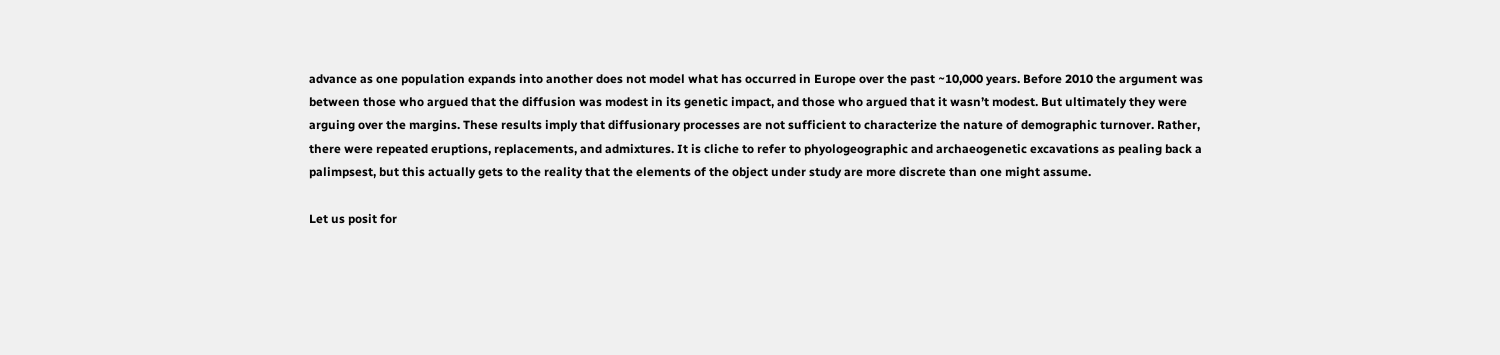advance as one population expands into another does not model what has occurred in Europe over the past ~10,000 years. Before 2010 the argument was between those who argued that the diffusion was modest in its genetic impact, and those who argued that it wasn’t modest. But ultimately they were arguing over the margins. These results imply that diffusionary processes are not sufficient to characterize the nature of demographic turnover. Rather, there were repeated eruptions, replacements, and admixtures. It is cliche to refer to phyologeographic and archaeogenetic excavations as pealing back a palimpsest, but this actually gets to the reality that the elements of the object under study are more discrete than one might assume.

Let us posit for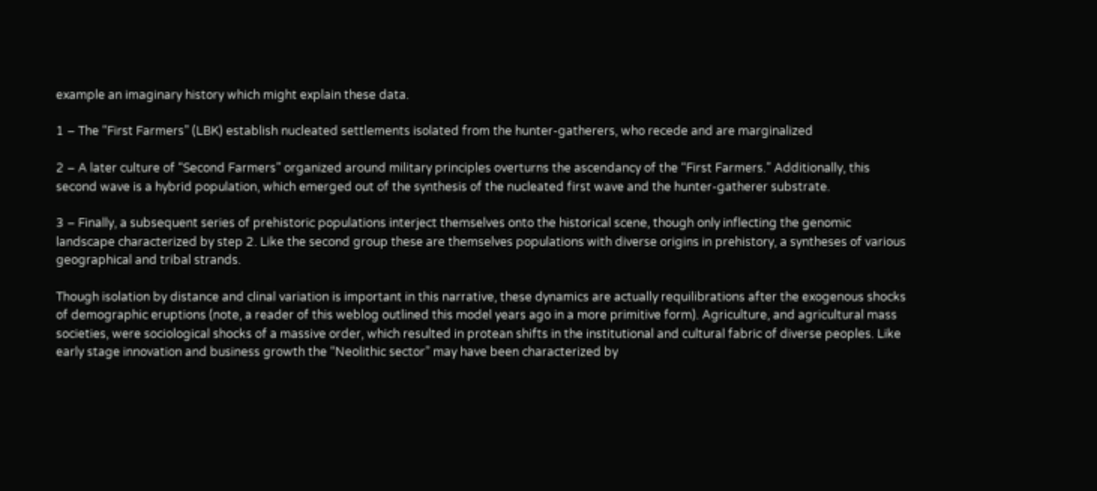example an imaginary history which might explain these data.

1 – The “First Farmers” (LBK) establish nucleated settlements isolated from the hunter-gatherers, who recede and are marginalized

2 – A later culture of “Second Farmers” organized around military principles overturns the ascendancy of the “First Farmers.” Additionally, this second wave is a hybrid population, which emerged out of the synthesis of the nucleated first wave and the hunter-gatherer substrate.

3 – Finally, a subsequent series of prehistoric populations interject themselves onto the historical scene, though only inflecting the genomic landscape characterized by step 2. Like the second group these are themselves populations with diverse origins in prehistory, a syntheses of various geographical and tribal strands.

Though isolation by distance and clinal variation is important in this narrative, these dynamics are actually requilibrations after the exogenous shocks of demographic eruptions (note, a reader of this weblog outlined this model years ago in a more primitive form). Agriculture, and agricultural mass societies, were sociological shocks of a massive order, which resulted in protean shifts in the institutional and cultural fabric of diverse peoples. Like early stage innovation and business growth the “Neolithic sector” may have been characterized by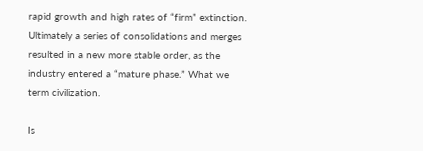rapid growth and high rates of “firm” extinction. Ultimately a series of consolidations and merges resulted in a new more stable order, as the industry entered a “mature phase.” What we term civilization.

Is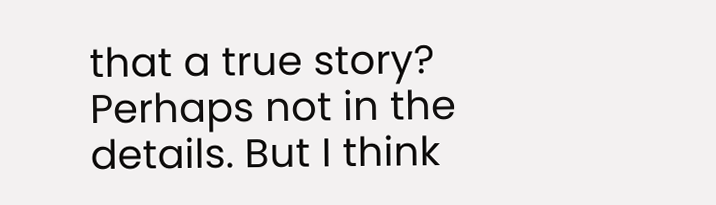that a true story? Perhaps not in the details. But I think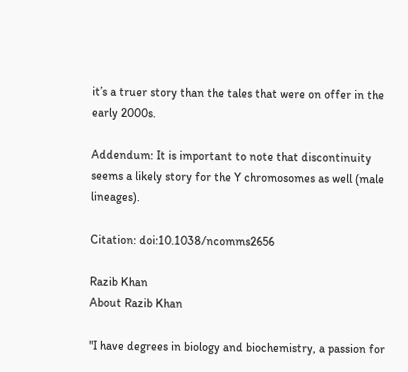it’s a truer story than the tales that were on offer in the early 2000s.

Addendum: It is important to note that discontinuity seems a likely story for the Y chromosomes as well (male lineages).

Citation: doi:10.1038/ncomms2656

Razib Khan
About Razib Khan

"I have degrees in biology and biochemistry, a passion for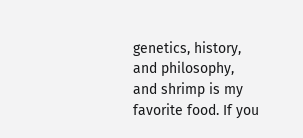genetics, history, and philosophy, and shrimp is my favorite food. If you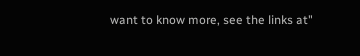want to know more, see the links at"